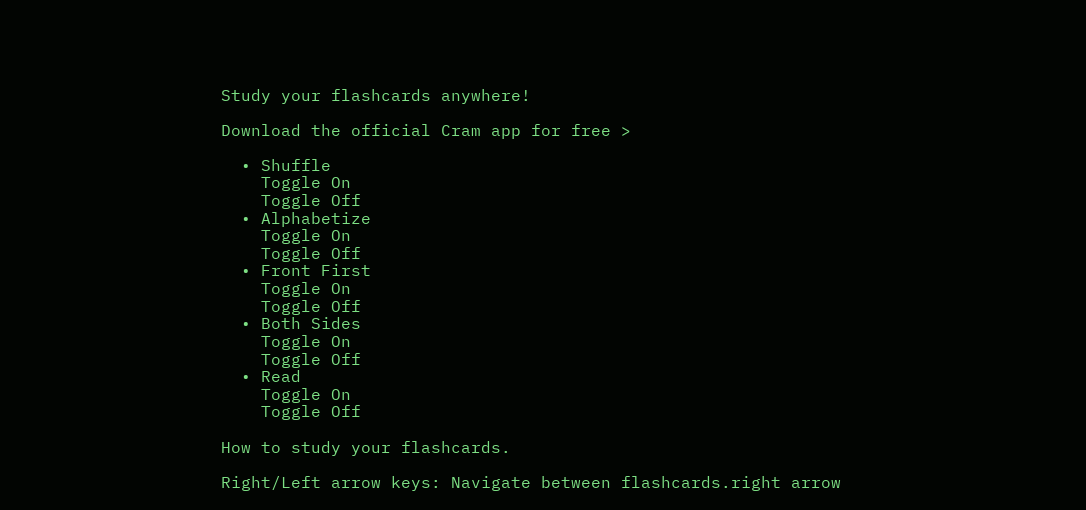Study your flashcards anywhere!

Download the official Cram app for free >

  • Shuffle
    Toggle On
    Toggle Off
  • Alphabetize
    Toggle On
    Toggle Off
  • Front First
    Toggle On
    Toggle Off
  • Both Sides
    Toggle On
    Toggle Off
  • Read
    Toggle On
    Toggle Off

How to study your flashcards.

Right/Left arrow keys: Navigate between flashcards.right arrow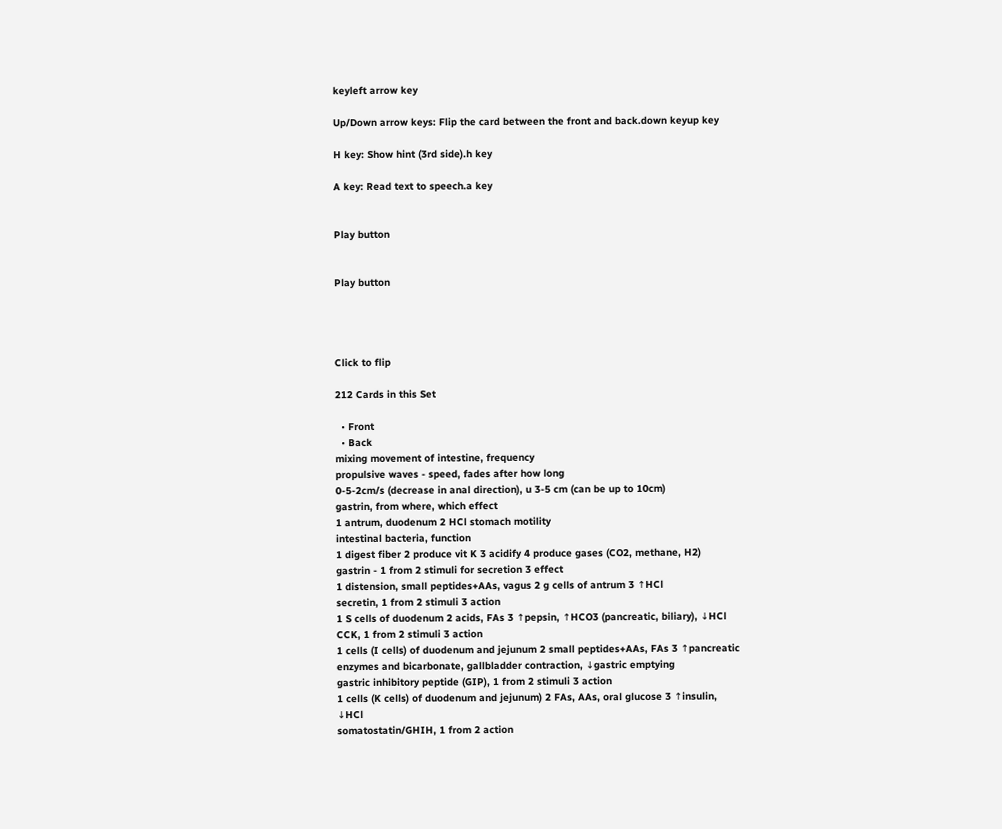keyleft arrow key

Up/Down arrow keys: Flip the card between the front and back.down keyup key

H key: Show hint (3rd side).h key

A key: Read text to speech.a key


Play button


Play button




Click to flip

212 Cards in this Set

  • Front
  • Back
mixing movement of intestine, frequency
propulsive waves - speed, fades after how long
0-5-2cm/s (decrease in anal direction), u 3-5 cm (can be up to 10cm)
gastrin, from where, which effect
1 antrum, duodenum 2 HCl stomach motility
intestinal bacteria, function
1 digest fiber 2 produce vit K 3 acidify 4 produce gases (CO2, methane, H2)
gastrin - 1 from 2 stimuli for secretion 3 effect
1 distension, small peptides+AAs, vagus 2 g cells of antrum 3 ↑HCl
secretin, 1 from 2 stimuli 3 action
1 S cells of duodenum 2 acids, FAs 3 ↑pepsin, ↑HCO3 (pancreatic, biliary), ↓HCl
CCK, 1 from 2 stimuli 3 action
1 cells (I cells) of duodenum and jejunum 2 small peptides+AAs, FAs 3 ↑pancreatic enzymes and bicarbonate, gallbladder contraction, ↓gastric emptying
gastric inhibitory peptide (GIP), 1 from 2 stimuli 3 action
1 cells (K cells) of duodenum and jejunum) 2 FAs, AAs, oral glucose 3 ↑insulin, ↓HCl
somatostatin/GHIH, 1 from 2 action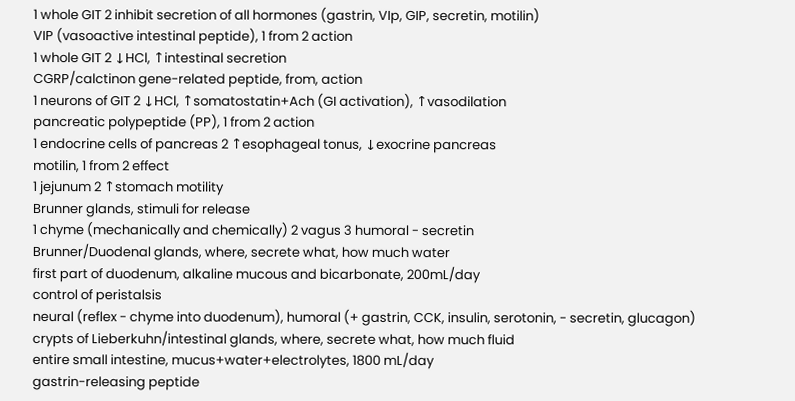1 whole GIT 2 inhibit secretion of all hormones (gastrin, VIp, GIP, secretin, motilin)
VIP (vasoactive intestinal peptide), 1 from 2 action
1 whole GIT 2 ↓HCl, ↑intestinal secretion
CGRP/calctinon gene-related peptide, from, action
1 neurons of GIT 2 ↓HCl, ↑somatostatin+Ach (GI activation), ↑vasodilation
pancreatic polypeptide (PP), 1 from 2 action
1 endocrine cells of pancreas 2 ↑esophageal tonus, ↓exocrine pancreas
motilin, 1 from 2 effect
1 jejunum 2 ↑stomach motility
Brunner glands, stimuli for release
1 chyme (mechanically and chemically) 2 vagus 3 humoral - secretin
Brunner/Duodenal glands, where, secrete what, how much water
first part of duodenum, alkaline mucous and bicarbonate, 200mL/day
control of peristalsis
neural (reflex - chyme into duodenum), humoral (+ gastrin, CCK, insulin, serotonin, - secretin, glucagon)
crypts of Lieberkuhn/intestinal glands, where, secrete what, how much fluid
entire small intestine, mucus+water+electrolytes, 1800 mL/day
gastrin-releasing peptide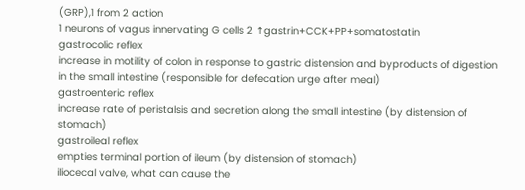(GRP),1 from 2 action
1 neurons of vagus innervating G cells 2 ↑gastrin+CCK+PP+somatostatin
gastrocolic reflex
increase in motility of colon in response to gastric distension and byproducts of digestion in the small intestine (responsible for defecation urge after meal)
gastroenteric reflex
increase rate of peristalsis and secretion along the small intestine (by distension of stomach)
gastroileal reflex
empties terminal portion of ileum (by distension of stomach)
iliocecal valve, what can cause the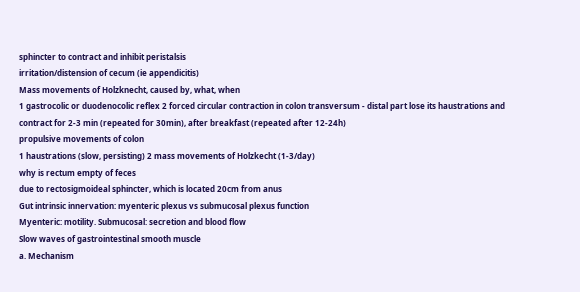sphincter to contract and inhibit peristalsis
irritation/distension of cecum (ie appendicitis)
Mass movements of Holzknecht, caused by, what, when
1 gastrocolic or duodenocolic reflex 2 forced circular contraction in colon transversum - distal part lose its haustrations and contract for 2-3 min (repeated for 30min), after breakfast (repeated after 12-24h)
propulsive movements of colon
1 haustrations (slow, persisting) 2 mass movements of Holzkecht (1-3/day)
why is rectum empty of feces
due to rectosigmoideal sphincter, which is located 20cm from anus
Gut intrinsic innervation: myenteric plexus vs submucosal plexus function
Myenteric: motility. Submucosal: secretion and blood flow
Slow waves of gastrointestinal smooth muscle
a. Mechanism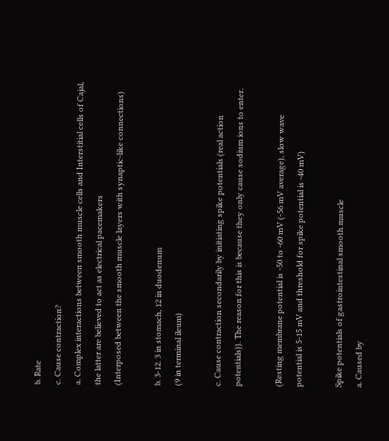b. Rate
c. Cause contraction?
a. Complex interactions between smooth muscle cells and Interstitial cells of Cajal, the latter are believed to act as electrical pacemakers
(Interposed between the smooth muscle layers with synaptic-like connections)

b. 3-12. 3 in stomach, 12 in duodenum
(9 in terminal ileum)

c. Cause contraction secondarily by initiating spike potentials (real action potentials)). The reason for this is because they only cause sodium ions to enter.

(Resting membrane potential is -50 to -60 mV (-56 mV average), slow wave potential is 5-15 mV and threshold for spike potential is -40 mV)

Spike potentials of gastrointestinal smooth muscle
a. Caused by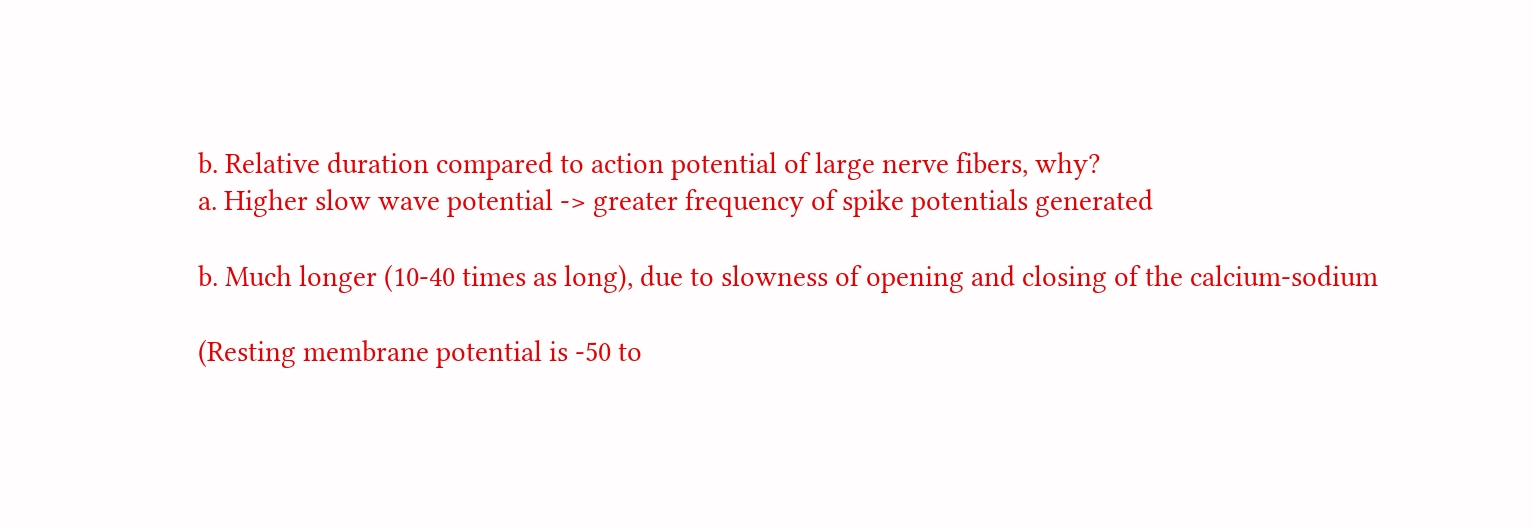b. Relative duration compared to action potential of large nerve fibers, why?
a. Higher slow wave potential -> greater frequency of spike potentials generated

b. Much longer (10-40 times as long), due to slowness of opening and closing of the calcium-sodium

(Resting membrane potential is -50 to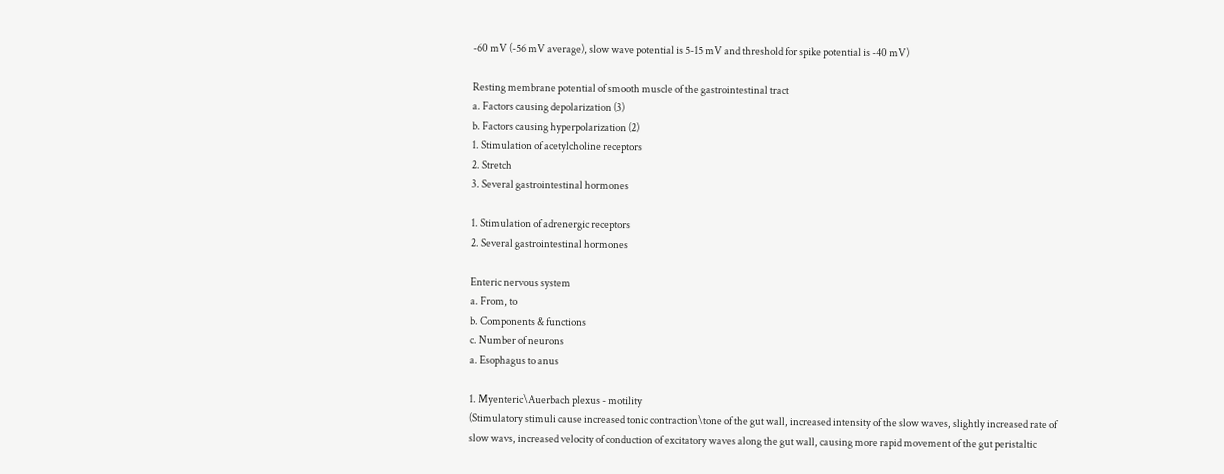-60 mV (-56 mV average), slow wave potential is 5-15 mV and threshold for spike potential is -40 mV)

Resting membrane potential of smooth muscle of the gastrointestinal tract
a. Factors causing depolarization (3)
b. Factors causing hyperpolarization (2)
1. Stimulation of acetylcholine receptors
2. Stretch
3. Several gastrointestinal hormones

1. Stimulation of adrenergic receptors
2. Several gastrointestinal hormones

Enteric nervous system
a. From, to
b. Components & functions
c. Number of neurons
a. Esophagus to anus

1. Myenteric\Auerbach plexus - motility
(Stimulatory stimuli cause increased tonic contraction\tone of the gut wall, increased intensity of the slow waves, slightly increased rate of slow wavs, increased velocity of conduction of excitatory waves along the gut wall, causing more rapid movement of the gut peristaltic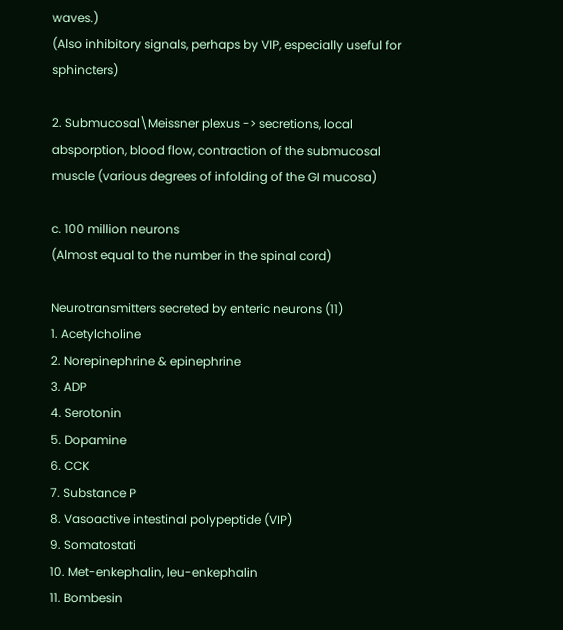waves.)
(Also inhibitory signals, perhaps by VIP, especially useful for sphincters)

2. Submucosal\Meissner plexus -> secretions, local absporption, blood flow, contraction of the submucosal muscle (various degrees of infolding of the GI mucosa)

c. 100 million neurons
(Almost equal to the number in the spinal cord)

Neurotransmitters secreted by enteric neurons (11)
1. Acetylcholine
2. Norepinephrine & epinephrine
3. ADP
4. Serotonin
5. Dopamine
6. CCK
7. Substance P
8. Vasoactive intestinal polypeptide (VIP)
9. Somatostati
10. Met-enkephalin, leu-enkephalin
11. Bombesin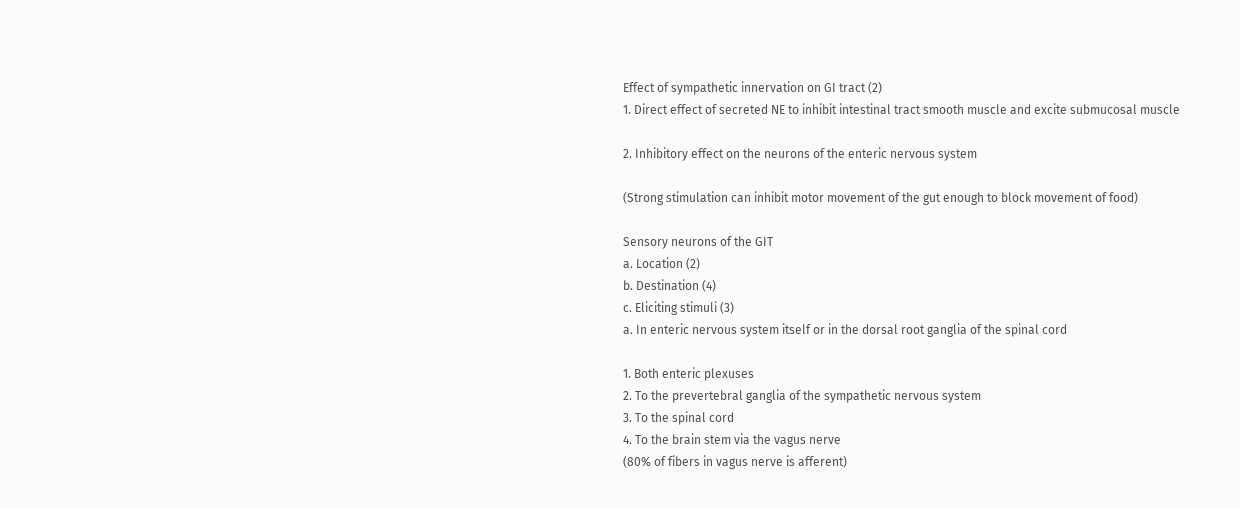Effect of sympathetic innervation on GI tract (2)
1. Direct effect of secreted NE to inhibit intestinal tract smooth muscle and excite submucosal muscle

2. Inhibitory effect on the neurons of the enteric nervous system

(Strong stimulation can inhibit motor movement of the gut enough to block movement of food)

Sensory neurons of the GIT
a. Location (2)
b. Destination (4)
c. Eliciting stimuli (3)
a. In enteric nervous system itself or in the dorsal root ganglia of the spinal cord

1. Both enteric plexuses
2. To the prevertebral ganglia of the sympathetic nervous system
3. To the spinal cord
4. To the brain stem via the vagus nerve
(80% of fibers in vagus nerve is afferent)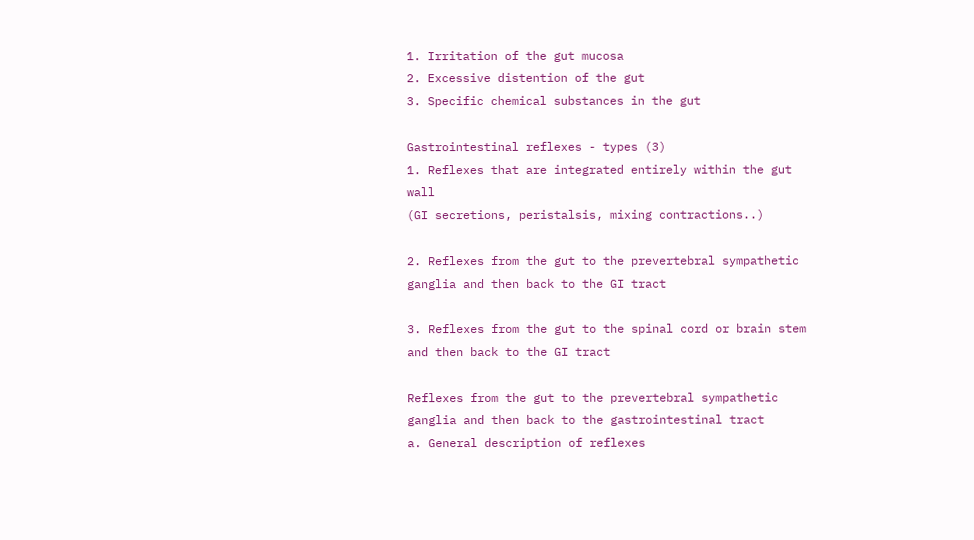1. Irritation of the gut mucosa
2. Excessive distention of the gut
3. Specific chemical substances in the gut

Gastrointestinal reflexes - types (3)
1. Reflexes that are integrated entirely within the gut wall
(GI secretions, peristalsis, mixing contractions..)

2. Reflexes from the gut to the prevertebral sympathetic ganglia and then back to the GI tract

3. Reflexes from the gut to the spinal cord or brain stem and then back to the GI tract

Reflexes from the gut to the prevertebral sympathetic ganglia and then back to the gastrointestinal tract
a. General description of reflexes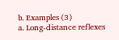b. Examples (3)
a. Long-distance reflexes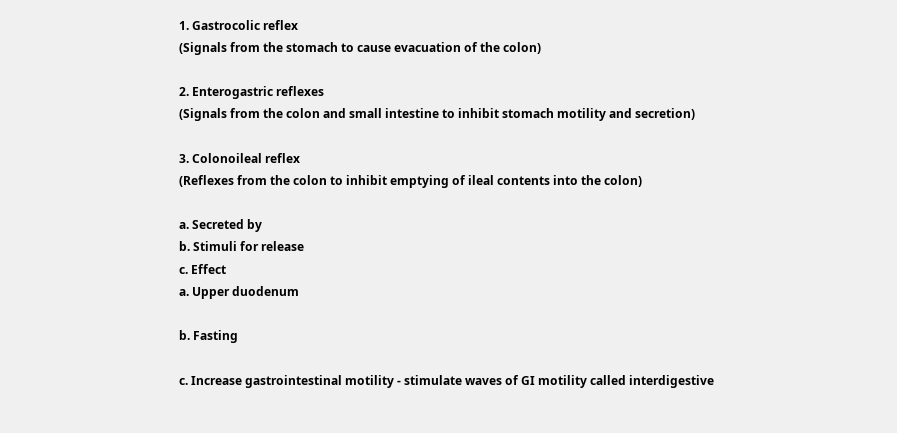1. Gastrocolic reflex
(Signals from the stomach to cause evacuation of the colon)

2. Enterogastric reflexes
(Signals from the colon and small intestine to inhibit stomach motility and secretion)

3. Colonoileal reflex
(Reflexes from the colon to inhibit emptying of ileal contents into the colon)

a. Secreted by
b. Stimuli for release
c. Effect
a. Upper duodenum

b. Fasting

c. Increase gastrointestinal motility - stimulate waves of GI motility called interdigestive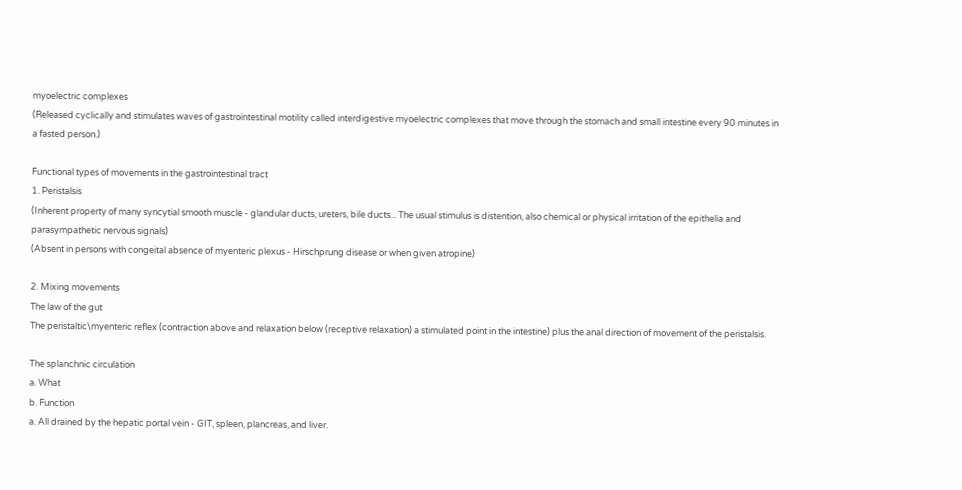myoelectric complexes
(Released cyclically and stimulates waves of gastrointestinal motility called interdigestive myoelectric complexes that move through the stomach and small intestine every 90 minutes in a fasted person.)

Functional types of movements in the gastrointestinal tract
1. Peristalsis
(Inherent property of many syncytial smooth muscle - glandular ducts, ureters, bile ducts... The usual stimulus is distention, also chemical or physical irritation of the epithelia and parasympathetic nervous signals)
(Absent in persons with congeital absence of myenteric plexus - Hirschprung disease or when given atropine)

2. Mixing movements
The law of the gut
The peristaltic\myenteric reflex (contraction above and relaxation below (receptive relaxation) a stimulated point in the intestine) plus the anal direction of movement of the peristalsis.

The splanchnic circulation
a. What
b. Function
a. All drained by the hepatic portal vein - GIT, spleen, plancreas, and liver.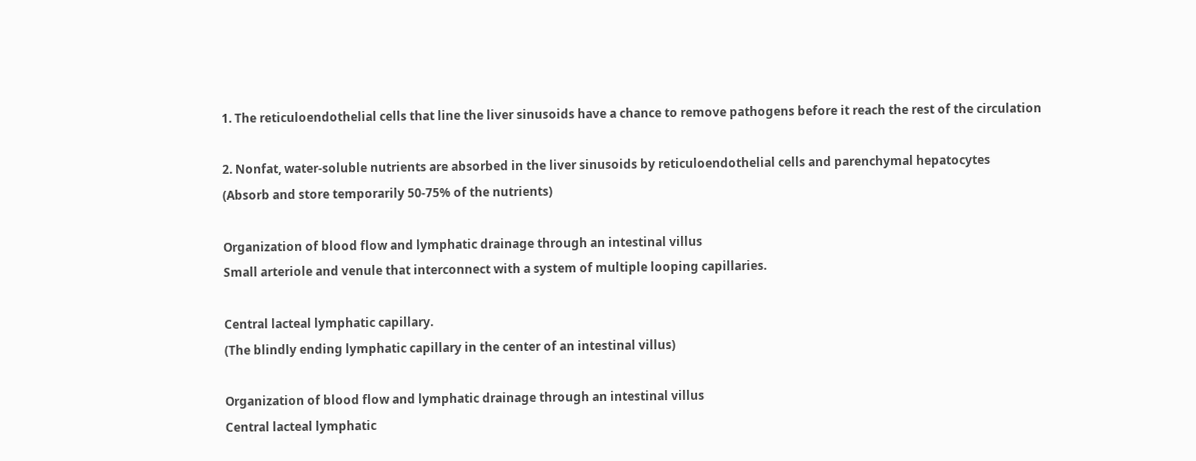1. The reticuloendothelial cells that line the liver sinusoids have a chance to remove pathogens before it reach the rest of the circulation

2. Nonfat, water-soluble nutrients are absorbed in the liver sinusoids by reticuloendothelial cells and parenchymal hepatocytes
(Absorb and store temporarily 50-75% of the nutrients)

Organization of blood flow and lymphatic drainage through an intestinal villus
Small arteriole and venule that interconnect with a system of multiple looping capillaries.

Central lacteal lymphatic capillary.
(The blindly ending lymphatic capillary in the center of an intestinal villus)

Organization of blood flow and lymphatic drainage through an intestinal villus
Central lacteal lymphatic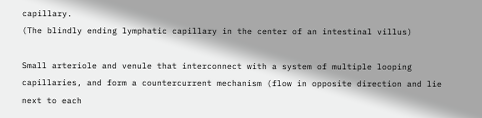capillary.
(The blindly ending lymphatic capillary in the center of an intestinal villus)

Small arteriole and venule that interconnect with a system of multiple looping capillaries, and form a countercurrent mechanism (flow in opposite direction and lie next to each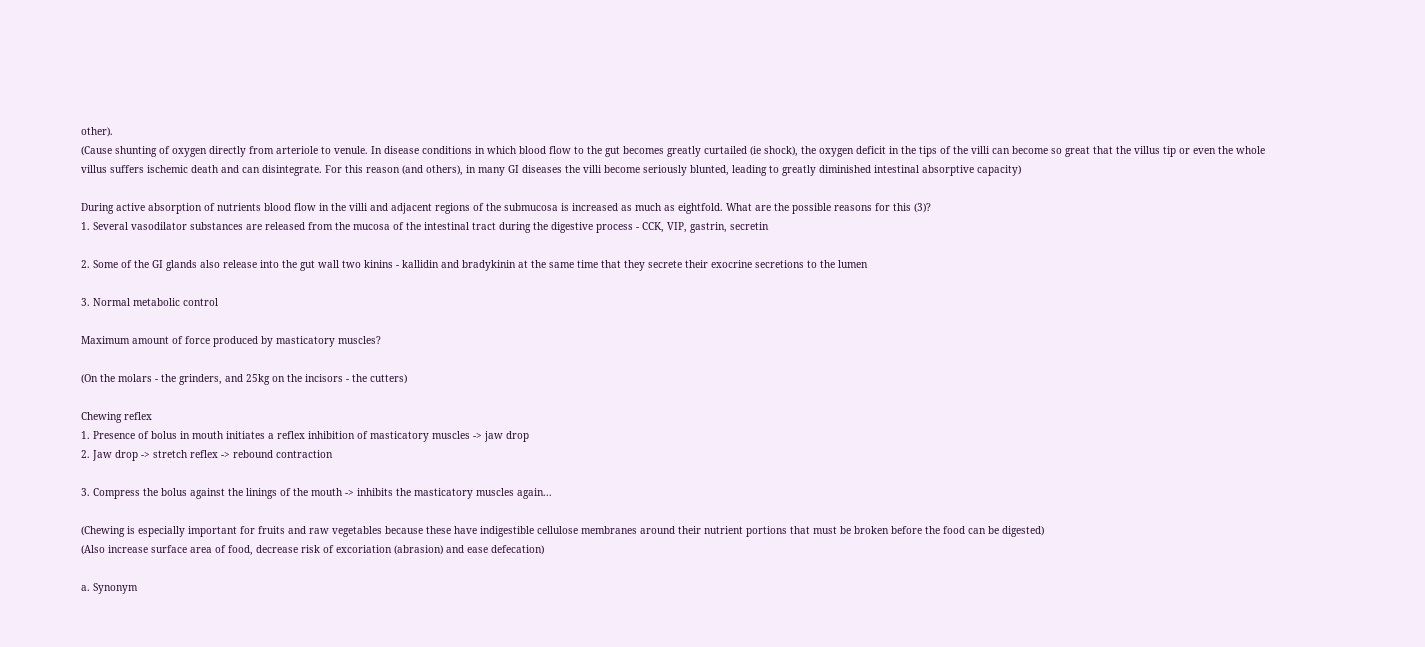other).
(Cause shunting of oxygen directly from arteriole to venule. In disease conditions in which blood flow to the gut becomes greatly curtailed (ie shock), the oxygen deficit in the tips of the villi can become so great that the villus tip or even the whole villus suffers ischemic death and can disintegrate. For this reason (and others), in many GI diseases the villi become seriously blunted, leading to greatly diminished intestinal absorptive capacity)

During active absorption of nutrients blood flow in the villi and adjacent regions of the submucosa is increased as much as eightfold. What are the possible reasons for this (3)?
1. Several vasodilator substances are released from the mucosa of the intestinal tract during the digestive process - CCK, VIP, gastrin, secretin

2. Some of the GI glands also release into the gut wall two kinins - kallidin and bradykinin at the same time that they secrete their exocrine secretions to the lumen

3. Normal metabolic control

Maximum amount of force produced by masticatory muscles?

(On the molars - the grinders, and 25kg on the incisors - the cutters)

Chewing reflex
1. Presence of bolus in mouth initiates a reflex inhibition of masticatory muscles -> jaw drop
2. Jaw drop -> stretch reflex -> rebound contraction

3. Compress the bolus against the linings of the mouth -> inhibits the masticatory muscles again...

(Chewing is especially important for fruits and raw vegetables because these have indigestible cellulose membranes around their nutrient portions that must be broken before the food can be digested)
(Also increase surface area of food, decrease risk of excoriation (abrasion) and ease defecation)

a. Synonym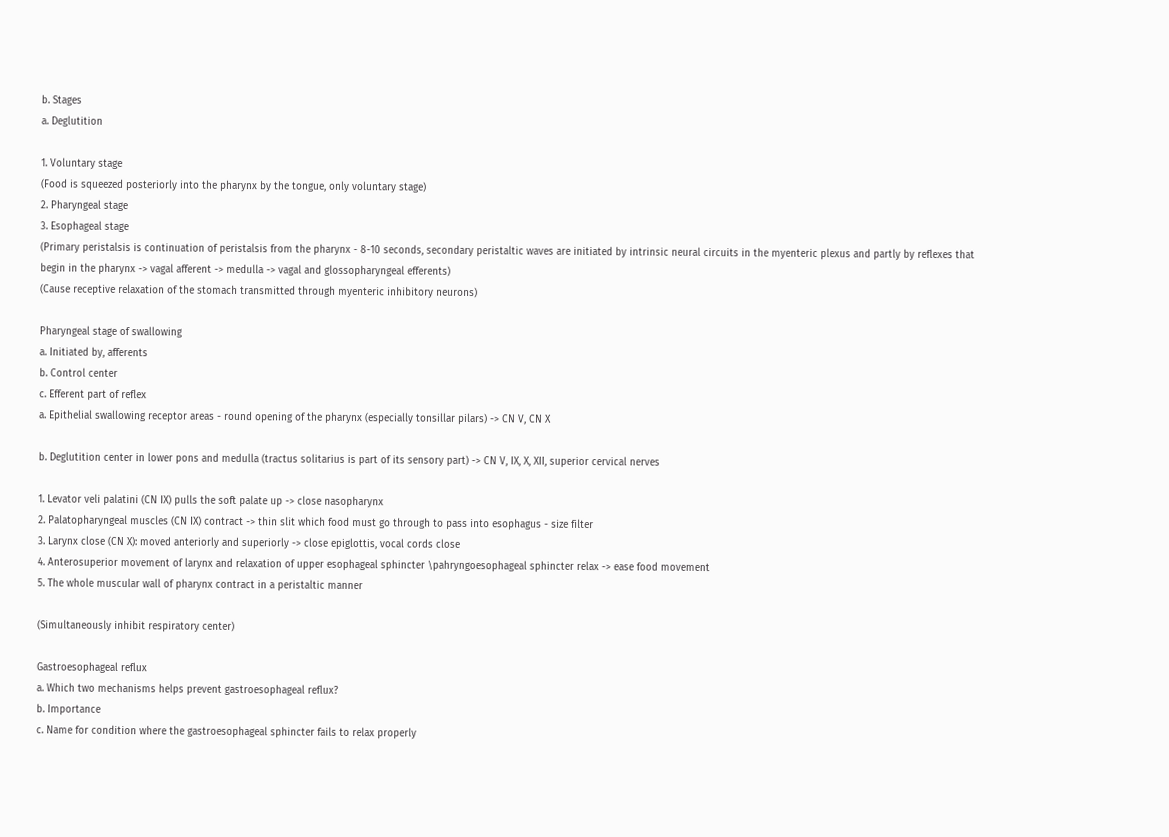b. Stages
a. Deglutition

1. Voluntary stage
(Food is squeezed posteriorly into the pharynx by the tongue, only voluntary stage)
2. Pharyngeal stage
3. Esophageal stage
(Primary peristalsis is continuation of peristalsis from the pharynx - 8-10 seconds, secondary peristaltic waves are initiated by intrinsic neural circuits in the myenteric plexus and partly by reflexes that begin in the pharynx -> vagal afferent -> medulla -> vagal and glossopharyngeal efferents)
(Cause receptive relaxation of the stomach transmitted through myenteric inhibitory neurons)

Pharyngeal stage of swallowing
a. Initiated by, afferents
b. Control center
c. Efferent part of reflex
a. Epithelial swallowing receptor areas - round opening of the pharynx (especially tonsillar pilars) -> CN V, CN X

b. Deglutition center in lower pons and medulla (tractus solitarius is part of its sensory part) -> CN V, IX, X, XII, superior cervical nerves

1. Levator veli palatini (CN IX) pulls the soft palate up -> close nasopharynx
2. Palatopharyngeal muscles (CN IX) contract -> thin slit which food must go through to pass into esophagus - size filter
3. Larynx close (CN X): moved anteriorly and superiorly -> close epiglottis, vocal cords close
4. Anterosuperior movement of larynx and relaxation of upper esophageal sphincter \pahryngoesophageal sphincter relax -> ease food movement
5. The whole muscular wall of pharynx contract in a peristaltic manner

(Simultaneously inhibit respiratory center)

Gastroesophageal reflux
a. Which two mechanisms helps prevent gastroesophageal reflux?
b. Importance
c. Name for condition where the gastroesophageal sphincter fails to relax properly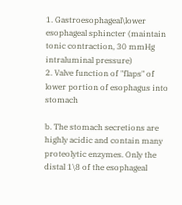1. Gastroesophageal\lower esophageal sphincter (maintain tonic contraction, 30 mmHg intraluminal pressure)
2. Valve function of "flaps" of lower portion of esophagus into stomach

b. The stomach secretions are highly acidic and contain many proteolytic enzymes. Only the distal 1\8 of the esophageal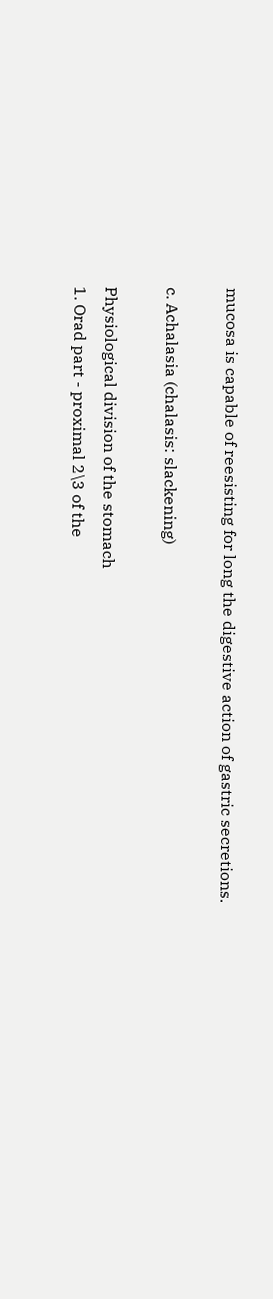mucosa is capable of reesisting for long the digestive action of gastric secretions.

c. Achalasia (chalasis: slackening)

Physiological division of the stomach
1. Orad part - proximal 2\3 of the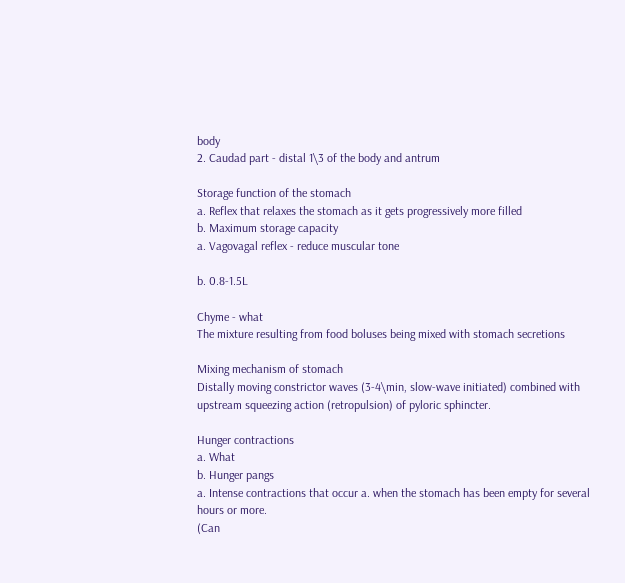body
2. Caudad part - distal 1\3 of the body and antrum

Storage function of the stomach
a. Reflex that relaxes the stomach as it gets progressively more filled
b. Maximum storage capacity
a. Vagovagal reflex - reduce muscular tone

b. 0.8-1.5L

Chyme - what
The mixture resulting from food boluses being mixed with stomach secretions

Mixing mechanism of stomach
Distally moving constrictor waves (3-4\min, slow-wave initiated) combined with upstream squeezing action (retropulsion) of pyloric sphincter.

Hunger contractions
a. What
b. Hunger pangs
a. Intense contractions that occur a. when the stomach has been empty for several hours or more.
(Can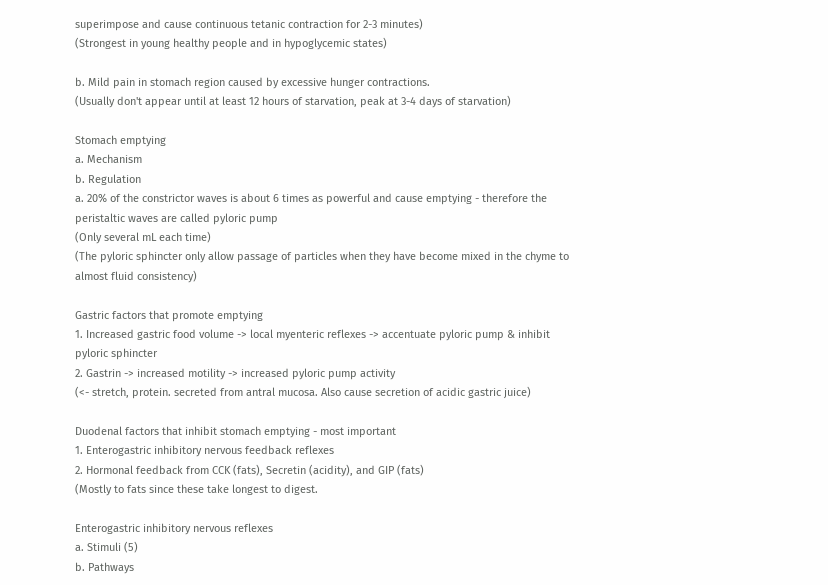superimpose and cause continuous tetanic contraction for 2-3 minutes)
(Strongest in young healthy people and in hypoglycemic states)

b. Mild pain in stomach region caused by excessive hunger contractions.
(Usually don't appear until at least 12 hours of starvation, peak at 3-4 days of starvation)

Stomach emptying
a. Mechanism
b. Regulation
a. 20% of the constrictor waves is about 6 times as powerful and cause emptying - therefore the peristaltic waves are called pyloric pump
(Only several mL each time)
(The pyloric sphincter only allow passage of particles when they have become mixed in the chyme to almost fluid consistency)

Gastric factors that promote emptying
1. Increased gastric food volume -> local myenteric reflexes -> accentuate pyloric pump & inhibit pyloric sphincter
2. Gastrin -> increased motility -> increased pyloric pump activity
(<- stretch, protein. secreted from antral mucosa. Also cause secretion of acidic gastric juice)

Duodenal factors that inhibit stomach emptying - most important
1. Enterogastric inhibitory nervous feedback reflexes
2. Hormonal feedback from CCK (fats), Secretin (acidity), and GIP (fats)
(Mostly to fats since these take longest to digest.

Enterogastric inhibitory nervous reflexes
a. Stimuli (5)
b. Pathways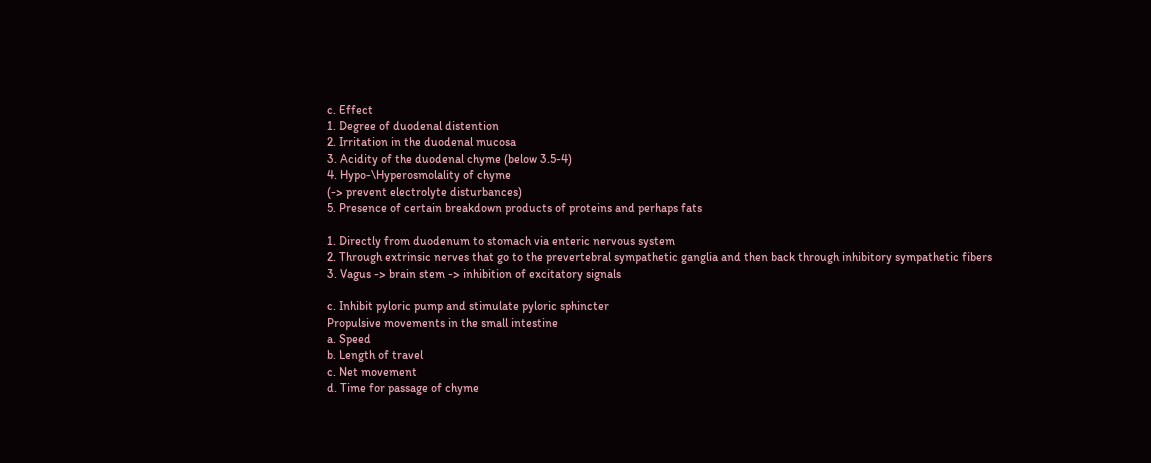c. Effect
1. Degree of duodenal distention
2. Irritation in the duodenal mucosa
3. Acidity of the duodenal chyme (below 3.5-4)
4. Hypo-\Hyperosmolality of chyme
(-> prevent electrolyte disturbances)
5. Presence of certain breakdown products of proteins and perhaps fats

1. Directly from duodenum to stomach via enteric nervous system
2. Through extrinsic nerves that go to the prevertebral sympathetic ganglia and then back through inhibitory sympathetic fibers
3. Vagus -> brain stem -> inhibition of excitatory signals

c. Inhibit pyloric pump and stimulate pyloric sphincter
Propulsive movements in the small intestine
a. Speed
b. Length of travel
c. Net movement
d. Time for passage of chyme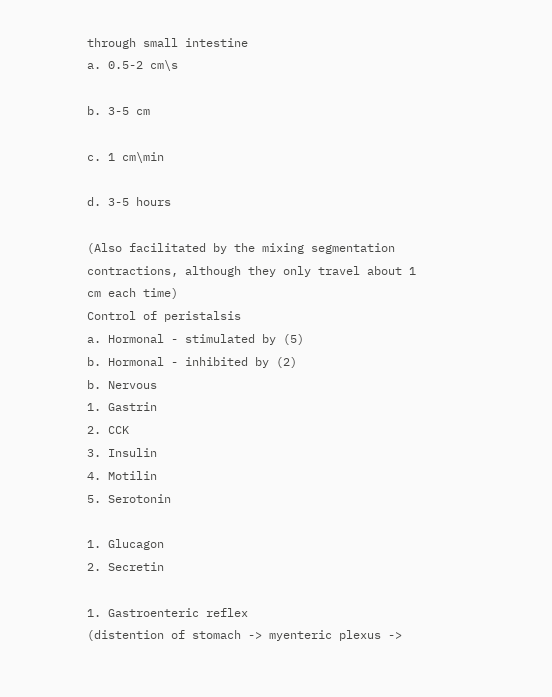through small intestine
a. 0.5-2 cm\s

b. 3-5 cm

c. 1 cm\min

d. 3-5 hours

(Also facilitated by the mixing segmentation contractions, although they only travel about 1 cm each time)
Control of peristalsis
a. Hormonal - stimulated by (5)
b. Hormonal - inhibited by (2)
b. Nervous
1. Gastrin
2. CCK
3. Insulin
4. Motilin
5. Serotonin

1. Glucagon
2. Secretin

1. Gastroenteric reflex
(distention of stomach -> myenteric plexus ->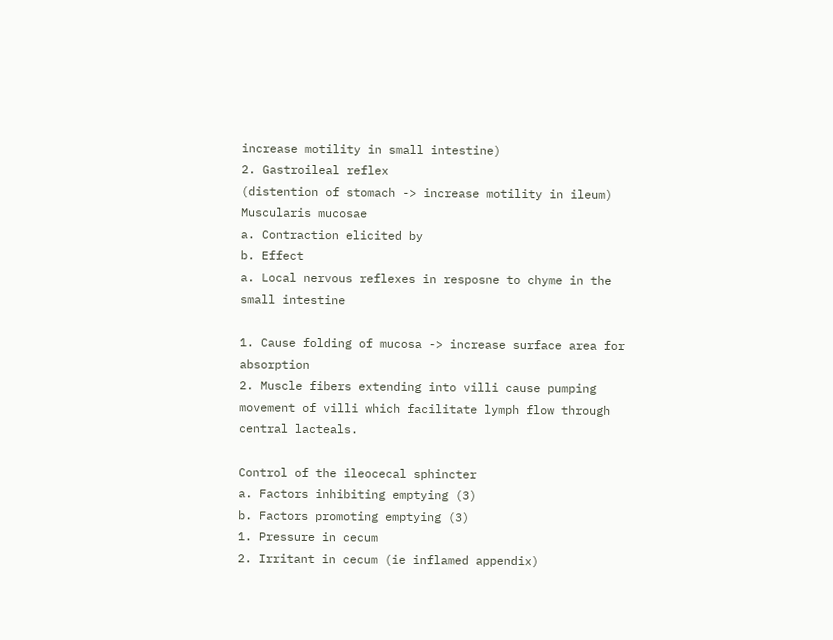increase motility in small intestine)
2. Gastroileal reflex
(distention of stomach -> increase motility in ileum)
Muscularis mucosae
a. Contraction elicited by
b. Effect
a. Local nervous reflexes in resposne to chyme in the small intestine

1. Cause folding of mucosa -> increase surface area for absorption
2. Muscle fibers extending into villi cause pumping movement of villi which facilitate lymph flow through central lacteals.

Control of the ileocecal sphincter
a. Factors inhibiting emptying (3)
b. Factors promoting emptying (3)
1. Pressure in cecum
2. Irritant in cecum (ie inflamed appendix)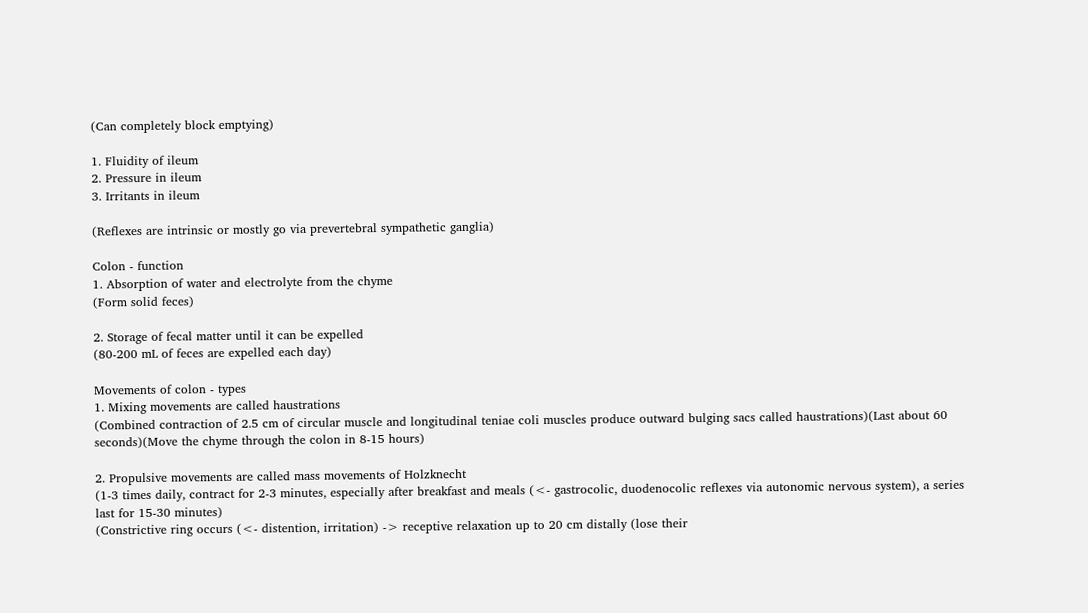(Can completely block emptying)

1. Fluidity of ileum
2. Pressure in ileum
3. Irritants in ileum

(Reflexes are intrinsic or mostly go via prevertebral sympathetic ganglia)

Colon - function
1. Absorption of water and electrolyte from the chyme
(Form solid feces)

2. Storage of fecal matter until it can be expelled
(80-200 mL of feces are expelled each day)

Movements of colon - types
1. Mixing movements are called haustrations
(Combined contraction of 2.5 cm of circular muscle and longitudinal teniae coli muscles produce outward bulging sacs called haustrations)(Last about 60 seconds)(Move the chyme through the colon in 8-15 hours)

2. Propulsive movements are called mass movements of Holzknecht
(1-3 times daily, contract for 2-3 minutes, especially after breakfast and meals (<- gastrocolic, duodenocolic reflexes via autonomic nervous system), a series last for 15-30 minutes)
(Constrictive ring occurs (<- distention, irritation) -> receptive relaxation up to 20 cm distally (lose their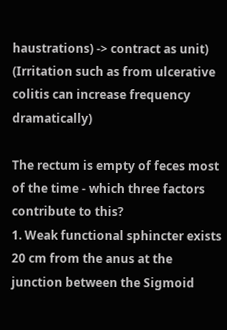haustrations) -> contract as unit)
(Irritation such as from ulcerative colitis can increase frequency dramatically)

The rectum is empty of feces most of the time - which three factors contribute to this?
1. Weak functional sphincter exists 20 cm from the anus at the junction between the Sigmoid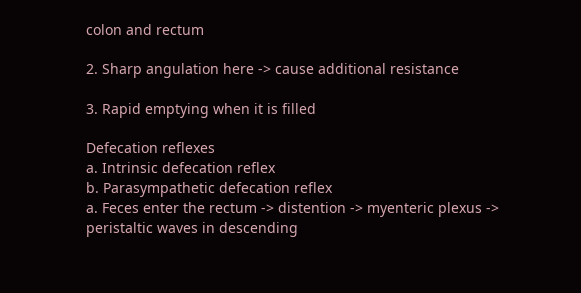colon and rectum

2. Sharp angulation here -> cause additional resistance

3. Rapid emptying when it is filled

Defecation reflexes
a. Intrinsic defecation reflex
b. Parasympathetic defecation reflex
a. Feces enter the rectum -> distention -> myenteric plexus -> peristaltic waves in descending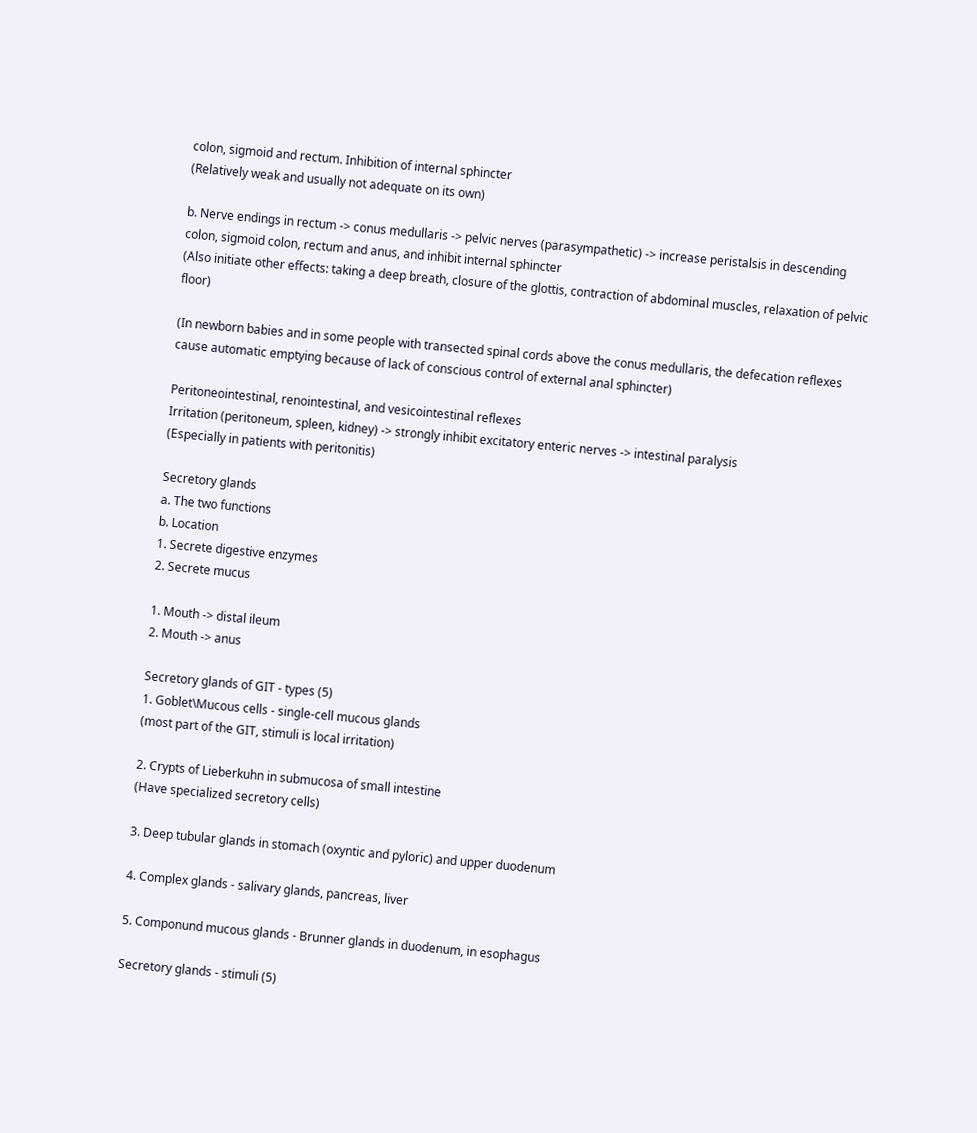colon, sigmoid and rectum. Inhibition of internal sphincter
(Relatively weak and usually not adequate on its own)

b. Nerve endings in rectum -> conus medullaris -> pelvic nerves (parasympathetic) -> increase peristalsis in descending colon, sigmoid colon, rectum and anus, and inhibit internal sphincter
(Also initiate other effects: taking a deep breath, closure of the glottis, contraction of abdominal muscles, relaxation of pelvic floor)

(In newborn babies and in some people with transected spinal cords above the conus medullaris, the defecation reflexes cause automatic emptying because of lack of conscious control of external anal sphincter)

Peritoneointestinal, renointestinal, and vesicointestinal reflexes
Irritation (peritoneum, spleen, kidney) -> strongly inhibit excitatory enteric nerves -> intestinal paralysis
(Especially in patients with peritonitis)

Secretory glands
a. The two functions
b. Location
1. Secrete digestive enzymes
2. Secrete mucus

1. Mouth -> distal ileum
2. Mouth -> anus

Secretory glands of GIT - types (5)
1. Goblet\Mucous cells - single-cell mucous glands
(most part of the GIT, stimuli is local irritation)

2. Crypts of Lieberkuhn in submucosa of small intestine
(Have specialized secretory cells)

3. Deep tubular glands in stomach (oxyntic and pyloric) and upper duodenum

4. Complex glands - salivary glands, pancreas, liver

5. Componund mucous glands - Brunner glands in duodenum, in esophagus

Secretory glands - stimuli (5)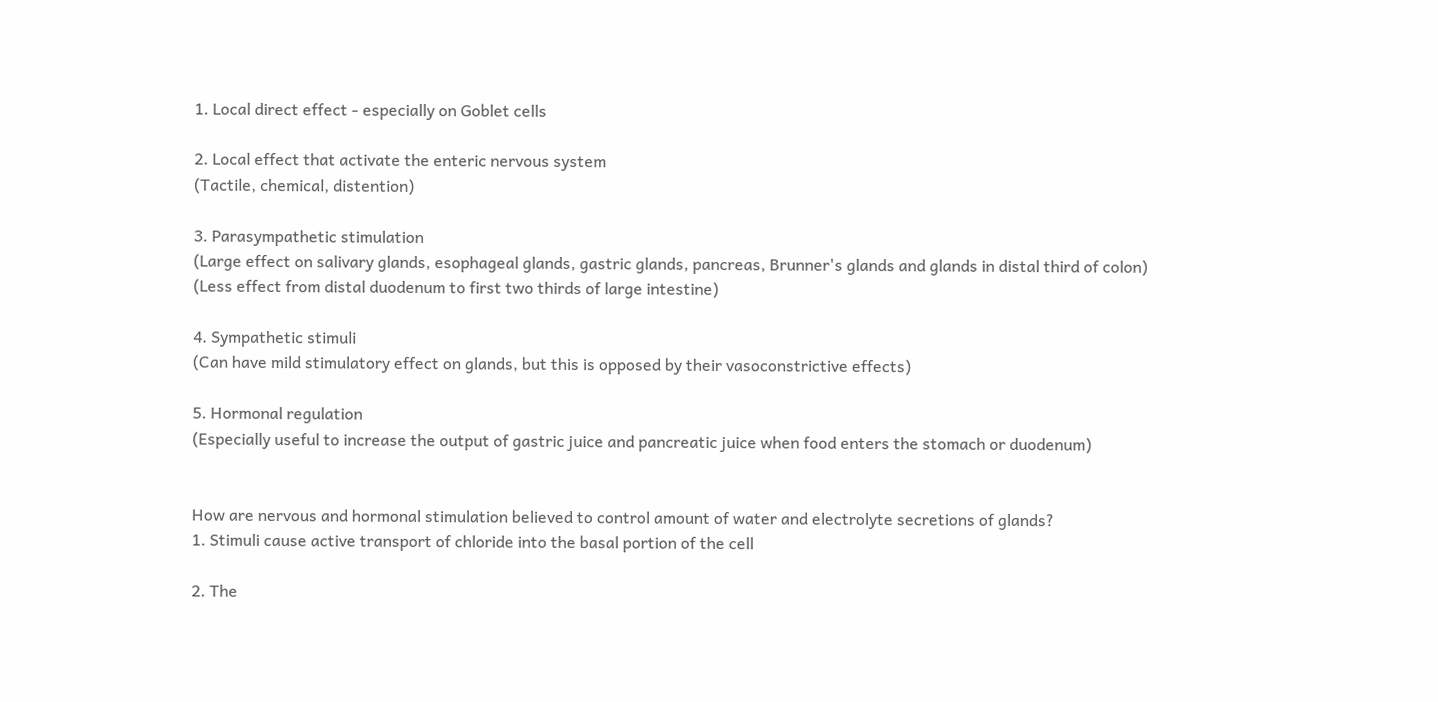1. Local direct effect - especially on Goblet cells

2. Local effect that activate the enteric nervous system
(Tactile, chemical, distention)

3. Parasympathetic stimulation
(Large effect on salivary glands, esophageal glands, gastric glands, pancreas, Brunner's glands and glands in distal third of colon)
(Less effect from distal duodenum to first two thirds of large intestine)

4. Sympathetic stimuli
(Can have mild stimulatory effect on glands, but this is opposed by their vasoconstrictive effects)

5. Hormonal regulation
(Especially useful to increase the output of gastric juice and pancreatic juice when food enters the stomach or duodenum)


How are nervous and hormonal stimulation believed to control amount of water and electrolyte secretions of glands?
1. Stimuli cause active transport of chloride into the basal portion of the cell

2. The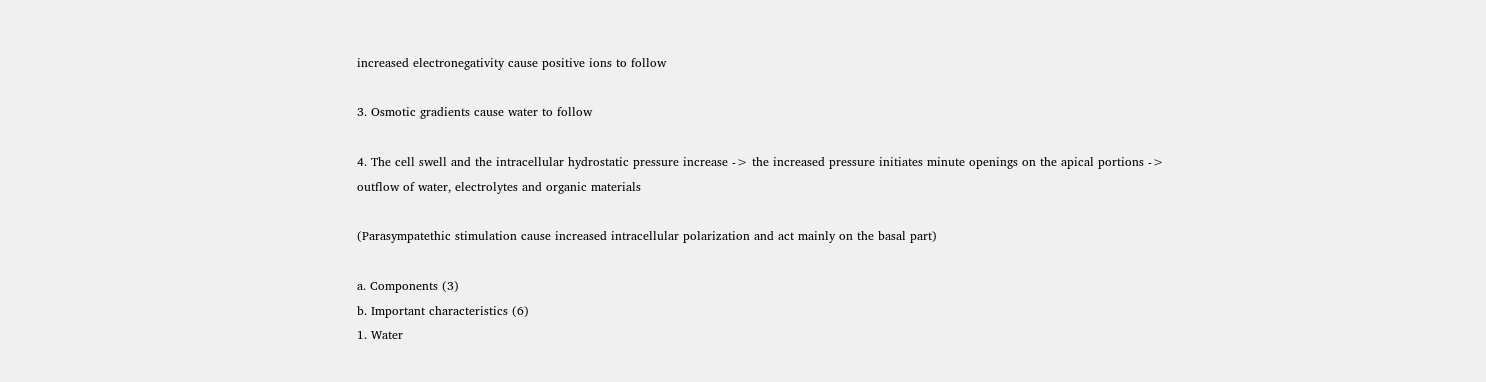increased electronegativity cause positive ions to follow

3. Osmotic gradients cause water to follow

4. The cell swell and the intracellular hydrostatic pressure increase -> the increased pressure initiates minute openings on the apical portions -> outflow of water, electrolytes and organic materials

(Parasympatethic stimulation cause increased intracellular polarization and act mainly on the basal part)

a. Components (3)
b. Important characteristics (6)
1. Water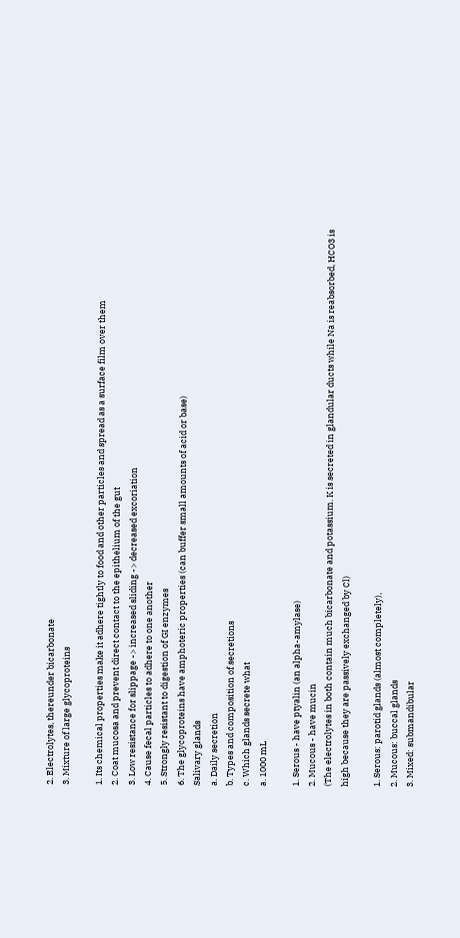2. Electrolytes, thereunder bicarbonate
3. Mixture of large glycoproteins

1. Its chemical properties make it adhere tightly to food and other particles and spread as a surface film over them
2. Coat mucosa and prevent direct contact to the epithelium of the gut
3. Low resistance for slippage -> increased sliding -> decreased excoriation
4. Cause fecal particles to adhere to one another
5. Strongly resistant to digestion of GI enzymes
6. The glycoproteins have amphoteric properties (can buffer small amounts of acid or base)
Salivary glands
a. Daily secretion
b. Types and composition of secretions
c. Which glands secrete what
a. 1000 mL

1. Serous - have ptyalin (an alpha-amylase)
2. Mucous - have mucin
(The electrolytes in both contain much bicarbonate and potassium. K is secreted in glandular ducts while Na is reabsorbed, HCO3 is high because they are passively exchanged by Cl)

1. Serous: parotid glands (almost completely),
2. Mucous: buccal glands
3. Mixed: submandibular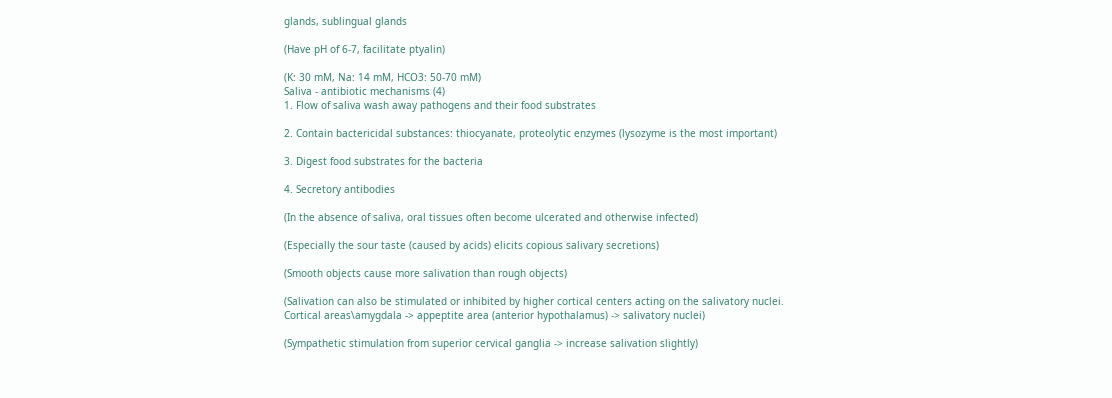glands, sublingual glands

(Have pH of 6-7, facilitate ptyalin)

(K: 30 mM, Na: 14 mM, HCO3: 50-70 mM)
Saliva - antibiotic mechanisms (4)
1. Flow of saliva wash away pathogens and their food substrates

2. Contain bactericidal substances: thiocyanate, proteolytic enzymes (lysozyme is the most important)

3. Digest food substrates for the bacteria

4. Secretory antibodies

(In the absence of saliva, oral tissues often become ulcerated and otherwise infected)

(Especially the sour taste (caused by acids) elicits copious salivary secretions)

(Smooth objects cause more salivation than rough objects)

(Salivation can also be stimulated or inhibited by higher cortical centers acting on the salivatory nuclei. Cortical areas\amygdala -> appeptite area (anterior hypothalamus) -> salivatory nuclei)

(Sympathetic stimulation from superior cervical ganglia -> increase salivation slightly)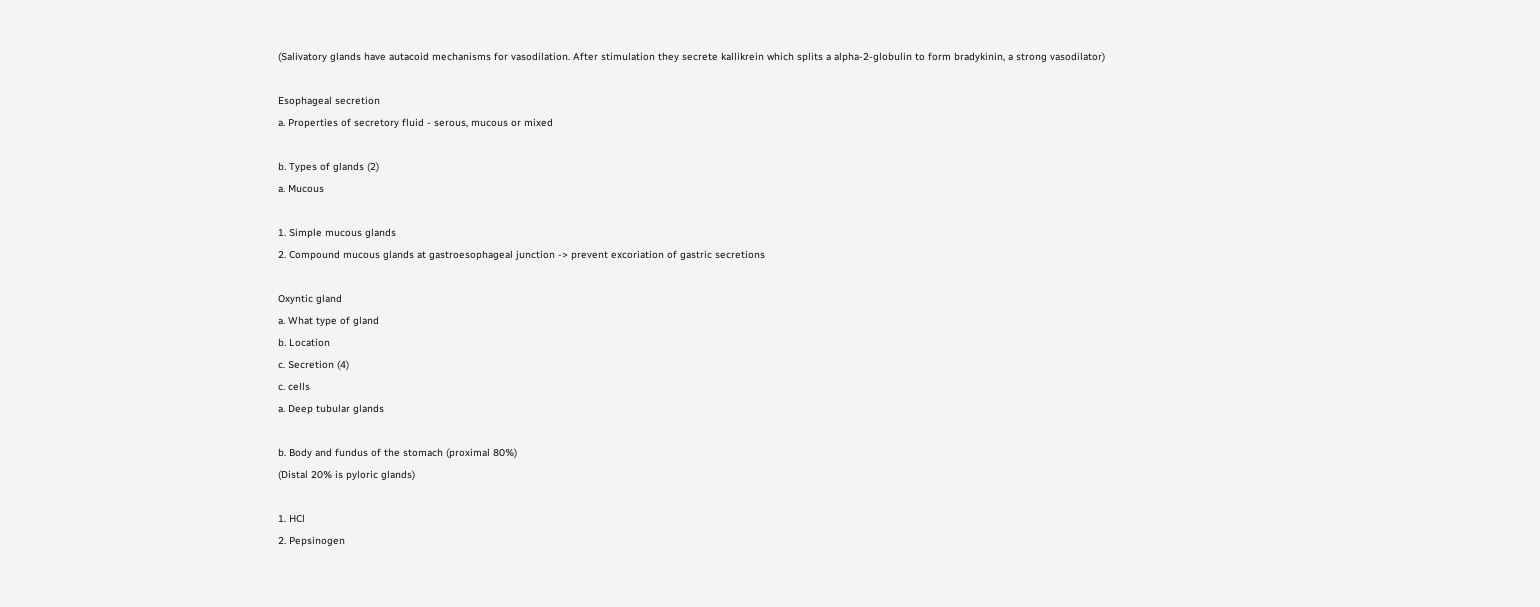(Salivatory glands have autacoid mechanisms for vasodilation. After stimulation they secrete kallikrein which splits a alpha-2-globulin to form bradykinin, a strong vasodilator)

Esophageal secretion
a. Properties of secretory fluid - serous, mucous or mixed

b. Types of glands (2)
a. Mucous

1. Simple mucous glands
2. Compound mucous glands at gastroesophageal junction -> prevent excoriation of gastric secretions

Oxyntic gland
a. What type of gland
b. Location
c. Secretion (4)
c. cells
a. Deep tubular glands

b. Body and fundus of the stomach (proximal 80%)
(Distal 20% is pyloric glands)

1. HCl
2. Pepsinogen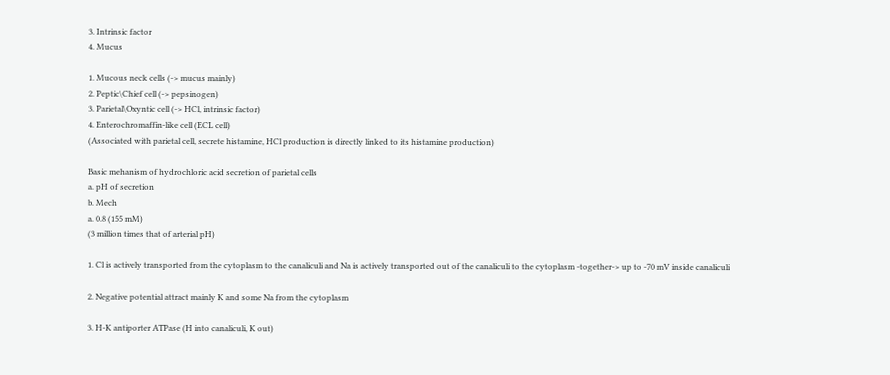3. Intrinsic factor
4. Mucus

1. Mucous neck cells (-> mucus mainly)
2. Peptic\Chief cell (-> pepsinogen)
3. Parietal\Oxyntic cell (-> HCl, intrinsic factor)
4. Enterochromaffin-like cell (ECL cell)
(Associated with parietal cell, secrete histamine, HCl production is directly linked to its histamine production)

Basic mehanism of hydrochloric acid secretion of parietal cells
a. pH of secretion
b. Mech
a. 0.8 (155 mM)
(3 million times that of arterial pH)

1. Cl is actively transported from the cytoplasm to the canaliculi and Na is actively transported out of the canaliculi to the cytoplasm -together-> up to -70 mV inside canaliculi

2. Negative potential attract mainly K and some Na from the cytoplasm

3. H-K antiporter ATPase (H into canaliculi, K out)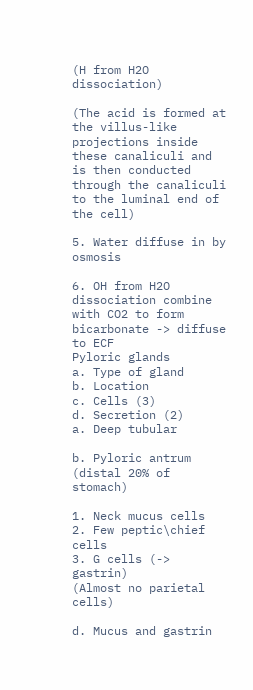(H from H2O dissociation)

(The acid is formed at the villus-like projections inside these canaliculi and is then conducted through the canaliculi to the luminal end of the cell)

5. Water diffuse in by osmosis

6. OH from H2O dissociation combine with CO2 to form bicarbonate -> diffuse to ECF
Pyloric glands
a. Type of gland
b. Location
c. Cells (3)
d. Secretion (2)
a. Deep tubular

b. Pyloric antrum (distal 20% of stomach)

1. Neck mucus cells
2. Few peptic\chief cells
3. G cells (-> gastrin)
(Almost no parietal cells)

d. Mucus and gastrin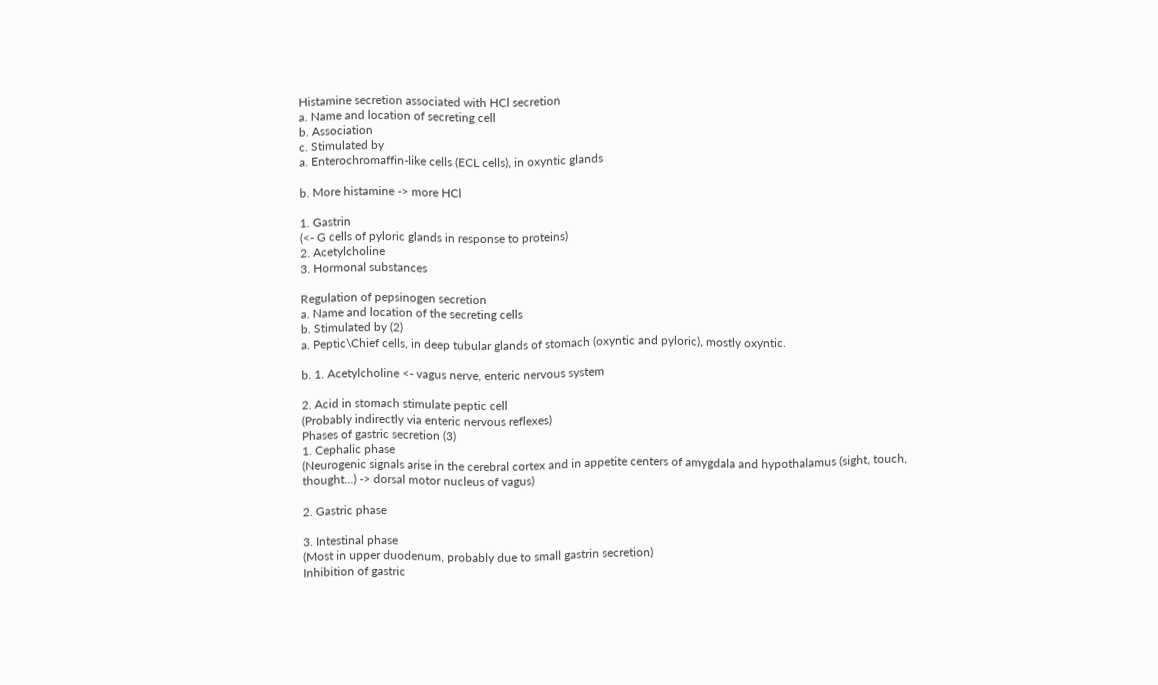Histamine secretion associated with HCl secretion
a. Name and location of secreting cell
b. Association
c. Stimulated by
a. Enterochromaffin-like cells (ECL cells), in oxyntic glands

b. More histamine -> more HCl

1. Gastrin
(<- G cells of pyloric glands in response to proteins)
2. Acetylcholine
3. Hormonal substances

Regulation of pepsinogen secretion
a. Name and location of the secreting cells
b. Stimulated by (2)
a. Peptic\Chief cells, in deep tubular glands of stomach (oxyntic and pyloric), mostly oxyntic.

b. 1. Acetylcholine <- vagus nerve, enteric nervous system

2. Acid in stomach stimulate peptic cell
(Probably indirectly via enteric nervous reflexes)
Phases of gastric secretion (3)
1. Cephalic phase
(Neurogenic signals arise in the cerebral cortex and in appetite centers of amygdala and hypothalamus (sight, touch, thought...) -> dorsal motor nucleus of vagus)

2. Gastric phase

3. Intestinal phase
(Most in upper duodenum, probably due to small gastrin secretion)
Inhibition of gastric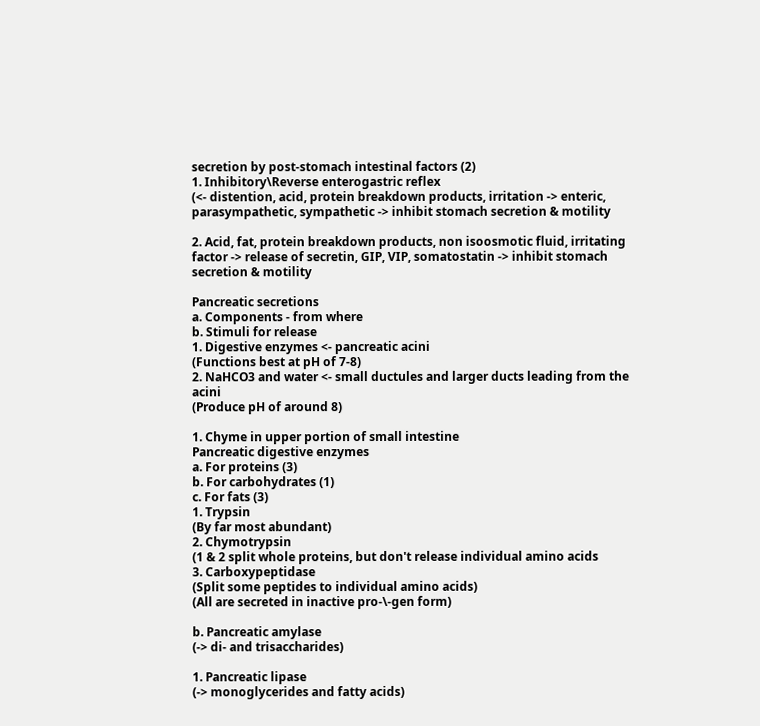secretion by post-stomach intestinal factors (2)
1. Inhibitory\Reverse enterogastric reflex
(<- distention, acid, protein breakdown products, irritation -> enteric, parasympathetic, sympathetic -> inhibit stomach secretion & motility

2. Acid, fat, protein breakdown products, non isoosmotic fluid, irritating factor -> release of secretin, GIP, VIP, somatostatin -> inhibit stomach secretion & motility

Pancreatic secretions
a. Components - from where
b. Stimuli for release
1. Digestive enzymes <- pancreatic acini
(Functions best at pH of 7-8)
2. NaHCO3 and water <- small ductules and larger ducts leading from the acini
(Produce pH of around 8)

1. Chyme in upper portion of small intestine
Pancreatic digestive enzymes
a. For proteins (3)
b. For carbohydrates (1)
c. For fats (3)
1. Trypsin
(By far most abundant)
2. Chymotrypsin
(1 & 2 split whole proteins, but don't release individual amino acids
3. Carboxypeptidase
(Split some peptides to individual amino acids)
(All are secreted in inactive pro-\-gen form)

b. Pancreatic amylase
(-> di- and trisaccharides)

1. Pancreatic lipase
(-> monoglycerides and fatty acids)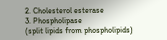2. Cholesterol esterase
3. Phospholipase
(split lipids from phospholipids)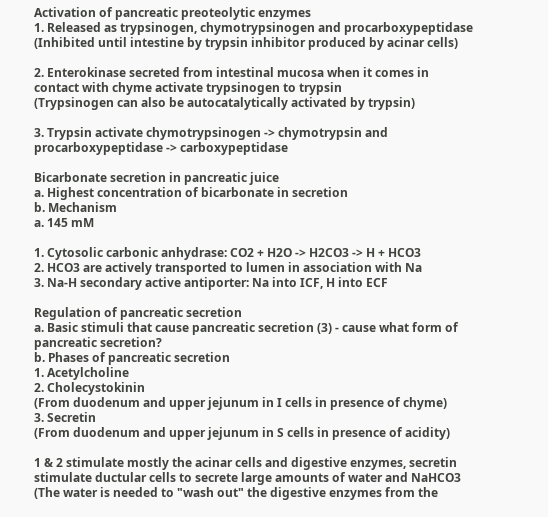Activation of pancreatic preoteolytic enzymes
1. Released as trypsinogen, chymotrypsinogen and procarboxypeptidase
(Inhibited until intestine by trypsin inhibitor produced by acinar cells)

2. Enterokinase secreted from intestinal mucosa when it comes in contact with chyme activate trypsinogen to trypsin
(Trypsinogen can also be autocatalytically activated by trypsin)

3. Trypsin activate chymotrypsinogen -> chymotrypsin and procarboxypeptidase -> carboxypeptidase

Bicarbonate secretion in pancreatic juice
a. Highest concentration of bicarbonate in secretion
b. Mechanism
a. 145 mM

1. Cytosolic carbonic anhydrase: CO2 + H2O -> H2CO3 -> H + HCO3
2. HCO3 are actively transported to lumen in association with Na
3. Na-H secondary active antiporter: Na into ICF, H into ECF

Regulation of pancreatic secretion
a. Basic stimuli that cause pancreatic secretion (3) - cause what form of pancreatic secretion?
b. Phases of pancreatic secretion
1. Acetylcholine
2. Cholecystokinin
(From duodenum and upper jejunum in I cells in presence of chyme)
3. Secretin
(From duodenum and upper jejunum in S cells in presence of acidity)

1 & 2 stimulate mostly the acinar cells and digestive enzymes, secretin stimulate ductular cells to secrete large amounts of water and NaHCO3
(The water is needed to "wash out" the digestive enzymes from the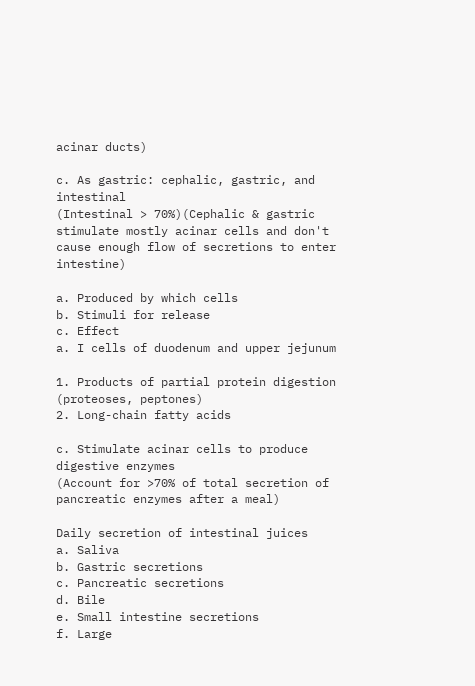acinar ducts)

c. As gastric: cephalic, gastric, and intestinal
(Intestinal > 70%)(Cephalic & gastric stimulate mostly acinar cells and don't cause enough flow of secretions to enter intestine)

a. Produced by which cells
b. Stimuli for release
c. Effect
a. I cells of duodenum and upper jejunum

1. Products of partial protein digestion (proteoses, peptones)
2. Long-chain fatty acids

c. Stimulate acinar cells to produce digestive enzymes
(Account for >70% of total secretion of pancreatic enzymes after a meal)

Daily secretion of intestinal juices
a. Saliva
b. Gastric secretions
c. Pancreatic secretions
d. Bile
e. Small intestine secretions
f. Large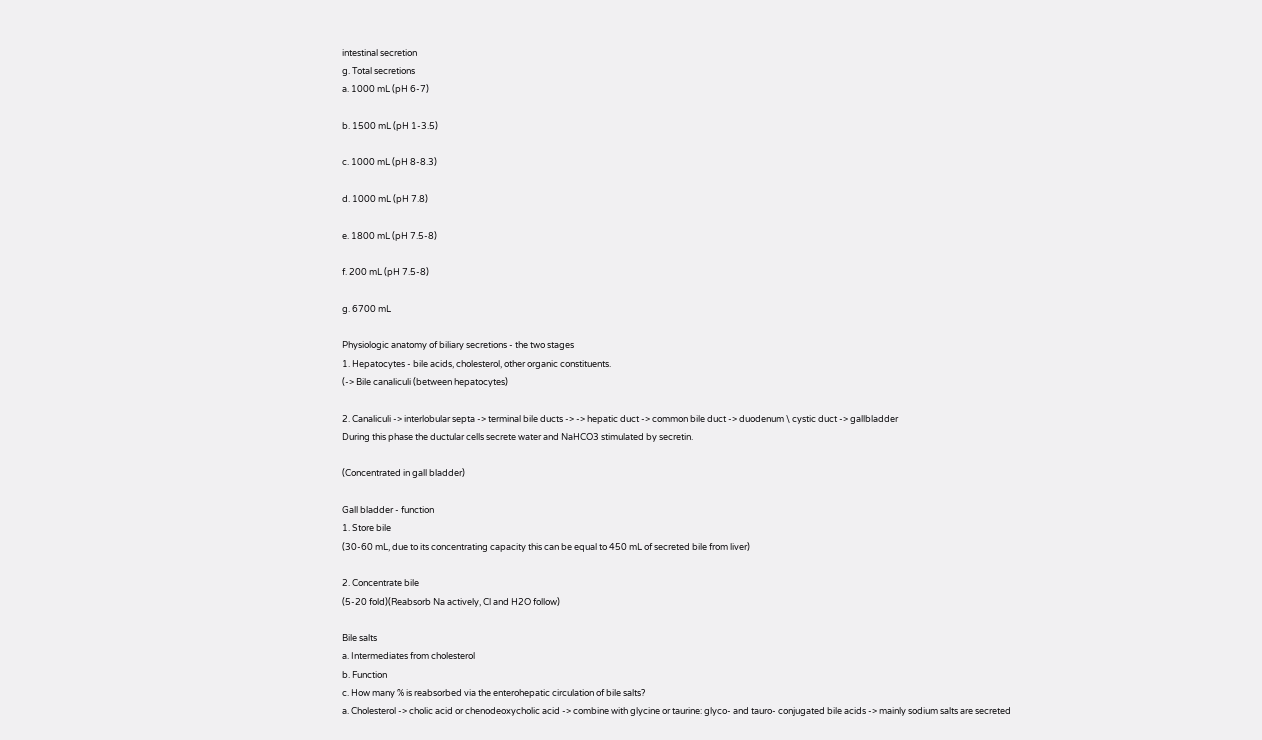intestinal secretion
g. Total secretions
a. 1000 mL (pH 6-7)

b. 1500 mL (pH 1-3.5)

c. 1000 mL (pH 8-8.3)

d. 1000 mL (pH 7.8)

e. 1800 mL (pH 7.5-8)

f. 200 mL (pH 7.5-8)

g. 6700 mL

Physiologic anatomy of biliary secretions - the two stages
1. Hepatocytes - bile acids, cholesterol, other organic constituents.
(-> Bile canaliculi (between hepatocytes)

2. Canaliculi -> interlobular septa -> terminal bile ducts -> -> hepatic duct -> common bile duct -> duodenum \ cystic duct -> gallbladder
During this phase the ductular cells secrete water and NaHCO3 stimulated by secretin.

(Concentrated in gall bladder)

Gall bladder - function
1. Store bile
(30-60 mL, due to its concentrating capacity this can be equal to 450 mL of secreted bile from liver)

2. Concentrate bile
(5-20 fold)(Reabsorb Na actively, Cl and H2O follow)

Bile salts
a. Intermediates from cholesterol
b. Function
c. How many % is reabsorbed via the enterohepatic circulation of bile salts?
a. Cholesterol -> cholic acid or chenodeoxycholic acid -> combine with glycine or taurine: glyco- and tauro- conjugated bile acids -> mainly sodium salts are secreted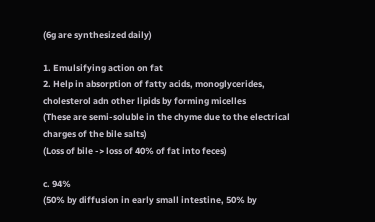(6g are synthesized daily)

1. Emulsifying action on fat
2. Help in absorption of fatty acids, monoglycerides, cholesterol adn other lipids by forming micelles
(These are semi-soluble in the chyme due to the electrical charges of the bile salts)
(Loss of bile -> loss of 40% of fat into feces)

c. 94%
(50% by diffusion in early small intestine, 50% by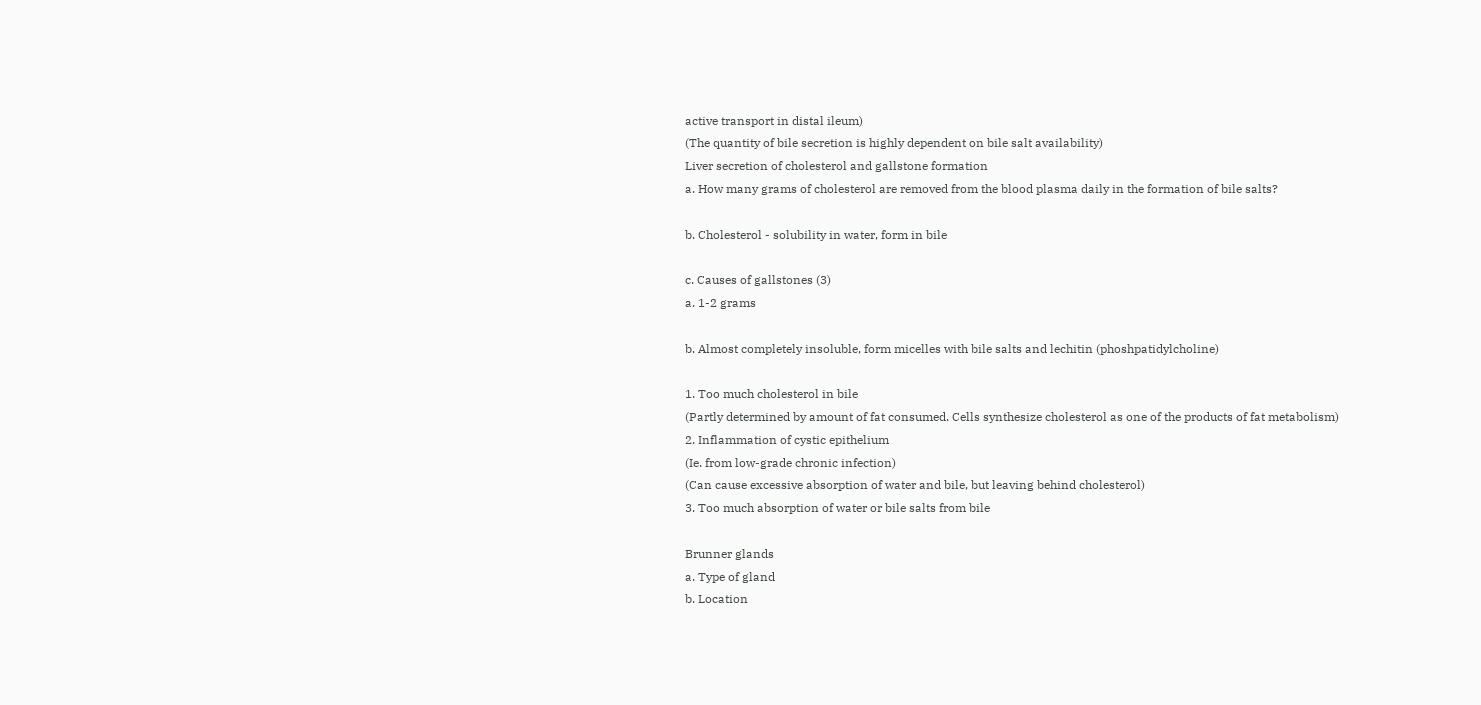active transport in distal ileum)
(The quantity of bile secretion is highly dependent on bile salt availability)
Liver secretion of cholesterol and gallstone formation
a. How many grams of cholesterol are removed from the blood plasma daily in the formation of bile salts?

b. Cholesterol - solubility in water, form in bile

c. Causes of gallstones (3)
a. 1-2 grams

b. Almost completely insoluble, form micelles with bile salts and lechitin (phoshpatidylcholine)

1. Too much cholesterol in bile
(Partly determined by amount of fat consumed. Cells synthesize cholesterol as one of the products of fat metabolism)
2. Inflammation of cystic epithelium
(Ie. from low-grade chronic infection)
(Can cause excessive absorption of water and bile, but leaving behind cholesterol)
3. Too much absorption of water or bile salts from bile

Brunner glands
a. Type of gland
b. Location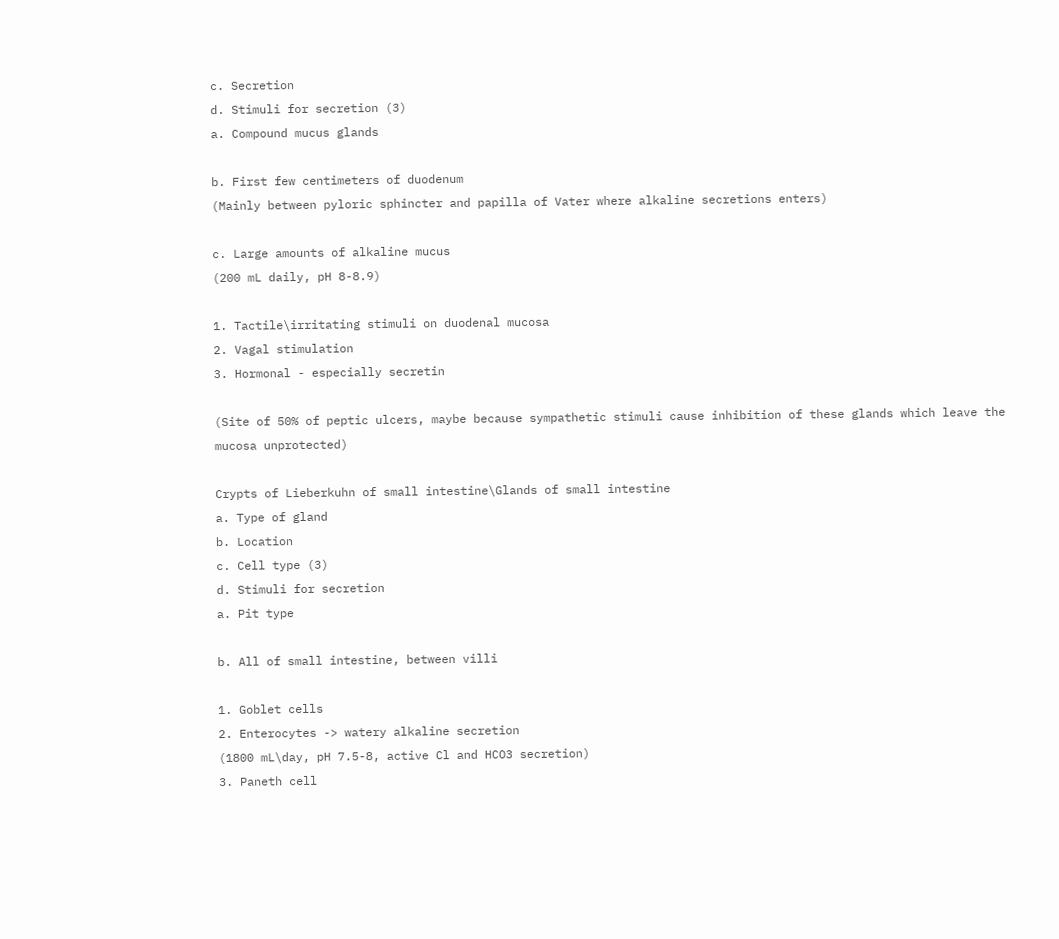c. Secretion
d. Stimuli for secretion (3)
a. Compound mucus glands

b. First few centimeters of duodenum
(Mainly between pyloric sphincter and papilla of Vater where alkaline secretions enters)

c. Large amounts of alkaline mucus
(200 mL daily, pH 8-8.9)

1. Tactile\irritating stimuli on duodenal mucosa
2. Vagal stimulation
3. Hormonal - especially secretin

(Site of 50% of peptic ulcers, maybe because sympathetic stimuli cause inhibition of these glands which leave the mucosa unprotected)

Crypts of Lieberkuhn of small intestine\Glands of small intestine
a. Type of gland
b. Location
c. Cell type (3)
d. Stimuli for secretion
a. Pit type

b. All of small intestine, between villi

1. Goblet cells
2. Enterocytes -> watery alkaline secretion
(1800 mL\day, pH 7.5-8, active Cl and HCO3 secretion)
3. Paneth cell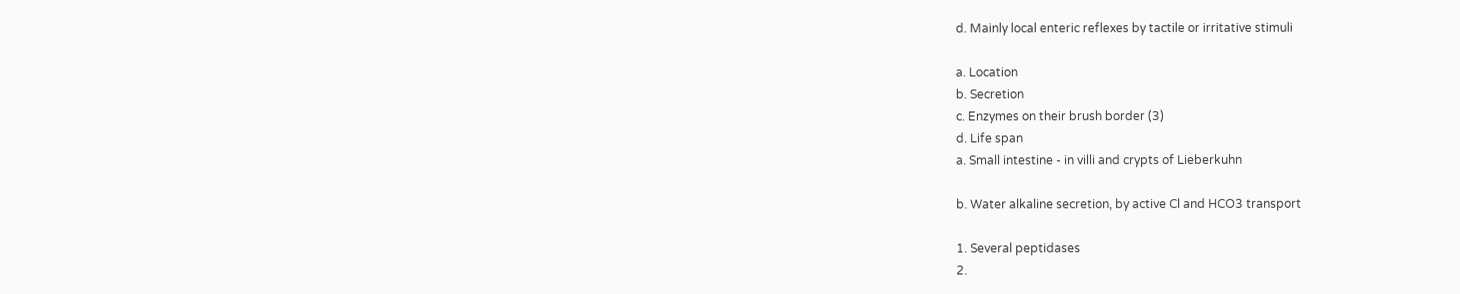d. Mainly local enteric reflexes by tactile or irritative stimuli

a. Location
b. Secretion
c. Enzymes on their brush border (3)
d. Life span
a. Small intestine - in villi and crypts of Lieberkuhn

b. Water alkaline secretion, by active Cl and HCO3 transport

1. Several peptidases
2.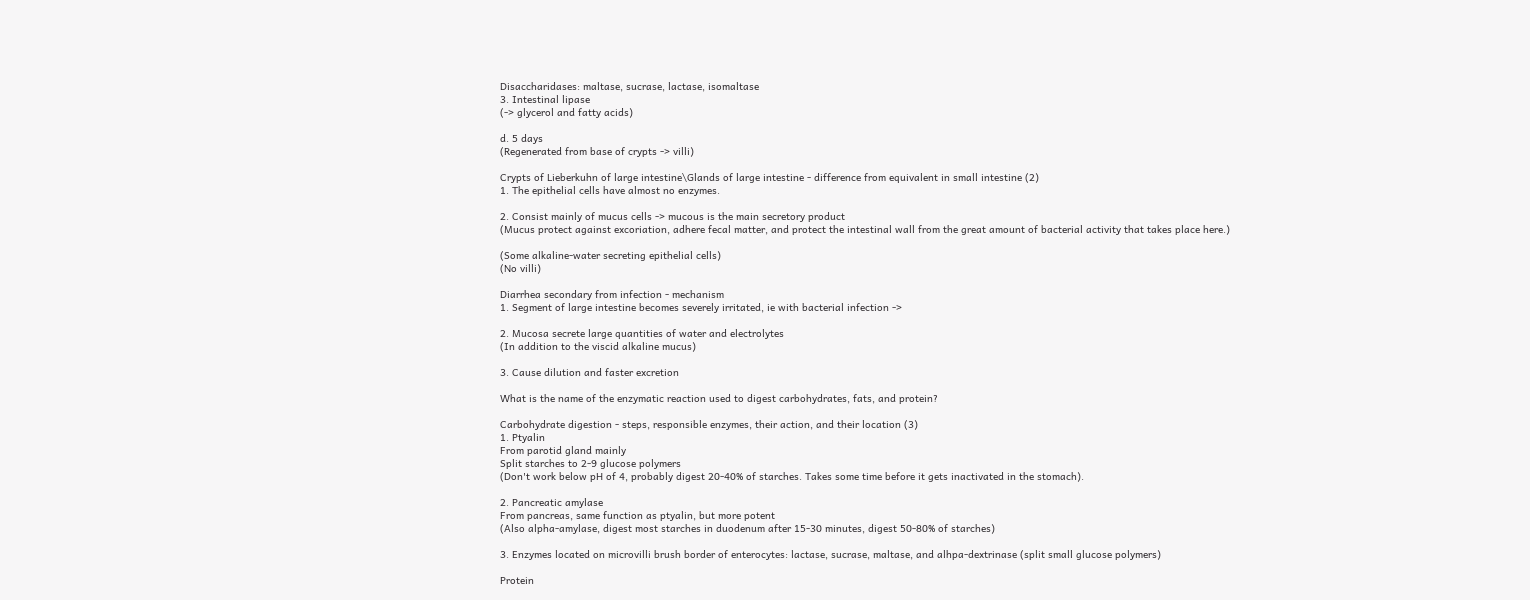Disaccharidases: maltase, sucrase, lactase, isomaltase
3. Intestinal lipase
(-> glycerol and fatty acids)

d. 5 days
(Regenerated from base of crypts -> villi)

Crypts of Lieberkuhn of large intestine\Glands of large intestine - difference from equivalent in small intestine (2)
1. The epithelial cells have almost no enzymes.

2. Consist mainly of mucus cells -> mucous is the main secretory product
(Mucus protect against excoriation, adhere fecal matter, and protect the intestinal wall from the great amount of bacterial activity that takes place here.)

(Some alkaline-water secreting epithelial cells)
(No villi)

Diarrhea secondary from infection - mechanism
1. Segment of large intestine becomes severely irritated, ie with bacterial infection ->

2. Mucosa secrete large quantities of water and electrolytes
(In addition to the viscid alkaline mucus)

3. Cause dilution and faster excretion

What is the name of the enzymatic reaction used to digest carbohydrates, fats, and protein?

Carbohydrate digestion - steps, responsible enzymes, their action, and their location (3)
1. Ptyalin
From parotid gland mainly
Split starches to 2-9 glucose polymers
(Don't work below pH of 4, probably digest 20-40% of starches. Takes some time before it gets inactivated in the stomach).

2. Pancreatic amylase
From pancreas, same function as ptyalin, but more potent
(Also alpha-amylase, digest most starches in duodenum after 15-30 minutes, digest 50-80% of starches)

3. Enzymes located on microvilli brush border of enterocytes: lactase, sucrase, maltase, and alhpa-dextrinase (split small glucose polymers)

Protein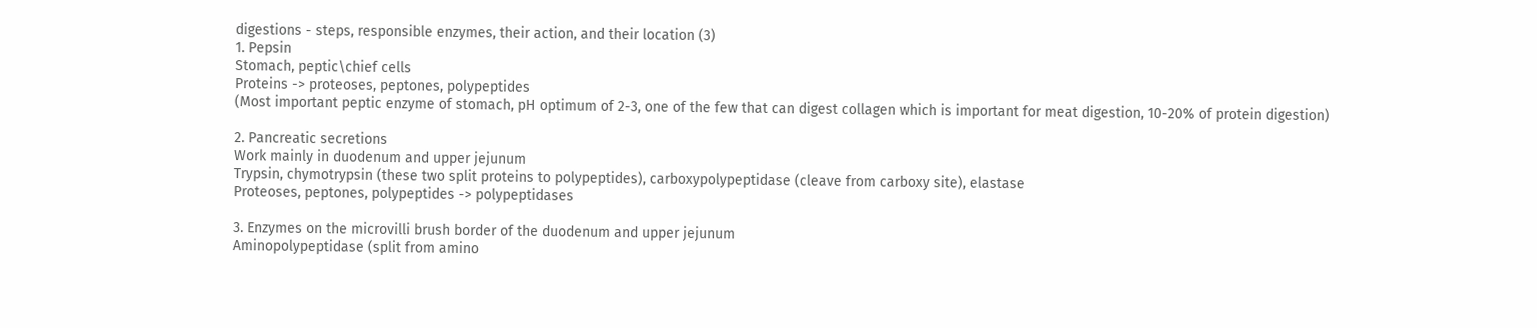digestions - steps, responsible enzymes, their action, and their location (3)
1. Pepsin
Stomach, peptic\chief cells
Proteins -> proteoses, peptones, polypeptides
(Most important peptic enzyme of stomach, pH optimum of 2-3, one of the few that can digest collagen which is important for meat digestion, 10-20% of protein digestion)

2. Pancreatic secretions
Work mainly in duodenum and upper jejunum
Trypsin, chymotrypsin (these two split proteins to polypeptides), carboxypolypeptidase (cleave from carboxy site), elastase
Proteoses, peptones, polypeptides -> polypeptidases

3. Enzymes on the microvilli brush border of the duodenum and upper jejunum
Aminopolypeptidase (split from amino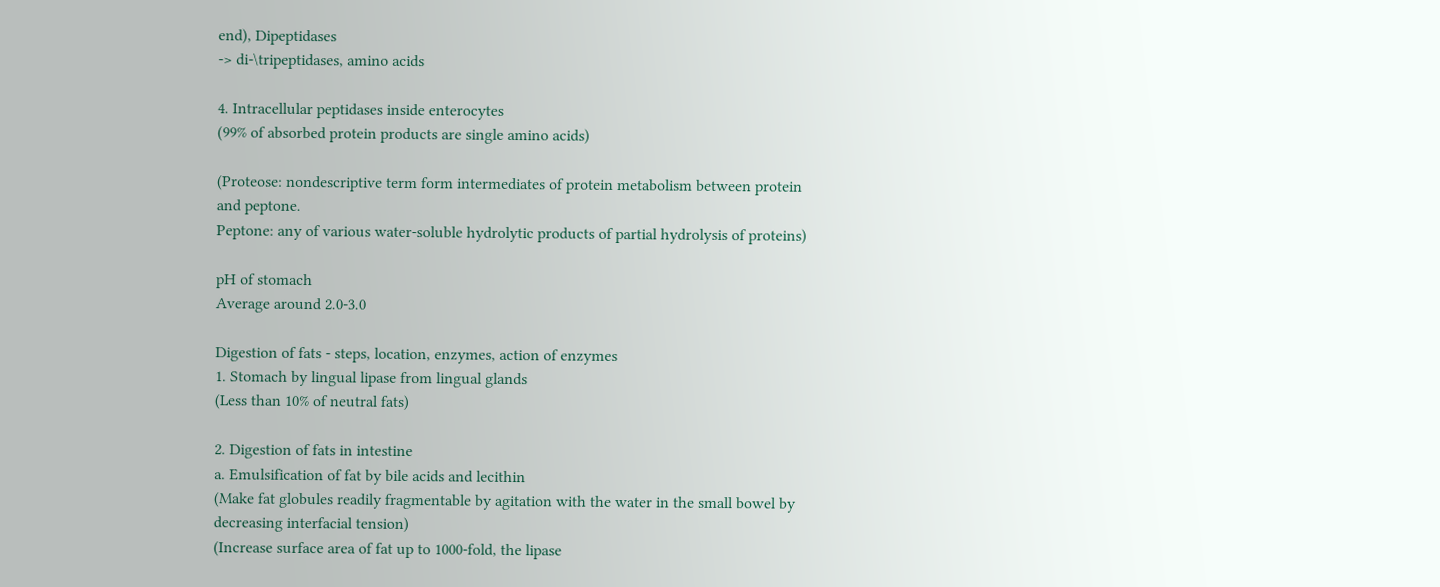end), Dipeptidases
-> di-\tripeptidases, amino acids

4. Intracellular peptidases inside enterocytes
(99% of absorbed protein products are single amino acids)

(Proteose: nondescriptive term form intermediates of protein metabolism between protein and peptone.
Peptone: any of various water-soluble hydrolytic products of partial hydrolysis of proteins)

pH of stomach
Average around 2.0-3.0

Digestion of fats - steps, location, enzymes, action of enzymes
1. Stomach by lingual lipase from lingual glands
(Less than 10% of neutral fats)

2. Digestion of fats in intestine
a. Emulsification of fat by bile acids and lecithin
(Make fat globules readily fragmentable by agitation with the water in the small bowel by decreasing interfacial tension)
(Increase surface area of fat up to 1000-fold, the lipase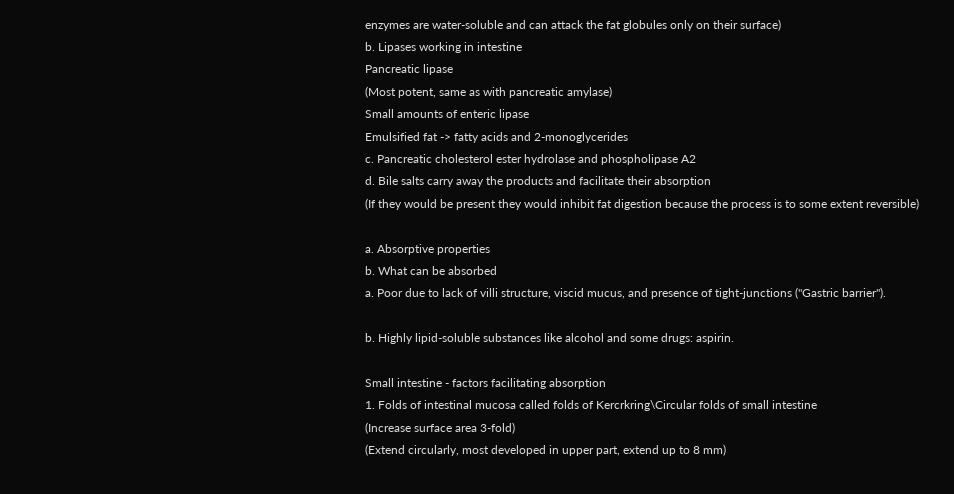enzymes are water-soluble and can attack the fat globules only on their surface)
b. Lipases working in intestine
Pancreatic lipase
(Most potent, same as with pancreatic amylase)
Small amounts of enteric lipase
Emulsified fat -> fatty acids and 2-monoglycerides
c. Pancreatic cholesterol ester hydrolase and phospholipase A2
d. Bile salts carry away the products and facilitate their absorption
(If they would be present they would inhibit fat digestion because the process is to some extent reversible)

a. Absorptive properties
b. What can be absorbed
a. Poor due to lack of villi structure, viscid mucus, and presence of tight-junctions ("Gastric barrier").

b. Highly lipid-soluble substances like alcohol and some drugs: aspirin.

Small intestine - factors facilitating absorption
1. Folds of intestinal mucosa called folds of Kercrkring\Circular folds of small intestine
(Increase surface area 3-fold)
(Extend circularly, most developed in upper part, extend up to 8 mm)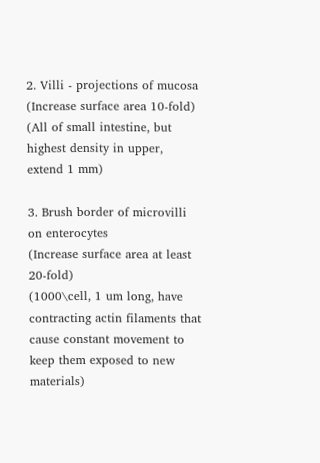2. Villi - projections of mucosa
(Increase surface area 10-fold)
(All of small intestine, but highest density in upper, extend 1 mm)

3. Brush border of microvilli on enterocytes
(Increase surface area at least 20-fold)
(1000\cell, 1 um long, have contracting actin filaments that cause constant movement to keep them exposed to new materials)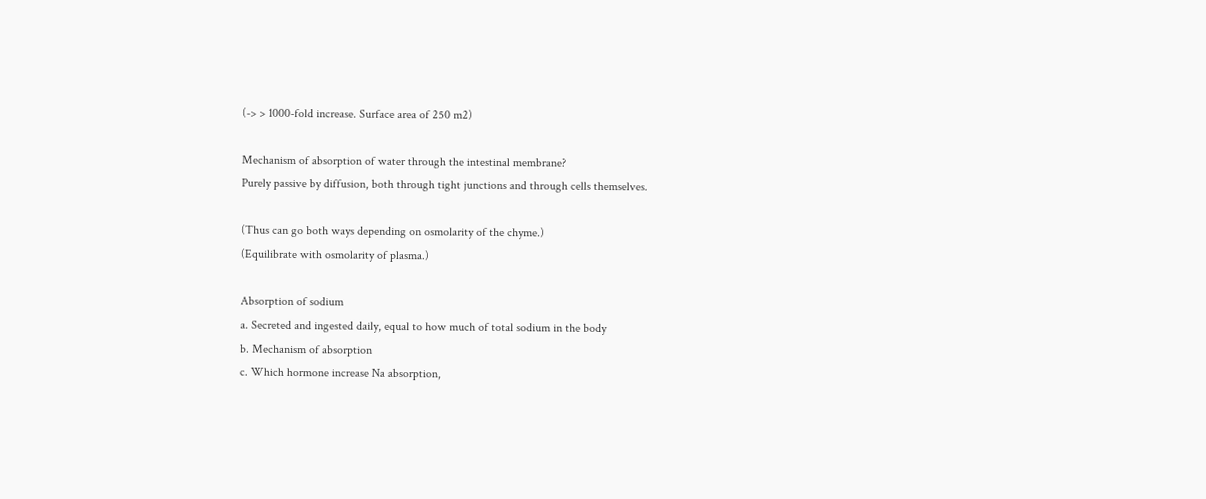(-> > 1000-fold increase. Surface area of 250 m2)

Mechanism of absorption of water through the intestinal membrane?
Purely passive by diffusion, both through tight junctions and through cells themselves.

(Thus can go both ways depending on osmolarity of the chyme.)
(Equilibrate with osmolarity of plasma.)

Absorption of sodium
a. Secreted and ingested daily, equal to how much of total sodium in the body
b. Mechanism of absorption
c. Which hormone increase Na absorption,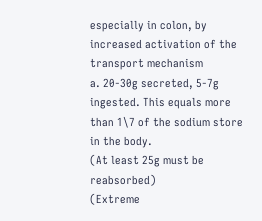especially in colon, by increased activation of the transport mechanism
a. 20-30g secreted, 5-7g ingested. This equals more than 1\7 of the sodium store in the body.
(At least 25g must be reabsorbed)
(Extreme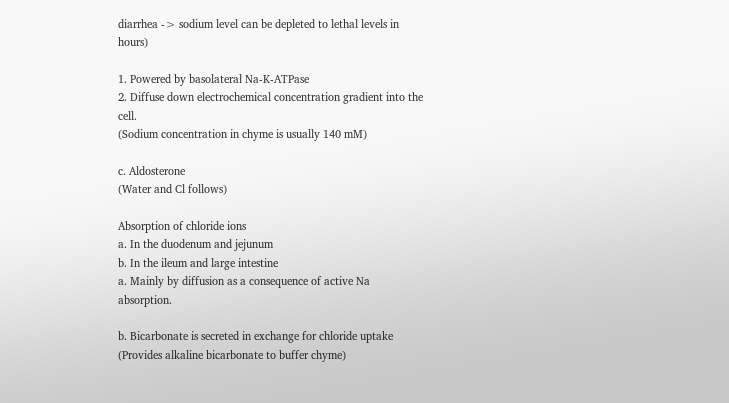diarrhea -> sodium level can be depleted to lethal levels in hours)

1. Powered by basolateral Na-K-ATPase
2. Diffuse down electrochemical concentration gradient into the cell.
(Sodium concentration in chyme is usually 140 mM)

c. Aldosterone
(Water and Cl follows)

Absorption of chloride ions
a. In the duodenum and jejunum
b. In the ileum and large intestine
a. Mainly by diffusion as a consequence of active Na absorption.

b. Bicarbonate is secreted in exchange for chloride uptake
(Provides alkaline bicarbonate to buffer chyme)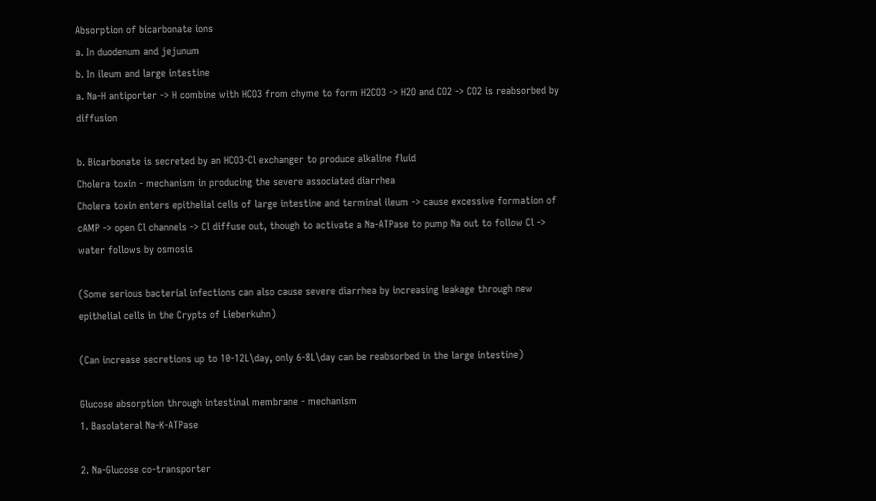Absorption of bicarbonate ions
a. In duodenum and jejunum
b. In ileum and large intestine
a. Na-H antiporter -> H combine with HCO3 from chyme to form H2CO3 -> H2O and CO2 -> CO2 is reabsorbed by diffusion

b. Bicarbonate is secreted by an HCO3-Cl exchanger to produce alkaline fluid
Cholera toxin - mechanism in producing the severe associated diarrhea
Cholera toxin enters epithelial cells of large intestine and terminal ileum -> cause excessive formation of cAMP -> open Cl channels -> Cl diffuse out, though to activate a Na-ATPase to pump Na out to follow Cl -> water follows by osmosis

(Some serious bacterial infections can also cause severe diarrhea by increasing leakage through new epithelial cells in the Crypts of Lieberkuhn)

(Can increase secretions up to 10-12L\day, only 6-8L\day can be reabsorbed in the large intestine)

Glucose absorption through intestinal membrane - mechanism
1. Basolateral Na-K-ATPase

2. Na-Glucose co-transporter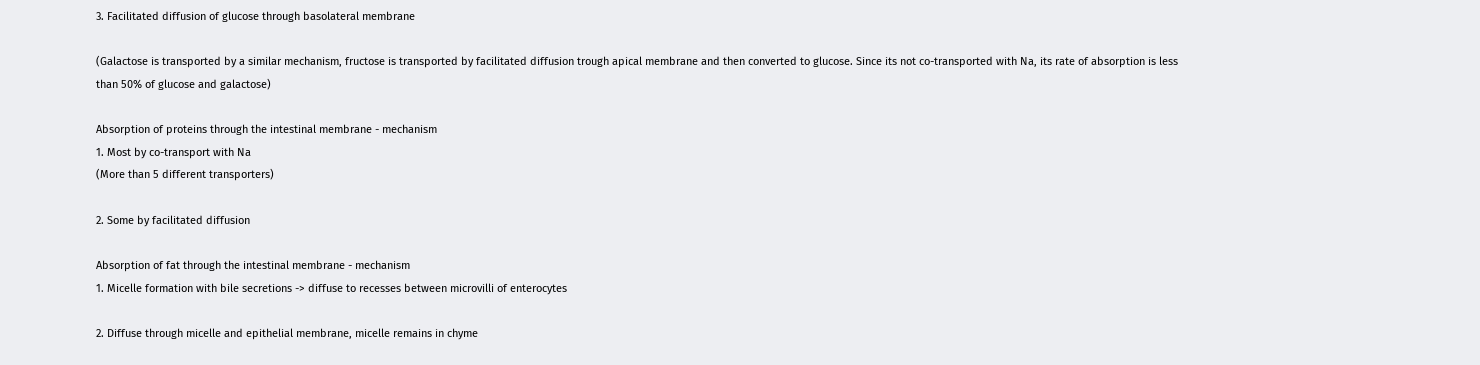3. Facilitated diffusion of glucose through basolateral membrane

(Galactose is transported by a similar mechanism, fructose is transported by facilitated diffusion trough apical membrane and then converted to glucose. Since its not co-transported with Na, its rate of absorption is less than 50% of glucose and galactose)

Absorption of proteins through the intestinal membrane - mechanism
1. Most by co-transport with Na
(More than 5 different transporters)

2. Some by facilitated diffusion

Absorption of fat through the intestinal membrane - mechanism
1. Micelle formation with bile secretions -> diffuse to recesses between microvilli of enterocytes

2. Diffuse through micelle and epithelial membrane, micelle remains in chyme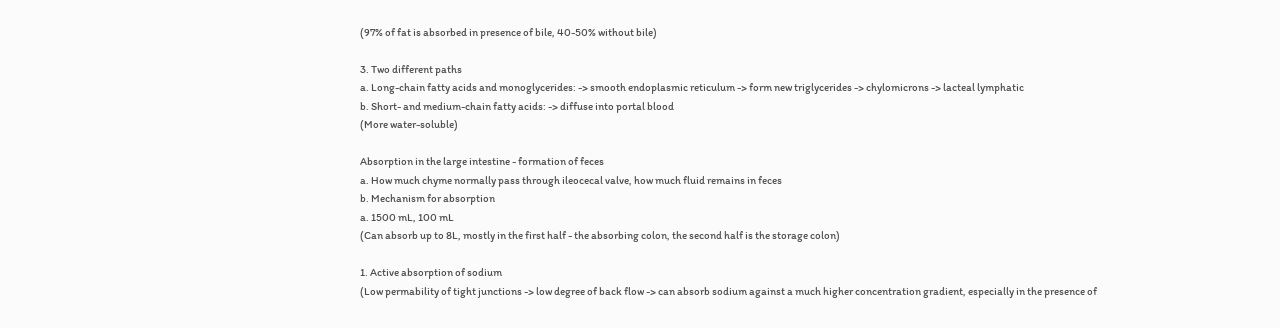(97% of fat is absorbed in presence of bile, 40-50% without bile)

3. Two different paths
a. Long-chain fatty acids and monoglycerides: -> smooth endoplasmic reticulum -> form new triglycerides -> chylomicrons -> lacteal lymphatic
b. Short- and medium-chain fatty acids: -> diffuse into portal blood
(More water-soluble)

Absorption in the large intestine - formation of feces
a. How much chyme normally pass through ileocecal valve, how much fluid remains in feces
b. Mechanism for absorption
a. 1500 mL, 100 mL
(Can absorb up to 8L, mostly in the first half - the absorbing colon, the second half is the storage colon)

1. Active absorption of sodium
(Low permability of tight junctions -> low degree of back flow -> can absorb sodium against a much higher concentration gradient, especially in the presence of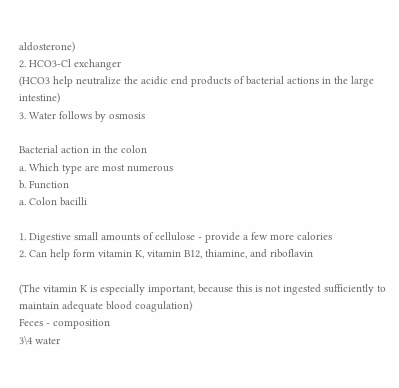aldosterone)
2. HCO3-Cl exchanger
(HCO3 help neutralize the acidic end products of bacterial actions in the large intestine)
3. Water follows by osmosis

Bacterial action in the colon
a. Which type are most numerous
b. Function
a. Colon bacilli

1. Digestive small amounts of cellulose - provide a few more calories
2. Can help form vitamin K, vitamin B12, thiamine, and riboflavin

(The vitamin K is especially important, because this is not ingested sufficiently to maintain adequate blood coagulation)
Feces - composition
3\4 water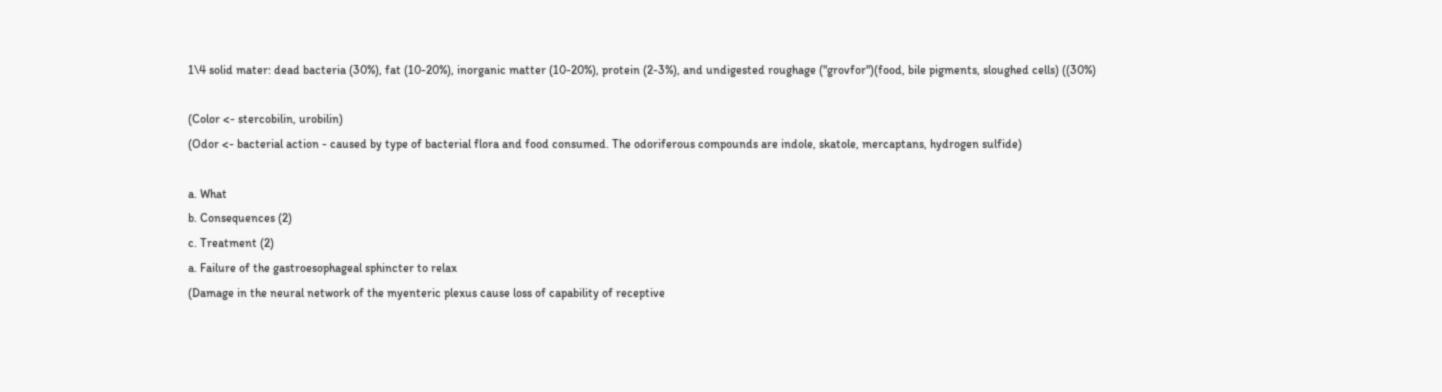1\4 solid mater: dead bacteria (30%), fat (10-20%), inorganic matter (10-20%), protein (2-3%), and undigested roughage ("grovfor")(food, bile pigments, sloughed cells) ((30%)

(Color <- stercobilin, urobilin)
(Odor <- bacterial action - caused by type of bacterial flora and food consumed. The odoriferous compounds are indole, skatole, mercaptans, hydrogen sulfide)

a. What
b. Consequences (2)
c. Treatment (2)
a. Failure of the gastroesophageal sphincter to relax
(Damage in the neural network of the myenteric plexus cause loss of capability of receptive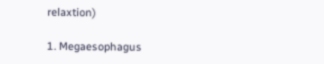relaxtion)

1. Megaesophagus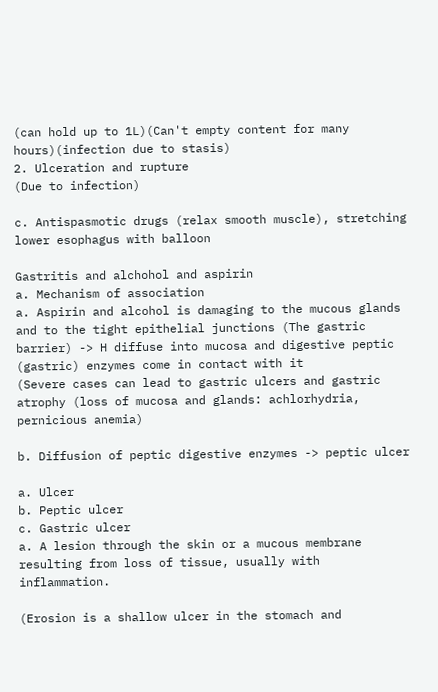(can hold up to 1L)(Can't empty content for many hours)(infection due to stasis)
2. Ulceration and rupture
(Due to infection)

c. Antispasmotic drugs (relax smooth muscle), stretching lower esophagus with balloon

Gastritis and alchohol and aspirin
a. Mechanism of association
a. Aspirin and alcohol is damaging to the mucous glands and to the tight epithelial junctions (The gastric barrier) -> H diffuse into mucosa and digestive peptic (gastric) enzymes come in contact with it
(Severe cases can lead to gastric ulcers and gastric atrophy (loss of mucosa and glands: achlorhydria, pernicious anemia)

b. Diffusion of peptic digestive enzymes -> peptic ulcer

a. Ulcer
b. Peptic ulcer
c. Gastric ulcer
a. A lesion through the skin or a mucous membrane resulting from loss of tissue, usually with inflammation.

(Erosion is a shallow ulcer in the stomach and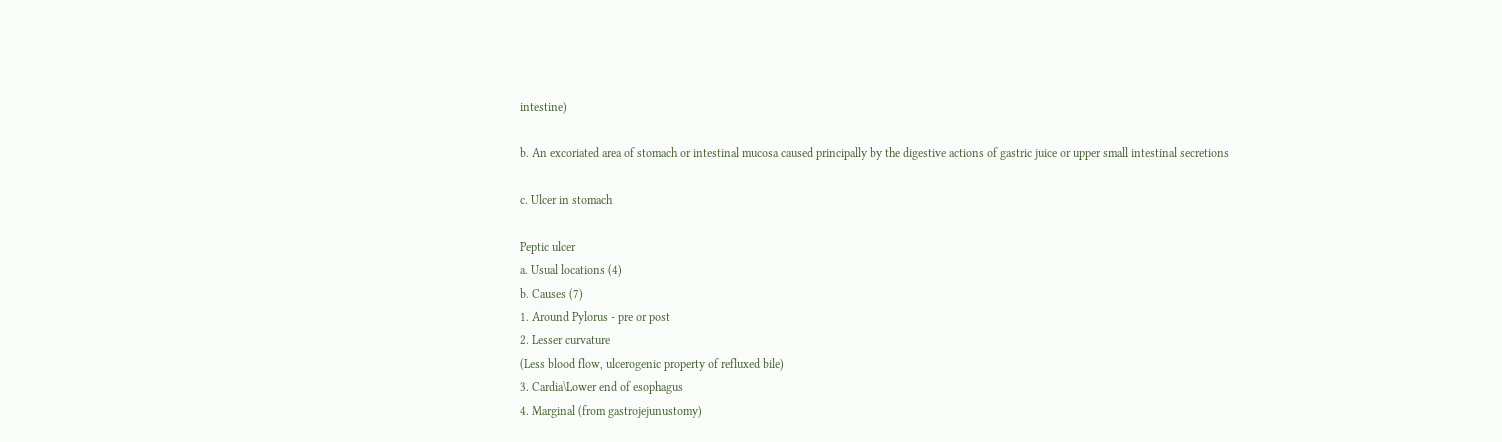intestine)

b. An excoriated area of stomach or intestinal mucosa caused principally by the digestive actions of gastric juice or upper small intestinal secretions

c. Ulcer in stomach

Peptic ulcer
a. Usual locations (4)
b. Causes (7)
1. Around Pylorus - pre or post
2. Lesser curvature
(Less blood flow, ulcerogenic property of refluxed bile)
3. Cardia\Lower end of esophagus
4. Marginal (from gastrojejunustomy)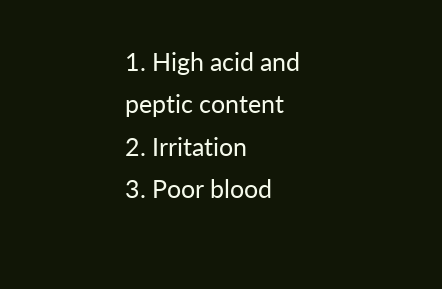1. High acid and peptic content
2. Irritation
3. Poor blood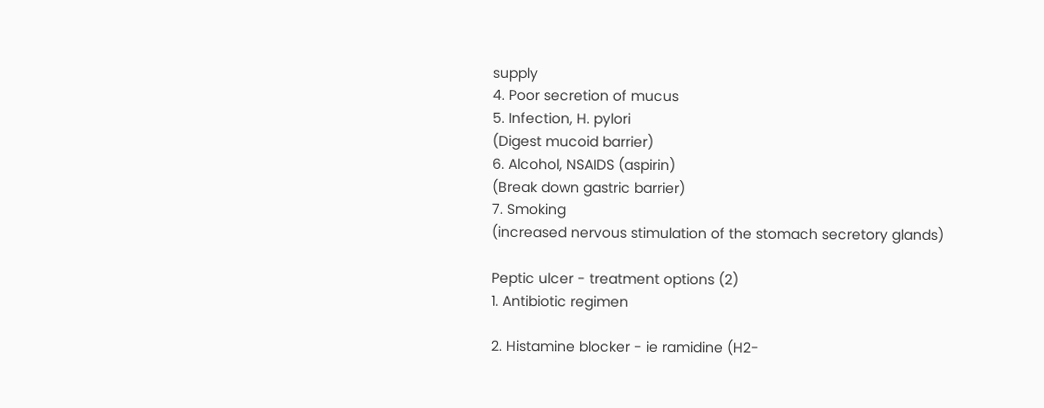supply
4. Poor secretion of mucus
5. Infection, H. pylori
(Digest mucoid barrier)
6. Alcohol, NSAIDS (aspirin)
(Break down gastric barrier)
7. Smoking
(increased nervous stimulation of the stomach secretory glands)

Peptic ulcer - treatment options (2)
1. Antibiotic regimen

2. Histamine blocker - ie ramidine (H2-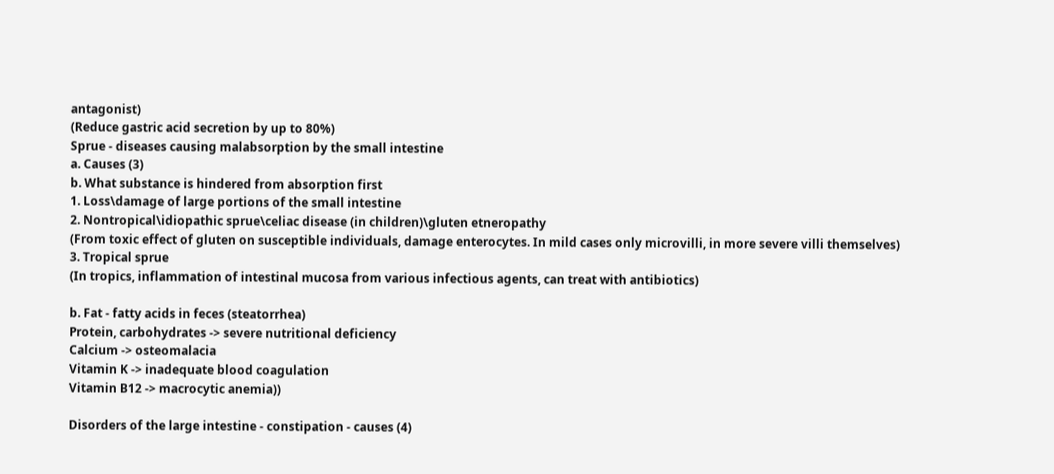antagonist)
(Reduce gastric acid secretion by up to 80%)
Sprue - diseases causing malabsorption by the small intestine
a. Causes (3)
b. What substance is hindered from absorption first
1. Loss\damage of large portions of the small intestine
2. Nontropical\idiopathic sprue\celiac disease (in children)\gluten etneropathy
(From toxic effect of gluten on susceptible individuals, damage enterocytes. In mild cases only microvilli, in more severe villi themselves)
3. Tropical sprue
(In tropics, inflammation of intestinal mucosa from various infectious agents, can treat with antibiotics)

b. Fat - fatty acids in feces (steatorrhea)
Protein, carbohydrates -> severe nutritional deficiency
Calcium -> osteomalacia
Vitamin K -> inadequate blood coagulation
Vitamin B12 -> macrocytic anemia))

Disorders of the large intestine - constipation - causes (4)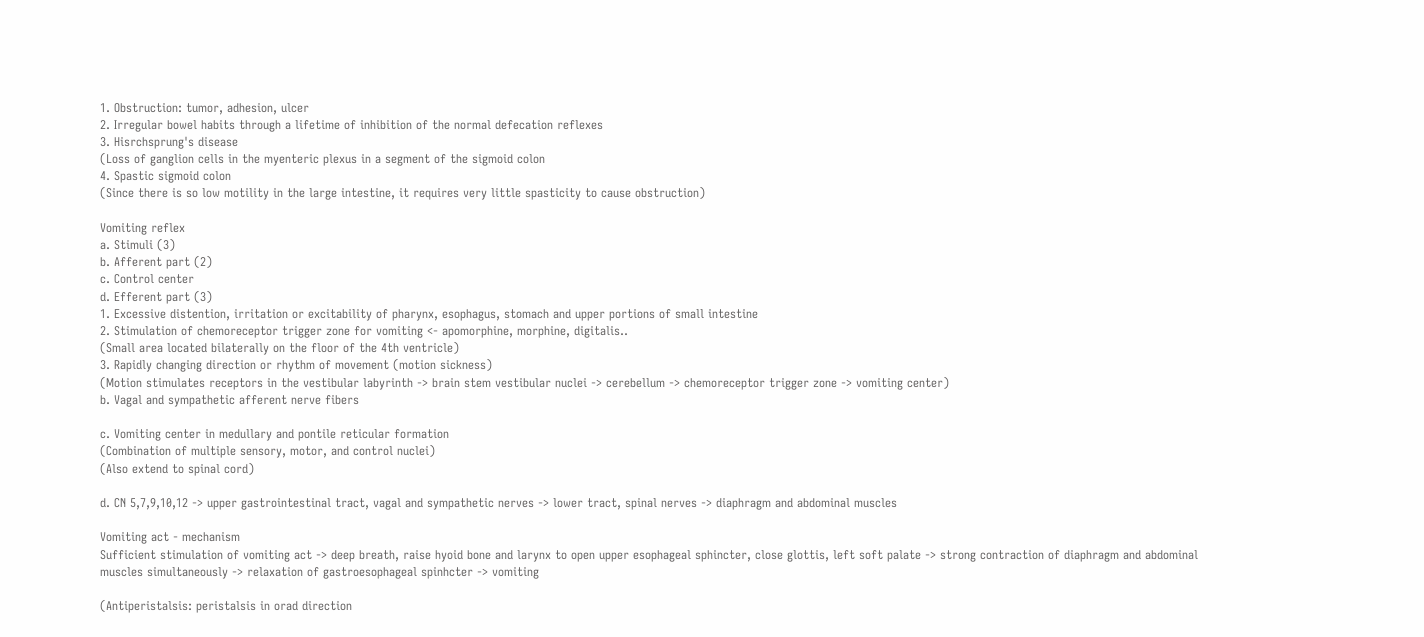1. Obstruction: tumor, adhesion, ulcer
2. Irregular bowel habits through a lifetime of inhibition of the normal defecation reflexes
3. Hisrchsprung's disease
(Loss of ganglion cells in the myenteric plexus in a segment of the sigmoid colon
4. Spastic sigmoid colon
(Since there is so low motility in the large intestine, it requires very little spasticity to cause obstruction)

Vomiting reflex
a. Stimuli (3)
b. Afferent part (2)
c. Control center
d. Efferent part (3)
1. Excessive distention, irritation or excitability of pharynx, esophagus, stomach and upper portions of small intestine
2. Stimulation of chemoreceptor trigger zone for vomiting <- apomorphine, morphine, digitalis..
(Small area located bilaterally on the floor of the 4th ventricle)
3. Rapidly changing direction or rhythm of movement (motion sickness)
(Motion stimulates receptors in the vestibular labyrinth -> brain stem vestibular nuclei -> cerebellum -> chemoreceptor trigger zone -> vomiting center)
b. Vagal and sympathetic afferent nerve fibers

c. Vomiting center in medullary and pontile reticular formation
(Combination of multiple sensory, motor, and control nuclei)
(Also extend to spinal cord)

d. CN 5,7,9,10,12 -> upper gastrointestinal tract, vagal and sympathetic nerves -> lower tract, spinal nerves -> diaphragm and abdominal muscles

Vomiting act - mechanism
Sufficient stimulation of vomiting act -> deep breath, raise hyoid bone and larynx to open upper esophageal sphincter, close glottis, left soft palate -> strong contraction of diaphragm and abdominal muscles simultaneously -> relaxation of gastroesophageal spinhcter -> vomiting

(Antiperistalsis: peristalsis in orad direction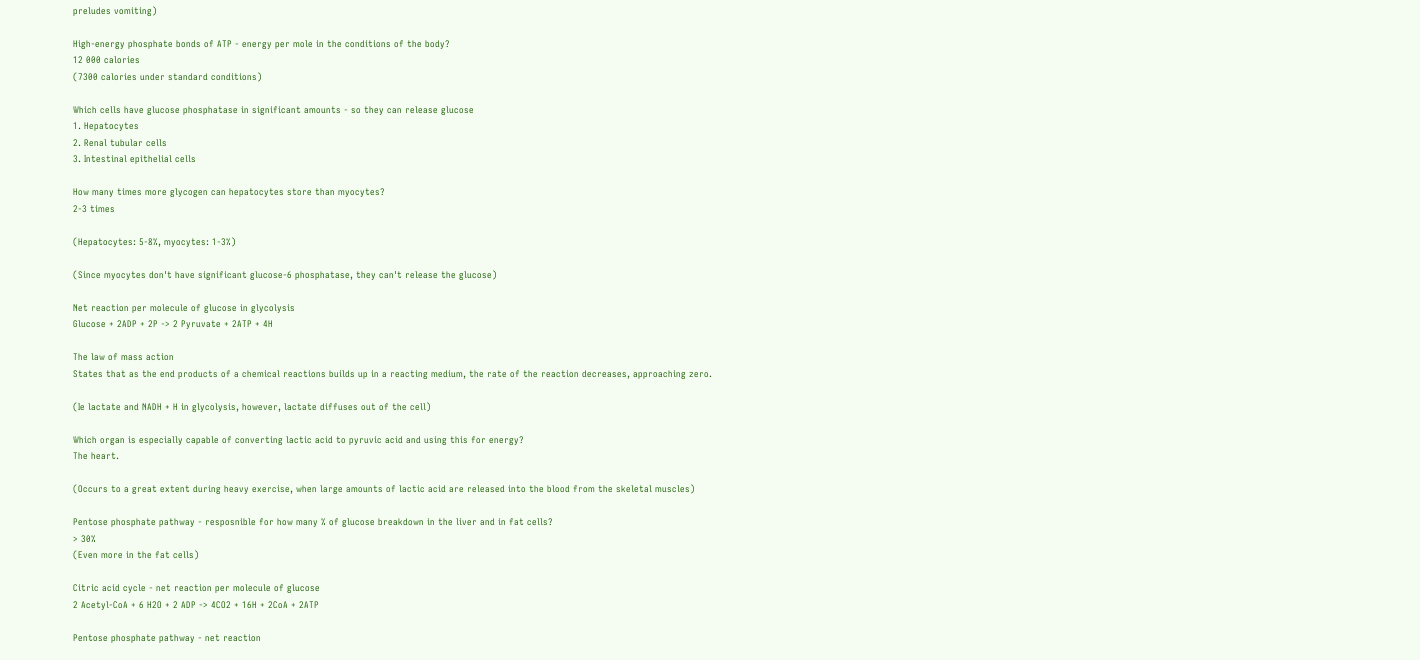preludes vomiting)

High-energy phosphate bonds of ATP - energy per mole in the conditions of the body?
12 000 calories
(7300 calories under standard conditions)

Which cells have glucose phosphatase in significant amounts - so they can release glucose
1. Hepatocytes
2. Renal tubular cells
3. Intestinal epithelial cells

How many times more glycogen can hepatocytes store than myocytes?
2-3 times

(Hepatocytes: 5-8%, myocytes: 1-3%)

(Since myocytes don't have significant glucose-6 phosphatase, they can't release the glucose)

Net reaction per molecule of glucose in glycolysis
Glucose + 2ADP + 2P -> 2 Pyruvate + 2ATP + 4H

The law of mass action
States that as the end products of a chemical reactions builds up in a reacting medium, the rate of the reaction decreases, approaching zero.

(Ie lactate and NADH + H in glycolysis, however, lactate diffuses out of the cell)

Which organ is especially capable of converting lactic acid to pyruvic acid and using this for energy?
The heart.

(Occurs to a great extent during heavy exercise, when large amounts of lactic acid are released into the blood from the skeletal muscles)

Pentose phosphate pathway - resposnible for how many % of glucose breakdown in the liver and in fat cells?
> 30%
(Even more in the fat cells)

Citric acid cycle - net reaction per molecule of glucose
2 Acetyl-CoA + 6 H2O + 2 ADP -> 4CO2 + 16H + 2CoA + 2ATP

Pentose phosphate pathway - net reaction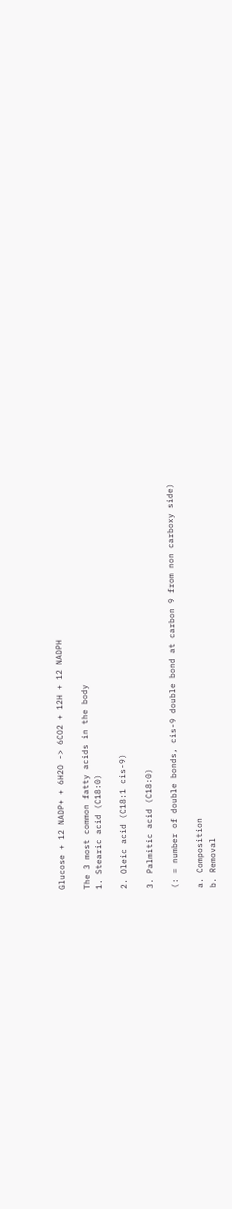Glucose + 12 NADP+ + 6H2O -> 6CO2 + 12H + 12 NADPH

The 3 most common fatty acids in the body
1. Stearic acid (C18:0)

2. Oleic acid (C18:1 cis-9)

3. Palmitic acid (C18:0)

(: = number of double bonds, cis-9 double bond at carbon 9 from non carboxy side)

a. Composition
b. Removal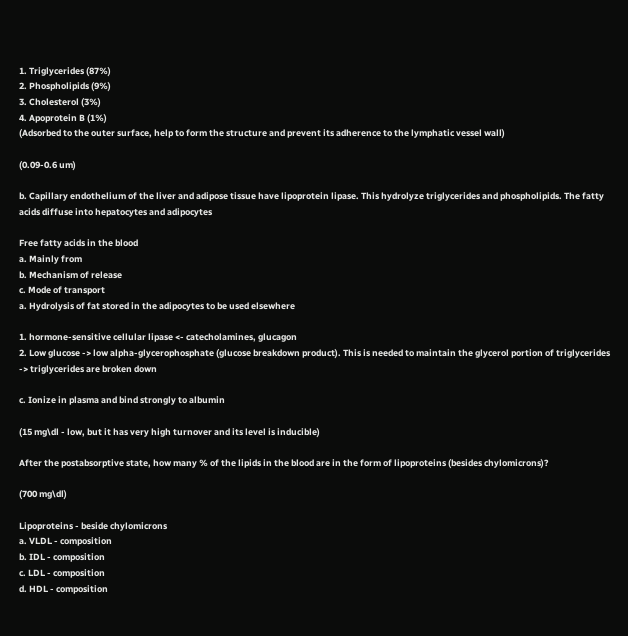1. Triglycerides (87%)
2. Phospholipids (9%)
3. Cholesterol (3%)
4. Apoprotein B (1%)
(Adsorbed to the outer surface, help to form the structure and prevent its adherence to the lymphatic vessel wall)

(0.09-0.6 um)

b. Capillary endothelium of the liver and adipose tissue have lipoprotein lipase. This hydrolyze triglycerides and phospholipids. The fatty acids diffuse into hepatocytes and adipocytes

Free fatty acids in the blood
a. Mainly from
b. Mechanism of release
c. Mode of transport
a. Hydrolysis of fat stored in the adipocytes to be used elsewhere

1. hormone-sensitive cellular lipase <- catecholamines, glucagon
2. Low glucose -> low alpha-glycerophosphate (glucose breakdown product). This is needed to maintain the glycerol portion of triglycerides -> triglycerides are broken down

c. Ionize in plasma and bind strongly to albumin

(15 mg\dl - low, but it has very high turnover and its level is inducible)

After the postabsorptive state, how many % of the lipids in the blood are in the form of lipoproteins (besides chylomicrons)?

(700 mg\dl)

Lipoproteins - beside chylomicrons
a. VLDL - composition
b. IDL - composition
c. LDL - composition
d. HDL - composition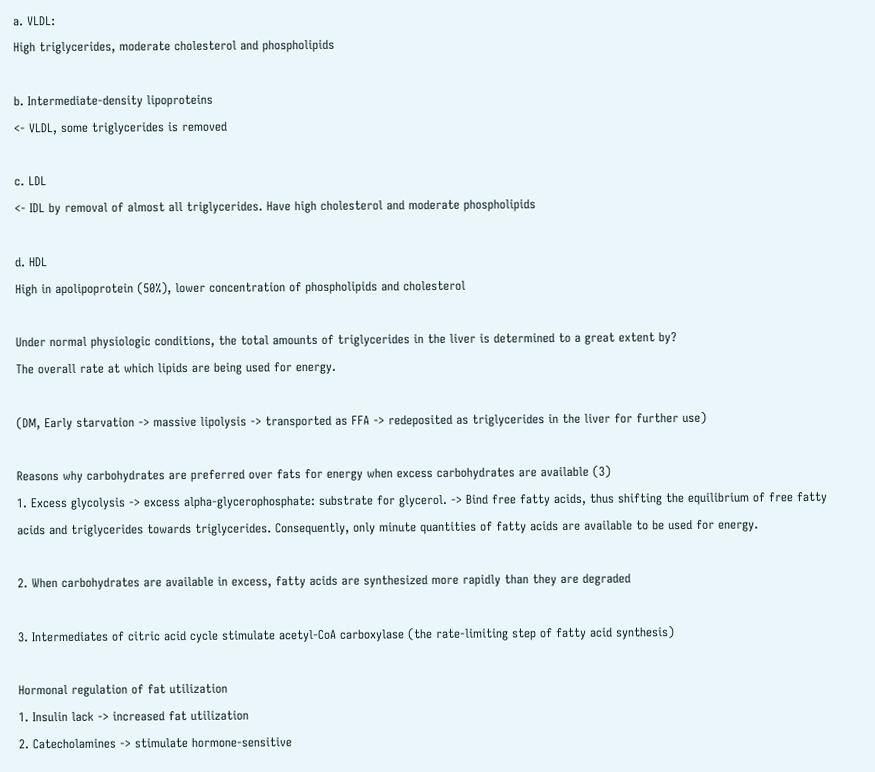a. VLDL:
High triglycerides, moderate cholesterol and phospholipids

b. Intermediate-density lipoproteins
<- VLDL, some triglycerides is removed

c. LDL
<- IDL by removal of almost all triglycerides. Have high cholesterol and moderate phospholipids

d. HDL
High in apolipoprotein (50%), lower concentration of phospholipids and cholesterol

Under normal physiologic conditions, the total amounts of triglycerides in the liver is determined to a great extent by?
The overall rate at which lipids are being used for energy.

(DM, Early starvation -> massive lipolysis -> transported as FFA -> redeposited as triglycerides in the liver for further use)

Reasons why carbohydrates are preferred over fats for energy when excess carbohydrates are available (3)
1. Excess glycolysis -> excess alpha-glycerophosphate: substrate for glycerol. -> Bind free fatty acids, thus shifting the equilibrium of free fatty acids and triglycerides towards triglycerides. Consequently, only minute quantities of fatty acids are available to be used for energy.

2. When carbohydrates are available in excess, fatty acids are synthesized more rapidly than they are degraded

3. Intermediates of citric acid cycle stimulate acetyl-CoA carboxylase (the rate-limiting step of fatty acid synthesis)

Hormonal regulation of fat utilization
1. Insulin lack -> increased fat utilization
2. Catecholamines -> stimulate hormone-sensitive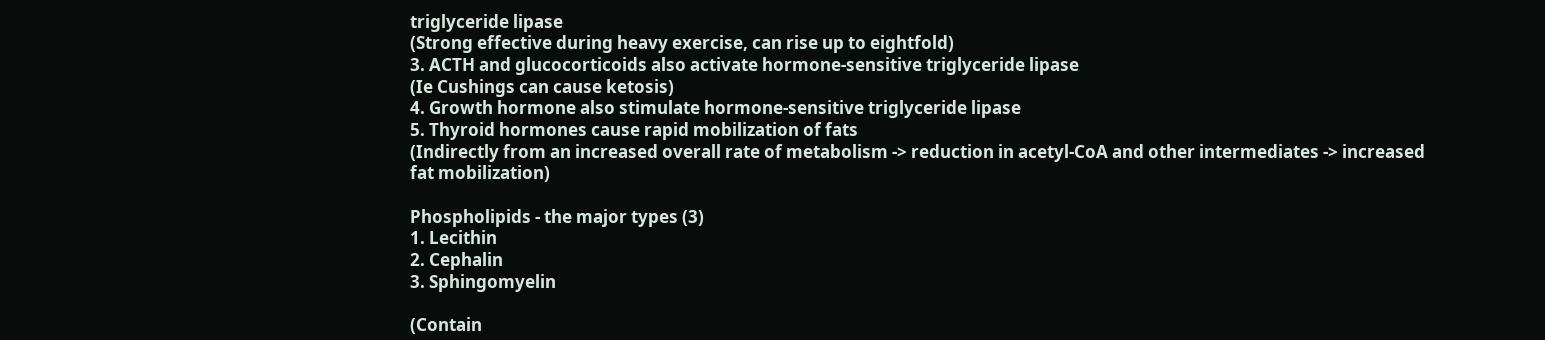triglyceride lipase
(Strong effective during heavy exercise, can rise up to eightfold)
3. ACTH and glucocorticoids also activate hormone-sensitive triglyceride lipase
(Ie Cushings can cause ketosis)
4. Growth hormone also stimulate hormone-sensitive triglyceride lipase
5. Thyroid hormones cause rapid mobilization of fats
(Indirectly from an increased overall rate of metabolism -> reduction in acetyl-CoA and other intermediates -> increased fat mobilization)

Phospholipids - the major types (3)
1. Lecithin
2. Cephalin
3. Sphingomyelin

(Contain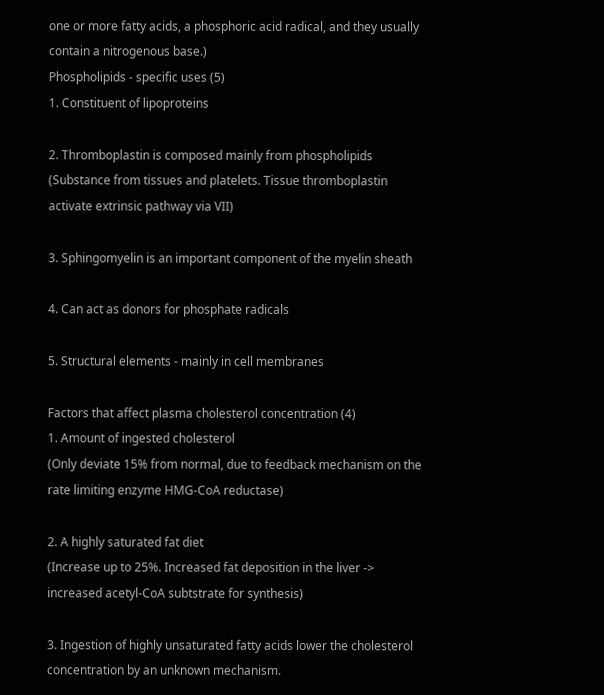one or more fatty acids, a phosphoric acid radical, and they usually contain a nitrogenous base.)
Phospholipids - specific uses (5)
1. Constituent of lipoproteins

2. Thromboplastin is composed mainly from phospholipids
(Substance from tissues and platelets. Tissue thromboplastin activate extrinsic pathway via VII)

3. Sphingomyelin is an important component of the myelin sheath

4. Can act as donors for phosphate radicals

5. Structural elements - mainly in cell membranes

Factors that affect plasma cholesterol concentration (4)
1. Amount of ingested cholesterol
(Only deviate 15% from normal, due to feedback mechanism on the rate limiting enzyme HMG-CoA reductase)

2. A highly saturated fat diet
(Increase up to 25%. Increased fat deposition in the liver -> increased acetyl-CoA subtstrate for synthesis)

3. Ingestion of highly unsaturated fatty acids lower the cholesterol concentration by an unknown mechanism.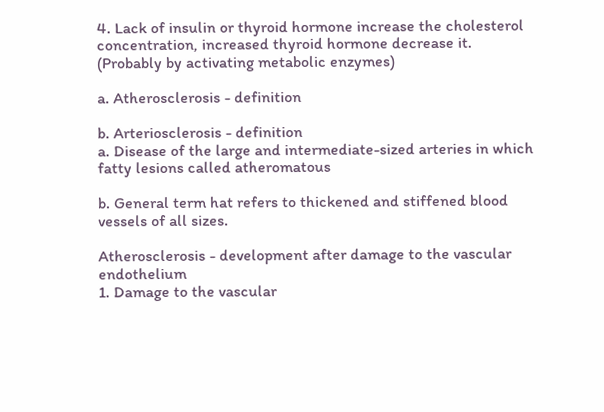4. Lack of insulin or thyroid hormone increase the cholesterol concentration, increased thyroid hormone decrease it.
(Probably by activating metabolic enzymes)

a. Atherosclerosis - definition

b. Arteriosclerosis - definition
a. Disease of the large and intermediate-sized arteries in which fatty lesions called atheromatous

b. General term hat refers to thickened and stiffened blood vessels of all sizes.

Atherosclerosis - development after damage to the vascular endothelium
1. Damage to the vascular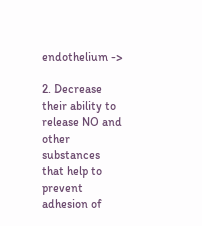endothelium ->

2. Decrease their ability to release NO and other substances that help to prevent adhesion of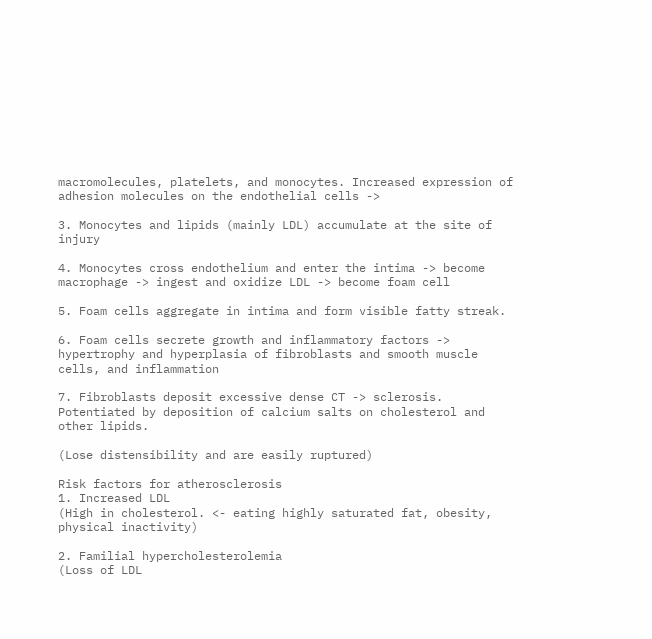macromolecules, platelets, and monocytes. Increased expression of adhesion molecules on the endothelial cells ->

3. Monocytes and lipids (mainly LDL) accumulate at the site of injury

4. Monocytes cross endothelium and enter the intima -> become macrophage -> ingest and oxidize LDL -> become foam cell

5. Foam cells aggregate in intima and form visible fatty streak.

6. Foam cells secrete growth and inflammatory factors -> hypertrophy and hyperplasia of fibroblasts and smooth muscle cells, and inflammation

7. Fibroblasts deposit excessive dense CT -> sclerosis. Potentiated by deposition of calcium salts on cholesterol and other lipids.

(Lose distensibility and are easily ruptured)

Risk factors for atherosclerosis
1. Increased LDL
(High in cholesterol. <- eating highly saturated fat, obesity, physical inactivity)

2. Familial hypercholesterolemia
(Loss of LDL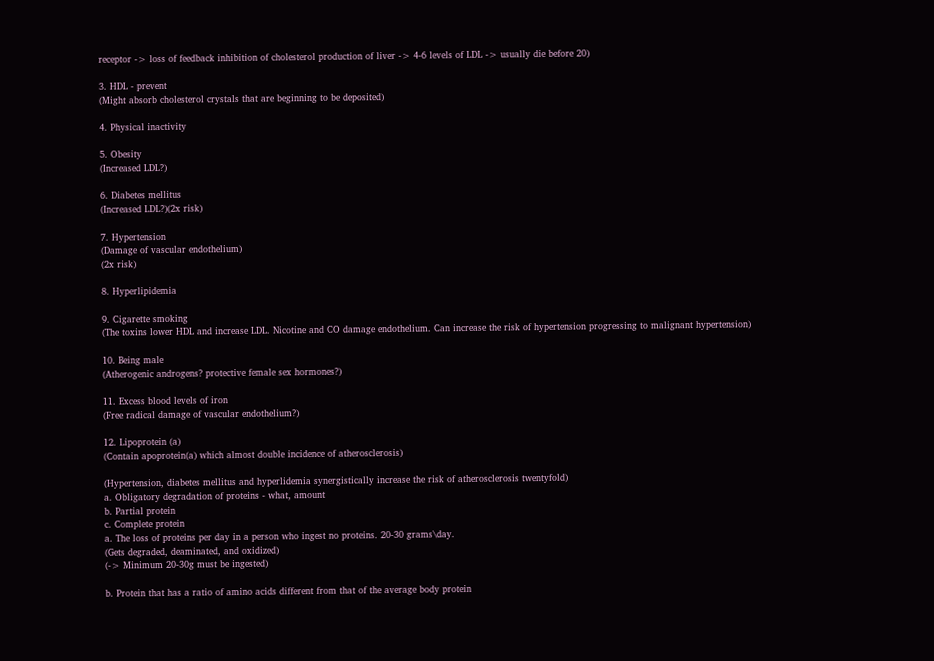receptor -> loss of feedback inhibition of cholesterol production of liver -> 4-6 levels of LDL -> usually die before 20)

3. HDL - prevent
(Might absorb cholesterol crystals that are beginning to be deposited)

4. Physical inactivity

5. Obesity
(Increased LDL?)

6. Diabetes mellitus
(Increased LDL?)(2x risk)

7. Hypertension
(Damage of vascular endothelium)
(2x risk)

8. Hyperlipidemia

9. Cigarette smoking
(The toxins lower HDL and increase LDL. Nicotine and CO damage endothelium. Can increase the risk of hypertension progressing to malignant hypertension)

10. Being male
(Atherogenic androgens? protective female sex hormones?)

11. Excess blood levels of iron
(Free radical damage of vascular endothelium?)

12. Lipoprotein (a)
(Contain apoprotein(a) which almost double incidence of atherosclerosis)

(Hypertension, diabetes mellitus and hyperlidemia synergistically increase the risk of atherosclerosis twentyfold)
a. Obligatory degradation of proteins - what, amount
b. Partial protein
c. Complete protein
a. The loss of proteins per day in a person who ingest no proteins. 20-30 grams\day.
(Gets degraded, deaminated, and oxidized)
(-> Minimum 20-30g must be ingested)

b. Protein that has a ratio of amino acids different from that of the average body protein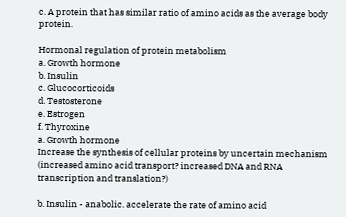c. A protein that has similar ratio of amino acids as the average body protein.

Hormonal regulation of protein metabolism
a. Growth hormone
b. Insulin
c. Glucocorticoids
d. Testosterone
e. Estrogen
f. Thyroxine
a. Growth hormone
Increase the synthesis of cellular proteins by uncertain mechanism
(increased amino acid transport? increased DNA and RNA transcription and translation?)

b. Insulin - anabolic. accelerate the rate of amino acid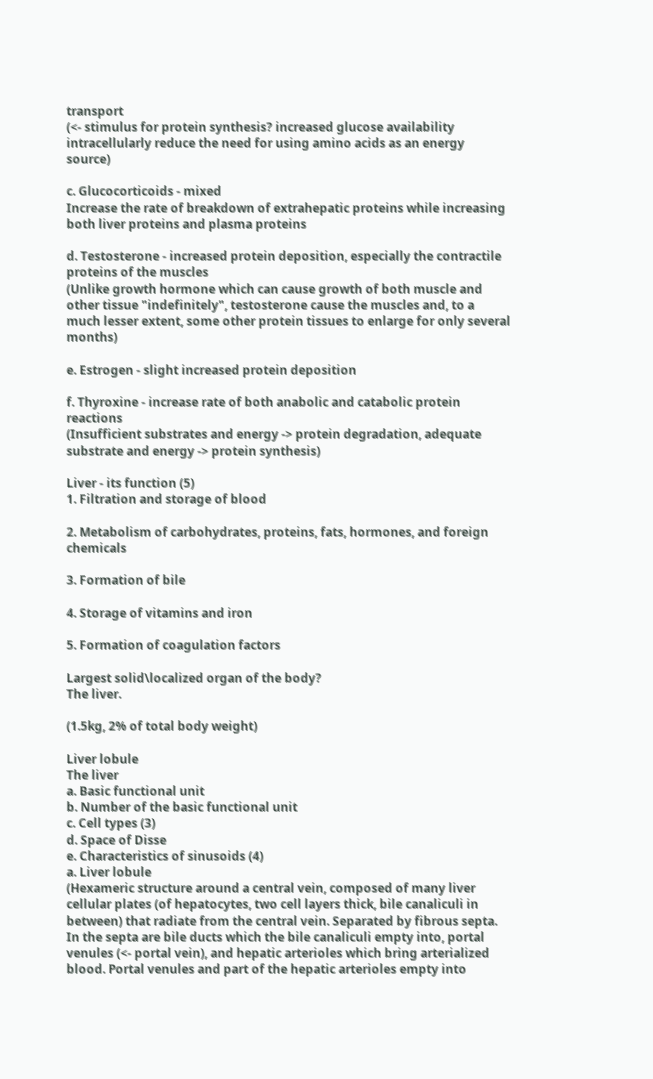transport
(<- stimulus for protein synthesis? increased glucose availability intracellularly reduce the need for using amino acids as an energy source)

c. Glucocorticoids - mixed
Increase the rate of breakdown of extrahepatic proteins while increasing both liver proteins and plasma proteins

d. Testosterone - increased protein deposition, especially the contractile proteins of the muscles
(Unlike growth hormone which can cause growth of both muscle and other tissue "indefinitely", testosterone cause the muscles and, to a much lesser extent, some other protein tissues to enlarge for only several months)

e. Estrogen - slight increased protein deposition

f. Thyroxine - increase rate of both anabolic and catabolic protein reactions
(Insufficient substrates and energy -> protein degradation, adequate substrate and energy -> protein synthesis)

Liver - its function (5)
1. Filtration and storage of blood

2. Metabolism of carbohydrates, proteins, fats, hormones, and foreign chemicals

3. Formation of bile

4. Storage of vitamins and iron

5. Formation of coagulation factors

Largest solid\localized organ of the body?
The liver.

(1.5kg, 2% of total body weight)

Liver lobule
The liver
a. Basic functional unit
b. Number of the basic functional unit
c. Cell types (3)
d. Space of Disse
e. Characteristics of sinusoids (4)
a. Liver lobule
(Hexameric structure around a central vein, composed of many liver cellular plates (of hepatocytes, two cell layers thick, bile canaliculi in between) that radiate from the central vein. Separated by fibrous septa.
In the septa are bile ducts which the bile canaliculi empty into, portal venules (<- portal vein), and hepatic arterioles which bring arterialized blood. Portal venules and part of the hepatic arterioles empty into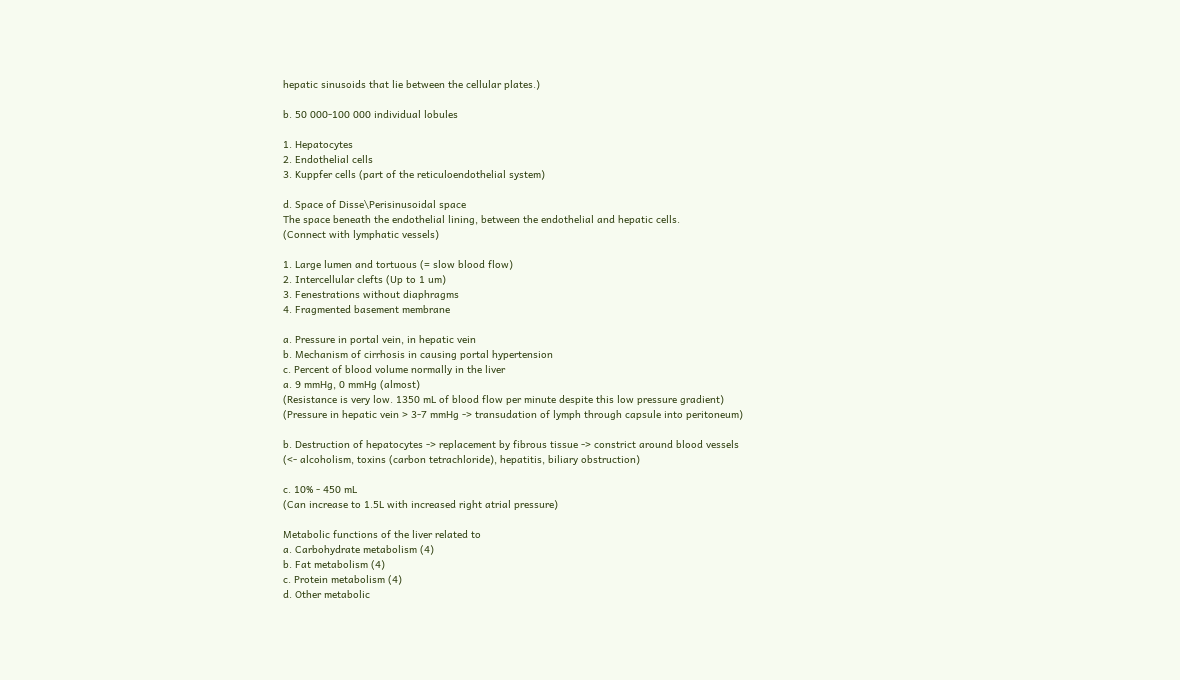hepatic sinusoids that lie between the cellular plates.)

b. 50 000-100 000 individual lobules

1. Hepatocytes
2. Endothelial cells
3. Kuppfer cells (part of the reticuloendothelial system)

d. Space of Disse\Perisinusoidal space
The space beneath the endothelial lining, between the endothelial and hepatic cells.
(Connect with lymphatic vessels)

1. Large lumen and tortuous (= slow blood flow)
2. Intercellular clefts (Up to 1 um)
3. Fenestrations without diaphragms
4. Fragmented basement membrane

a. Pressure in portal vein, in hepatic vein
b. Mechanism of cirrhosis in causing portal hypertension
c. Percent of blood volume normally in the liver
a. 9 mmHg, 0 mmHg (almost)
(Resistance is very low. 1350 mL of blood flow per minute despite this low pressure gradient)
(Pressure in hepatic vein > 3-7 mmHg -> transudation of lymph through capsule into peritoneum)

b. Destruction of hepatocytes -> replacement by fibrous tissue -> constrict around blood vessels
(<- alcoholism, toxins (carbon tetrachloride), hepatitis, biliary obstruction)

c. 10% - 450 mL
(Can increase to 1.5L with increased right atrial pressure)

Metabolic functions of the liver related to
a. Carbohydrate metabolism (4)
b. Fat metabolism (4)
c. Protein metabolism (4)
d. Other metabolic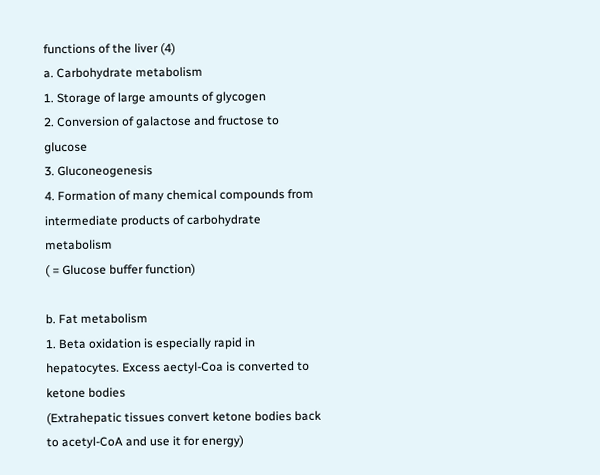functions of the liver (4)
a. Carbohydrate metabolism
1. Storage of large amounts of glycogen
2. Conversion of galactose and fructose to glucose
3. Gluconeogenesis
4. Formation of many chemical compounds from intermediate products of carbohydrate metabolism
( = Glucose buffer function)

b. Fat metabolism
1. Beta oxidation is especially rapid in hepatocytes. Excess aectyl-Coa is converted to ketone bodies
(Extrahepatic tissues convert ketone bodies back to acetyl-CoA and use it for energy)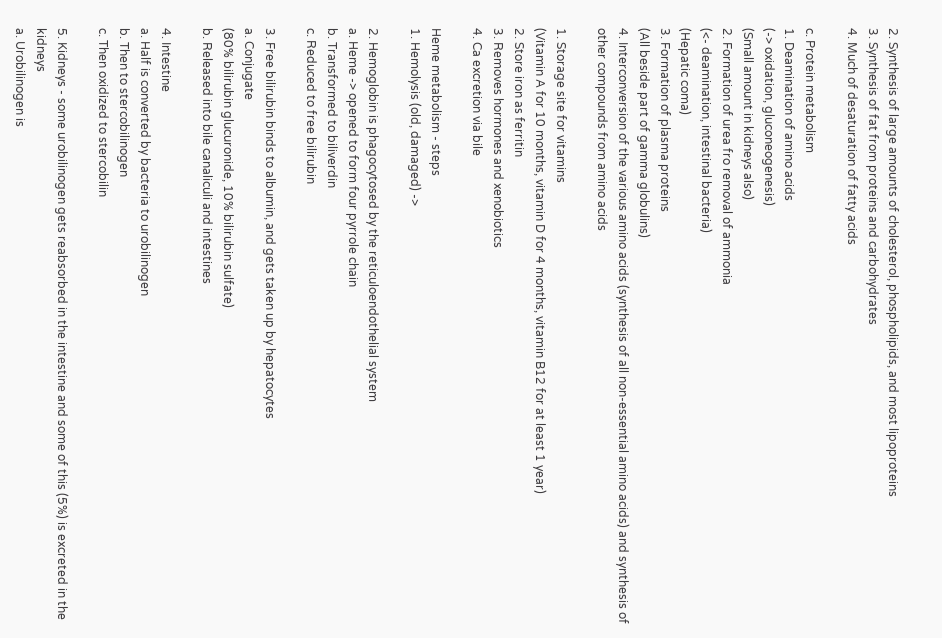2. Synthesis of large amounts of cholesterol, phospholipids, and most lipoproteins
3. Synthesis of fat from proteins and carbohydrates
4. Much of desaturation of fatty acids

c. Protein metabolism
1. Deamination of amino acids
(-> oxidation, gluconeogenesis)
(Small amount in kidneys also)
2. Formation of urea fro removal of ammonia
(<- deamination, intestinal bacteria)
(Hepatic coma)
3. Formation of plasma proteins
(All beside part of gamma globulins)
4. Interconversion of the various amino acids (synthesis of all non-essential amino acids) and synthesis of other compounds from amino acids

1. Storage site for vitamins
(Vitamin A for 10 months, vitamin D for 4 months, vitamin B12 for at least 1 year)
2. Store iron as ferritin
3. Removes hormones and xenobiotics
4. Ca excretion via bile

Heme metabolism - steps
1. Hemolysis (old, damaged) ->

2. Hemoglobin is phagocytosed by the reticuloendothelial system
a. Heme -> opened to form four pyrrole chain
b. Transformed to biliverdin
c. Reduced to free bilirubin

3. Free bilirubin binds to albumin, and gets taken up by hepatocytes
a. Conjugate
(80% bilirubin glucuronide, 10% bilirubin sulfate)
b. Released into bile canaliculi and intestines

4. Intestine
a. Half is converted by bacteria to urobilinogen
b. Then to stercobilinogen
c. Then oxidized to stercobilin

5. Kidneys - some urobilinogen gets reabsorbed in the intestine and some of this (5%) is excreted in the kidneys
a. Urobilinogen is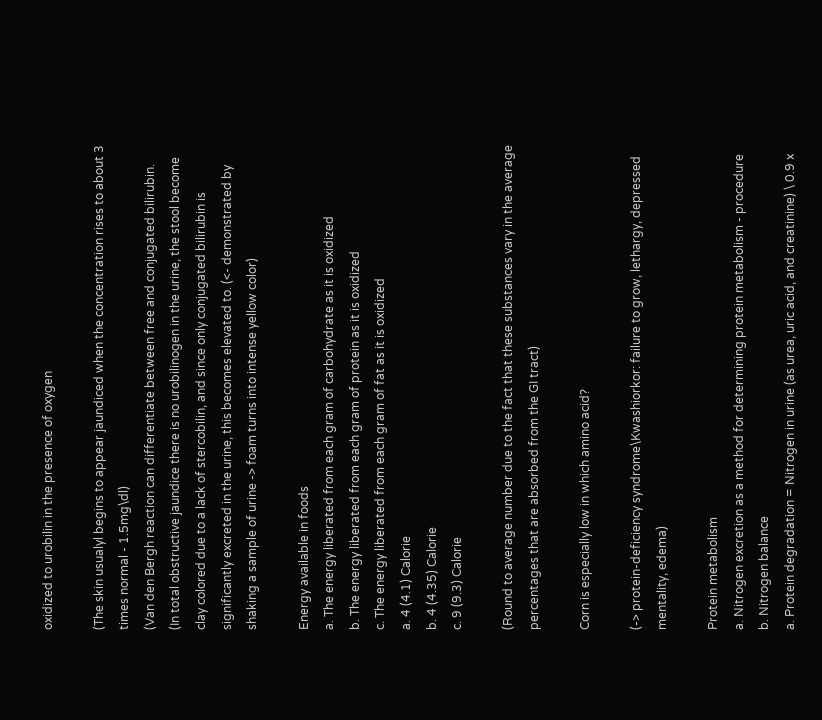oxidized to urobilin in the presence of oxygen

(The skin usualyl begins to appear jaundiced when the concentration rises to about 3 times normal - 1.5mg\dl)
(Van den Bergh reaction can differentiate between free and conjugated bilirubin.
(In total obstructive jaundice there is no urobilinogen in the urine, the stool become clay colored due to a lack of stercobilin, and since only conjugated bilirubin is significantly excreted in the urine, this becomes elevated to. (<- demonstrated by shaking a sample of urine -> foam turns into intense yellow color)

Energy available in foods
a. The energy liberated from each gram of carbohydrate as it is oxidized
b. The energy liberated from each gram of protein as it is oxidized
c. The energy liberated from each gram of fat as it is oxidized
a. 4 (4.1) Calorie
b. 4 (4.35) Calorie
c. 9 (9.3) Calorie

(Round to average number due to the fact that these substances vary in the average percentages that are absorbed from the GI tract)

Corn is especially low in which amino acid?

(-> protein-deficiency syndrome\Kwashiorkor: failure to grow, lethargy, depressed mentality, edema)

Protein metabolism
a. Nitrogen excretion as a method for determining protein metabolism - procedure
b. Nitrogen balance
a. Protein degradation = Nitrogen in urine (as urea, uric acid, and creatinine) \ 0.9 x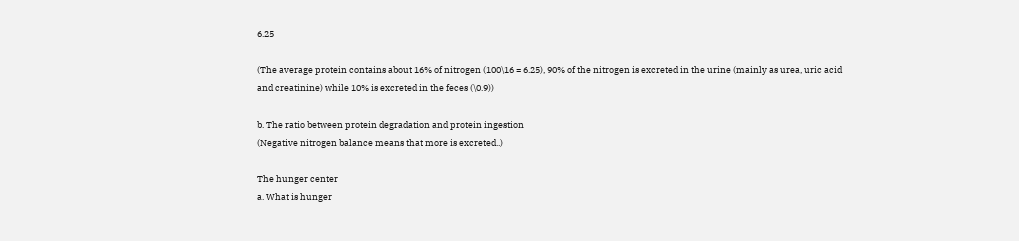6.25

(The average protein contains about 16% of nitrogen (100\16 = 6.25), 90% of the nitrogen is excreted in the urine (mainly as urea, uric acid and creatinine) while 10% is excreted in the feces (\0.9))

b. The ratio between protein degradation and protein ingestion
(Negative nitrogen balance means that more is excreted..)

The hunger center
a. What is hunger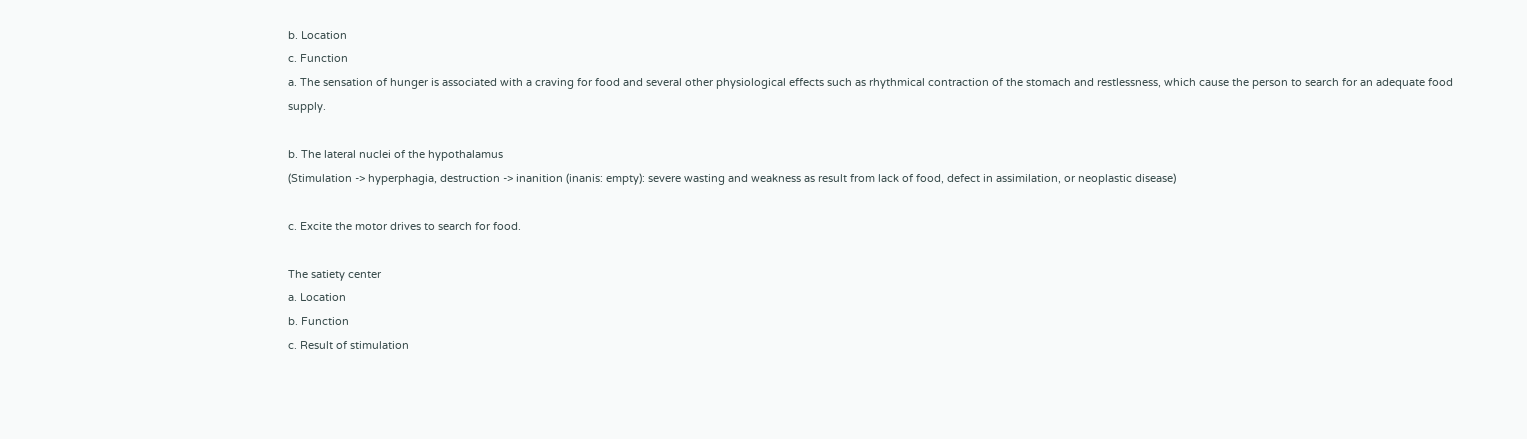b. Location
c. Function
a. The sensation of hunger is associated with a craving for food and several other physiological effects such as rhythmical contraction of the stomach and restlessness, which cause the person to search for an adequate food supply.

b. The lateral nuclei of the hypothalamus
(Stimulation -> hyperphagia, destruction -> inanition (inanis: empty): severe wasting and weakness as result from lack of food, defect in assimilation, or neoplastic disease)

c. Excite the motor drives to search for food.

The satiety center
a. Location
b. Function
c. Result of stimulation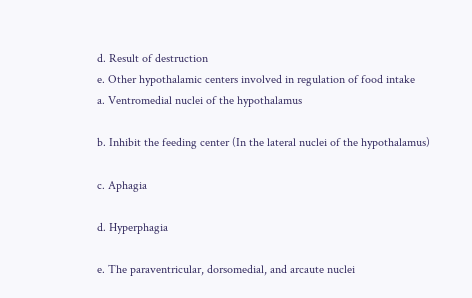d. Result of destruction
e. Other hypothalamic centers involved in regulation of food intake
a. Ventromedial nuclei of the hypothalamus

b. Inhibit the feeding center (In the lateral nuclei of the hypothalamus)

c. Aphagia

d. Hyperphagia

e. The paraventricular, dorsomedial, and arcaute nuclei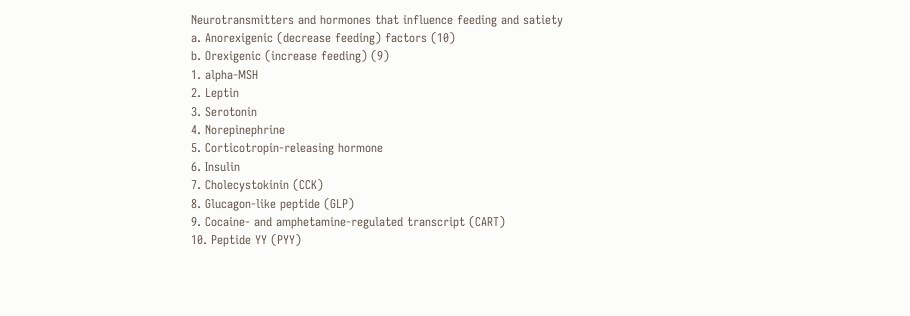Neurotransmitters and hormones that influence feeding and satiety
a. Anorexigenic (decrease feeding) factors (10)
b. Orexigenic (increase feeding) (9)
1. alpha-MSH
2. Leptin
3. Serotonin
4. Norepinephrine
5. Corticotropin-releasing hormone
6. Insulin
7. Cholecystokinin (CCK)
8. Glucagon-like peptide (GLP)
9. Cocaine- and amphetamine-regulated transcript (CART)
10. Peptide YY (PYY)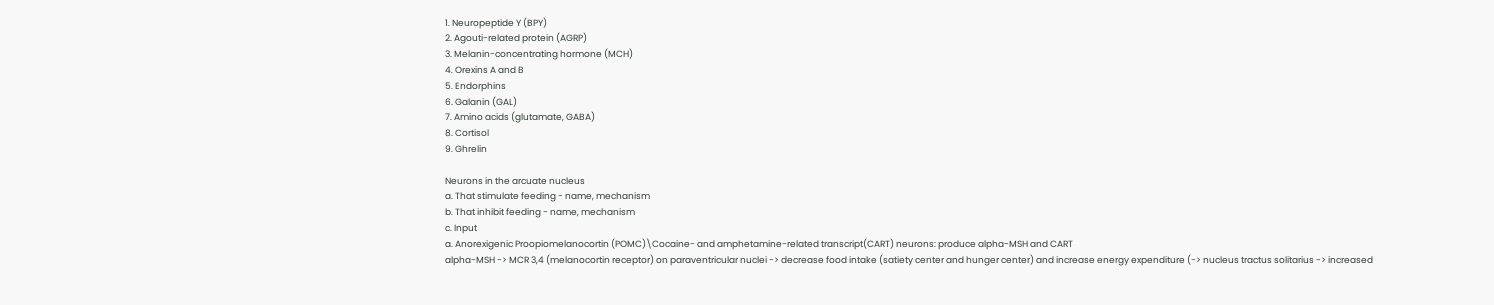1. Neuropeptide Y (BPY)
2. Agouti-related protein (AGRP)
3. Melanin-concentrating hormone (MCH)
4. Orexins A and B
5. Endorphins
6. Galanin (GAL)
7. Amino acids (glutamate, GABA)
8. Cortisol
9. Ghrelin

Neurons in the arcuate nucleus
a. That stimulate feeding - name, mechanism
b. That inhibit feeding - name, mechanism
c. Input
a. Anorexigenic Proopiomelanocortin (POMC)\Cocaine- and amphetamine-related transcript(CART) neurons: produce alpha-MSH and CART
alpha-MSH -> MCR 3,4 (melanocortin receptor) on paraventricular nuclei -> decrease food intake (satiety center and hunger center) and increase energy expenditure (-> nucleus tractus solitarius -> increased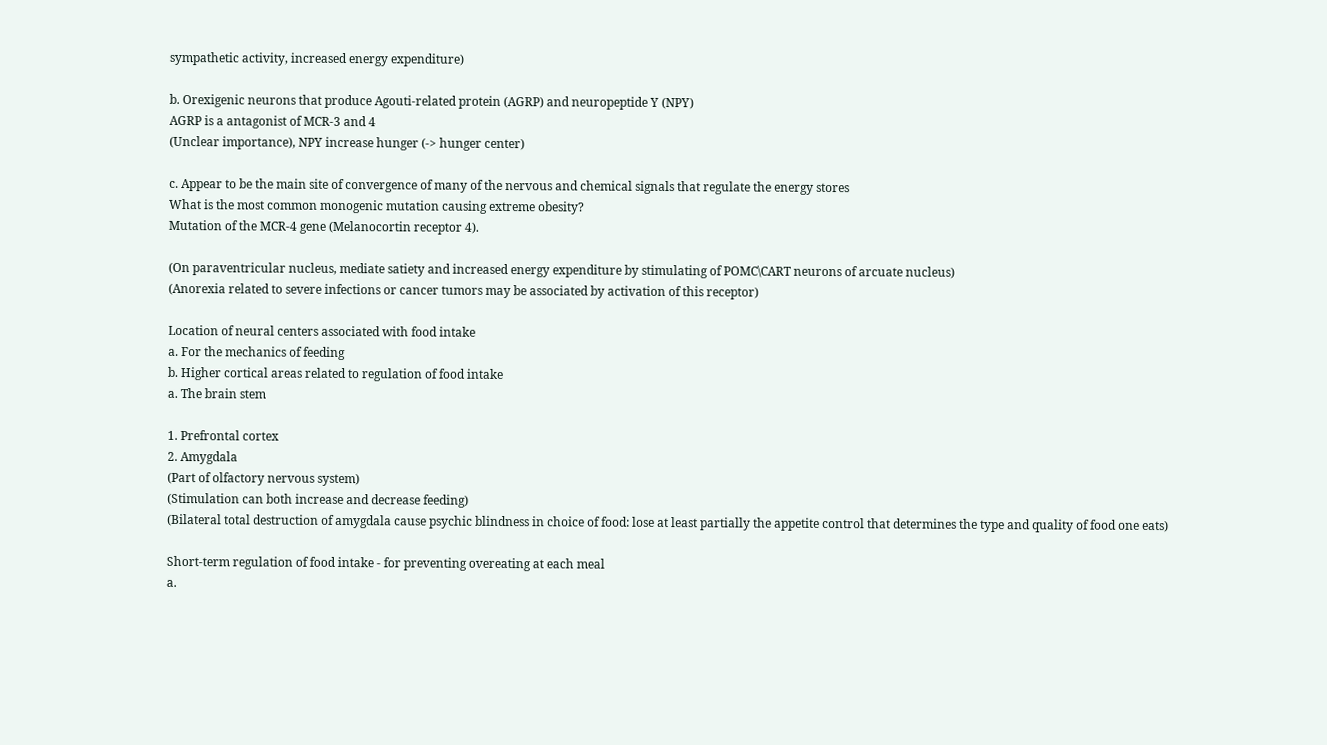sympathetic activity, increased energy expenditure)

b. Orexigenic neurons that produce Agouti-related protein (AGRP) and neuropeptide Y (NPY)
AGRP is a antagonist of MCR-3 and 4
(Unclear importance), NPY increase hunger (-> hunger center)

c. Appear to be the main site of convergence of many of the nervous and chemical signals that regulate the energy stores
What is the most common monogenic mutation causing extreme obesity?
Mutation of the MCR-4 gene (Melanocortin receptor 4).

(On paraventricular nucleus, mediate satiety and increased energy expenditure by stimulating of POMC\CART neurons of arcuate nucleus)
(Anorexia related to severe infections or cancer tumors may be associated by activation of this receptor)

Location of neural centers associated with food intake
a. For the mechanics of feeding
b. Higher cortical areas related to regulation of food intake
a. The brain stem

1. Prefrontal cortex
2. Amygdala
(Part of olfactory nervous system)
(Stimulation can both increase and decrease feeding)
(Bilateral total destruction of amygdala cause psychic blindness in choice of food: lose at least partially the appetite control that determines the type and quality of food one eats)

Short-term regulation of food intake - for preventing overeating at each meal
a.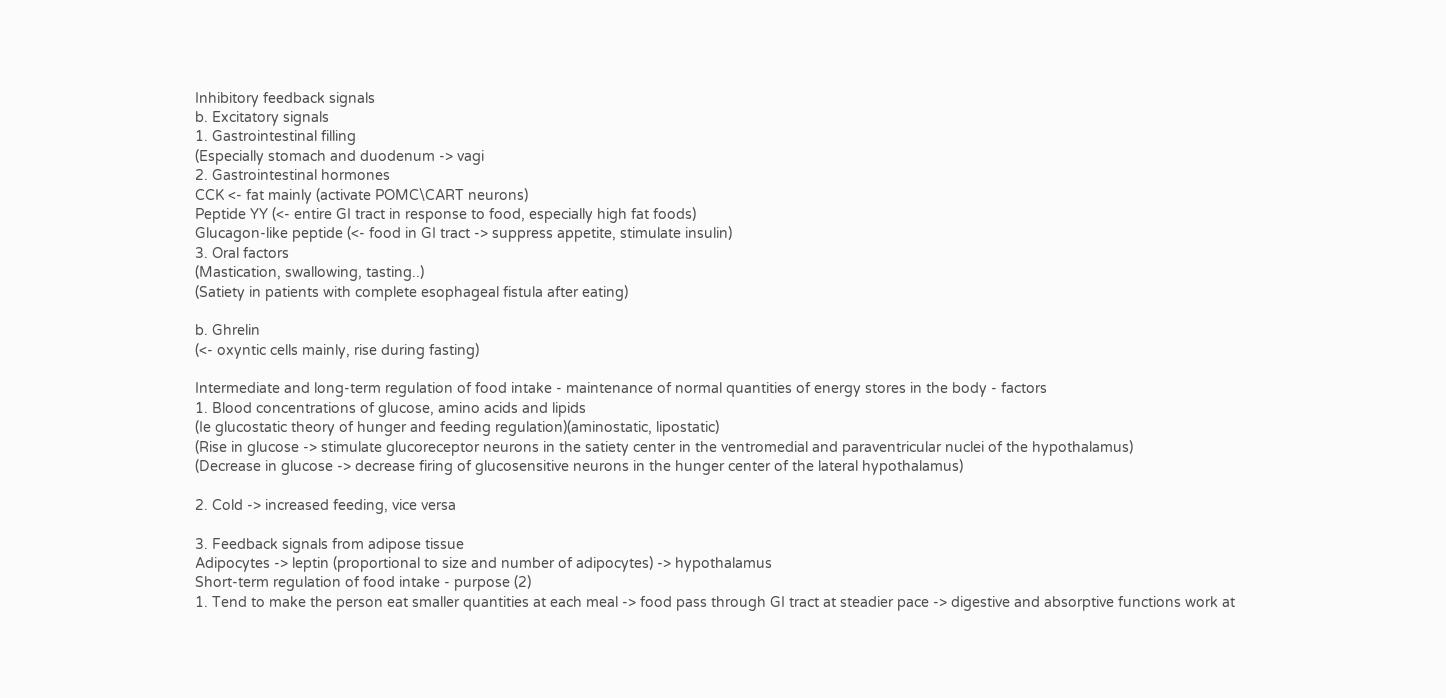Inhibitory feedback signals
b. Excitatory signals
1. Gastrointestinal filling
(Especially stomach and duodenum -> vagi
2. Gastrointestinal hormones
CCK <- fat mainly (activate POMC\CART neurons)
Peptide YY (<- entire GI tract in response to food, especially high fat foods)
Glucagon-like peptide (<- food in GI tract -> suppress appetite, stimulate insulin)
3. Oral factors
(Mastication, swallowing, tasting..)
(Satiety in patients with complete esophageal fistula after eating)

b. Ghrelin
(<- oxyntic cells mainly, rise during fasting)

Intermediate and long-term regulation of food intake - maintenance of normal quantities of energy stores in the body - factors
1. Blood concentrations of glucose, amino acids and lipids
(Ie glucostatic theory of hunger and feeding regulation)(aminostatic, lipostatic)
(Rise in glucose -> stimulate glucoreceptor neurons in the satiety center in the ventromedial and paraventricular nuclei of the hypothalamus)
(Decrease in glucose -> decrease firing of glucosensitive neurons in the hunger center of the lateral hypothalamus)

2. Cold -> increased feeding, vice versa

3. Feedback signals from adipose tissue
Adipocytes -> leptin (proportional to size and number of adipocytes) -> hypothalamus
Short-term regulation of food intake - purpose (2)
1. Tend to make the person eat smaller quantities at each meal -> food pass through GI tract at steadier pace -> digestive and absorptive functions work at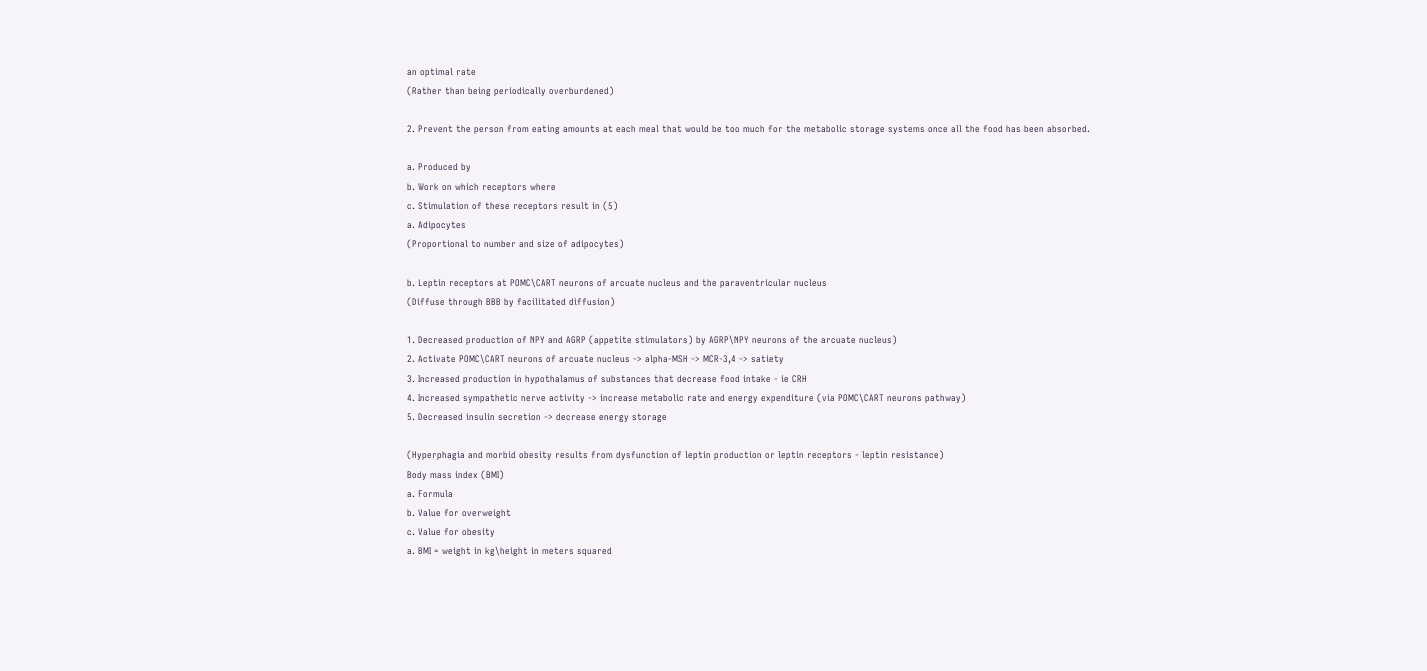an optimal rate
(Rather than being periodically overburdened)

2. Prevent the person from eating amounts at each meal that would be too much for the metabolic storage systems once all the food has been absorbed.

a. Produced by
b. Work on which receptors where
c. Stimulation of these receptors result in (5)
a. Adipocytes
(Proportional to number and size of adipocytes)

b. Leptin receptors at POMC\CART neurons of arcuate nucleus and the paraventricular nucleus
(Diffuse through BBB by facilitated diffusion)

1. Decreased production of NPY and AGRP (appetite stimulators) by AGRP\NPY neurons of the arcuate nucleus)
2. Activate POMC\CART neurons of arcuate nucleus -> alpha-MSH -> MCR-3,4 -> satiety
3. Increased production in hypothalamus of substances that decrease food intake - ie CRH
4. Increased sympathetic nerve activity -> increase metabolic rate and energy expenditure (via POMC\CART neurons pathway)
5. Decreased insulin secretion -> decrease energy storage

(Hyperphagia and morbid obesity results from dysfunction of leptin production or leptin receptors - leptin resistance)
Body mass index (BMI)
a. Formula
b. Value for overweight
c. Value for obesity
a. BMI = weight in kg\height in meters squared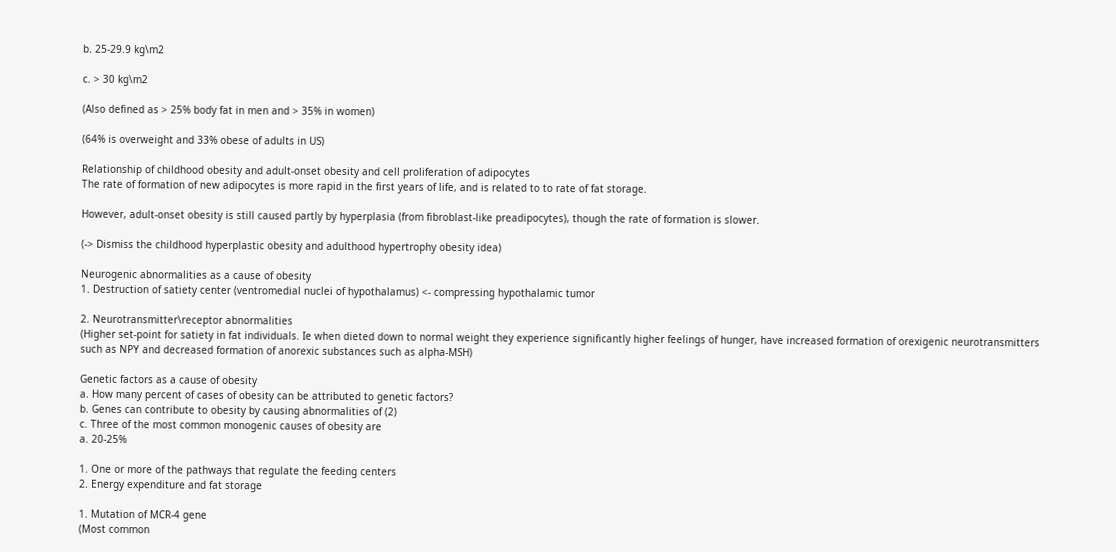b. 25-29.9 kg\m2

c. > 30 kg\m2

(Also defined as > 25% body fat in men and > 35% in women)

(64% is overweight and 33% obese of adults in US)

Relationship of childhood obesity and adult-onset obesity and cell proliferation of adipocytes
The rate of formation of new adipocytes is more rapid in the first years of life, and is related to to rate of fat storage.

However, adult-onset obesity is still caused partly by hyperplasia (from fibroblast-like preadipocytes), though the rate of formation is slower.

(-> Dismiss the childhood hyperplastic obesity and adulthood hypertrophy obesity idea)

Neurogenic abnormalities as a cause of obesity
1. Destruction of satiety center (ventromedial nuclei of hypothalamus) <- compressing hypothalamic tumor

2. Neurotransmitter\receptor abnormalities
(Higher set-point for satiety in fat individuals. Ie when dieted down to normal weight they experience significantly higher feelings of hunger, have increased formation of orexigenic neurotransmitters such as NPY and decreased formation of anorexic substances such as alpha-MSH)

Genetic factors as a cause of obesity
a. How many percent of cases of obesity can be attributed to genetic factors?
b. Genes can contribute to obesity by causing abnormalities of (2)
c. Three of the most common monogenic causes of obesity are
a. 20-25%

1. One or more of the pathways that regulate the feeding centers
2. Energy expenditure and fat storage

1. Mutation of MCR-4 gene
(Most common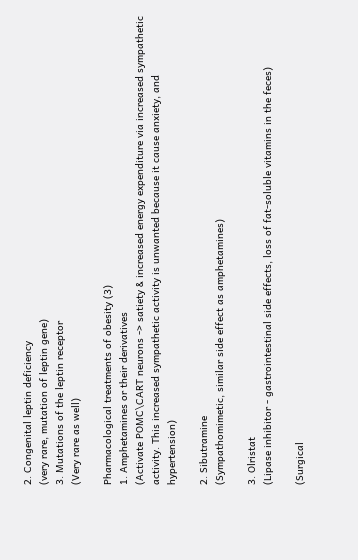2. Congenital leptin deficiency
(very rare, mutation of leptin gene)
3. Mutations of the leptin receptor
(Very rare as well)

Pharmacological treatments of obesity (3)
1. Amphetamines or their derivatives
(Activate POMC\CART neurons -> satiety & increased energy expenditure via increased sympathetic activity. This increased sympathetic activity is unwanted because it cause anxiety, and hypertension)

2. Sibutramine
(Sympathomimetic, similar side effect as amphetamines)

3. Olristat
(Lipase inhibitor - gastrointestinal side effects, loss of fat-soluble vitamins in the feces)

(Surgical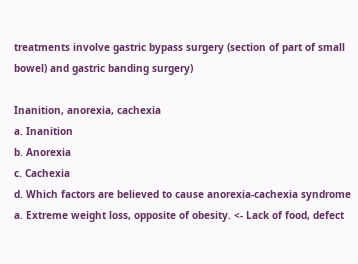treatments involve gastric bypass surgery (section of part of small bowel) and gastric banding surgery)

Inanition, anorexia, cachexia
a. Inanition
b. Anorexia
c. Cachexia
d. Which factors are believed to cause anorexia-cachexia syndrome
a. Extreme weight loss, opposite of obesity. <- Lack of food, defect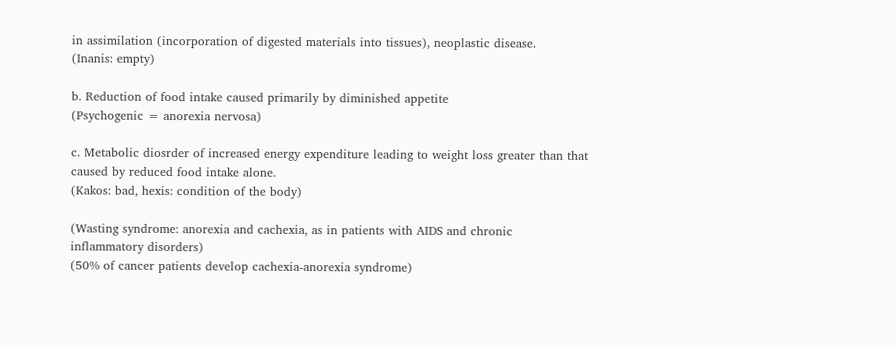in assimilation (incorporation of digested materials into tissues), neoplastic disease.
(Inanis: empty)

b. Reduction of food intake caused primarily by diminished appetite
(Psychogenic = anorexia nervosa)

c. Metabolic diosrder of increased energy expenditure leading to weight loss greater than that caused by reduced food intake alone.
(Kakos: bad, hexis: condition of the body)

(Wasting syndrome: anorexia and cachexia, as in patients with AIDS and chronic inflammatory disorders)
(50% of cancer patients develop cachexia-anorexia syndrome)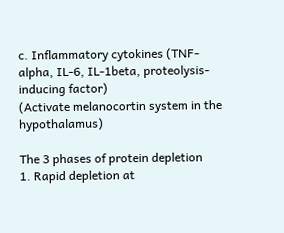c. Inflammatory cytokines (TNF-alpha, IL-6, IL-1beta, proteolysis-inducing factor)
(Activate melanocortin system in the hypothalamus)

The 3 phases of protein depletion
1. Rapid depletion at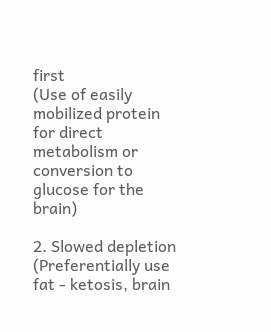first
(Use of easily mobilized protein for direct metabolism or conversion to glucose for the brain)

2. Slowed depletion
(Preferentially use fat - ketosis, brain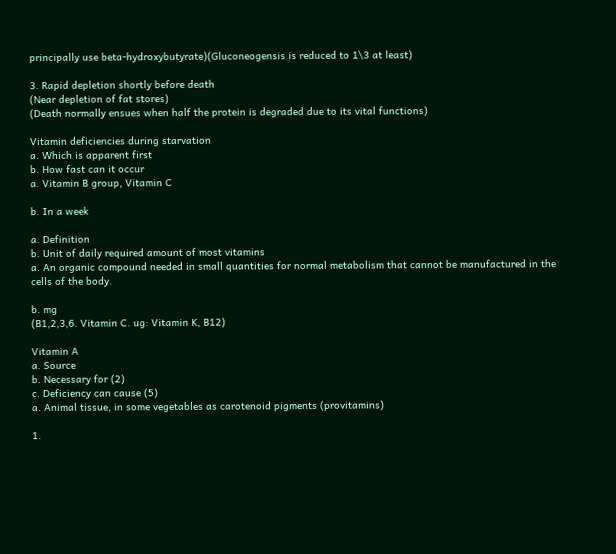principally use beta-hydroxybutyrate)(Gluconeogensis is reduced to 1\3 at least)

3. Rapid depletion shortly before death
(Near depletion of fat stores)
(Death normally ensues when half the protein is degraded due to its vital functions)

Vitamin deficiencies during starvation
a. Which is apparent first
b. How fast can it occur
a. Vitamin B group, Vitamin C

b. In a week

a. Definition
b. Unit of daily required amount of most vitamins
a. An organic compound needed in small quantities for normal metabolism that cannot be manufactured in the cells of the body.

b. mg
(B1,2,3,6. Vitamin C. ug: Vitamin K, B12)

Vitamin A
a. Source
b. Necessary for (2)
c. Deficiency can cause (5)
a. Animal tissue, in some vegetables as carotenoid pigments (provitamins)

1.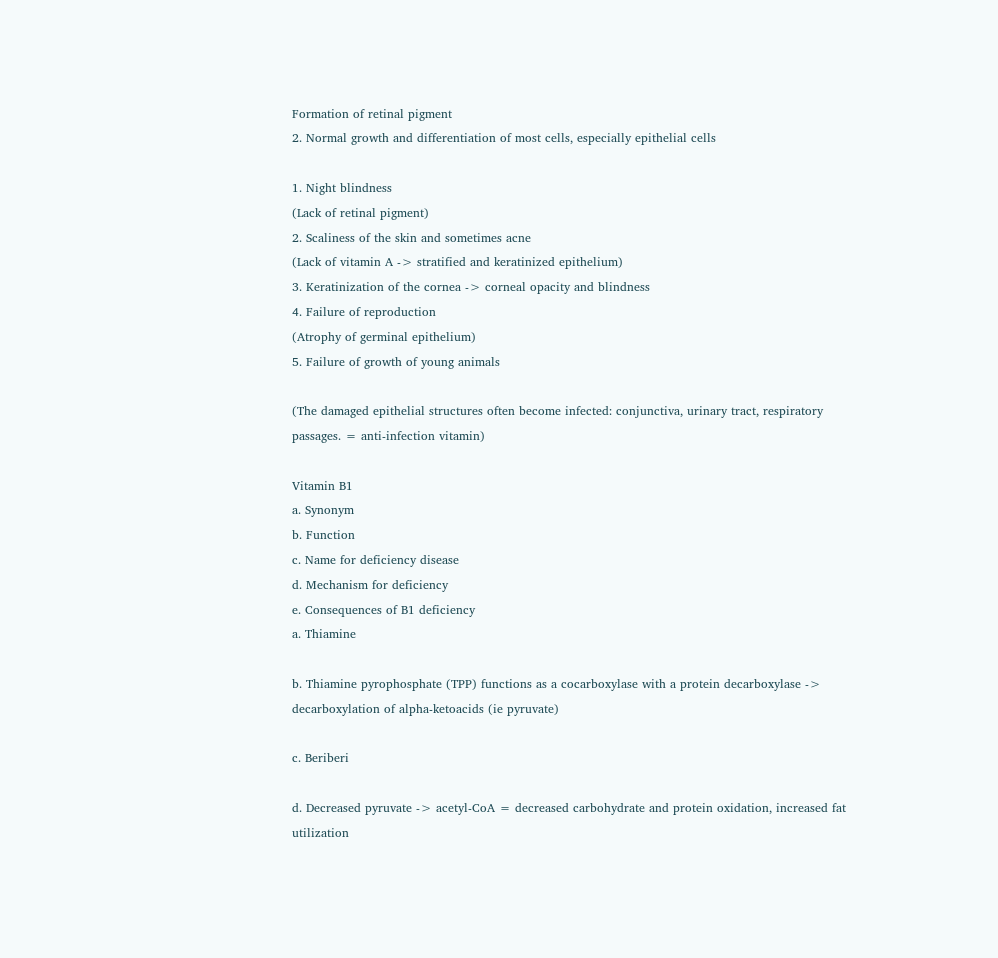Formation of retinal pigment
2. Normal growth and differentiation of most cells, especially epithelial cells

1. Night blindness
(Lack of retinal pigment)
2. Scaliness of the skin and sometimes acne
(Lack of vitamin A -> stratified and keratinized epithelium)
3. Keratinization of the cornea -> corneal opacity and blindness
4. Failure of reproduction
(Atrophy of germinal epithelium)
5. Failure of growth of young animals

(The damaged epithelial structures often become infected: conjunctiva, urinary tract, respiratory passages. = anti-infection vitamin)

Vitamin B1
a. Synonym
b. Function
c. Name for deficiency disease
d. Mechanism for deficiency
e. Consequences of B1 deficiency
a. Thiamine

b. Thiamine pyrophosphate (TPP) functions as a cocarboxylase with a protein decarboxylase -> decarboxylation of alpha-ketoacids (ie pyruvate)

c. Beriberi

d. Decreased pyruvate -> acetyl-CoA = decreased carbohydrate and protein oxidation, increased fat utilization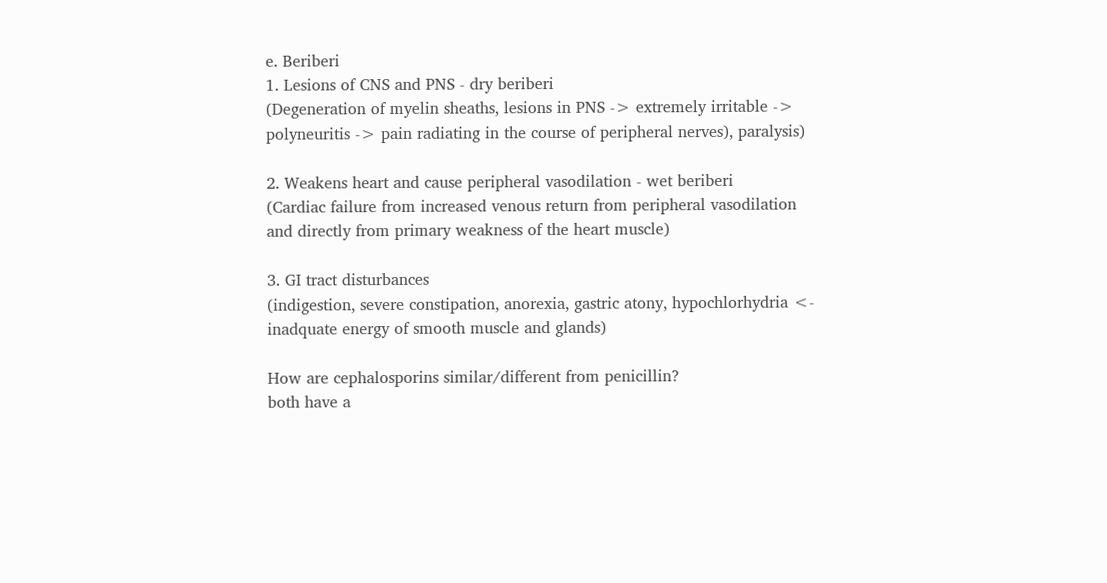e. Beriberi
1. Lesions of CNS and PNS - dry beriberi
(Degeneration of myelin sheaths, lesions in PNS -> extremely irritable -> polyneuritis -> pain radiating in the course of peripheral nerves), paralysis)

2. Weakens heart and cause peripheral vasodilation - wet beriberi
(Cardiac failure from increased venous return from peripheral vasodilation and directly from primary weakness of the heart muscle)

3. GI tract disturbances
(indigestion, severe constipation, anorexia, gastric atony, hypochlorhydria <- inadquate energy of smooth muscle and glands)

How are cephalosporins similar/different from penicillin?
both have a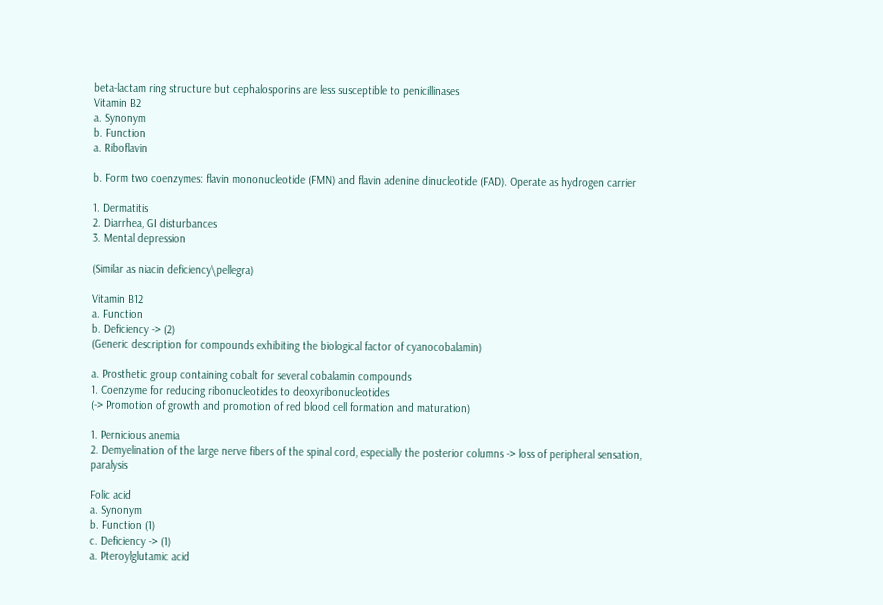beta-lactam ring structure but cephalosporins are less susceptible to penicillinases
Vitamin B2
a. Synonym
b. Function
a. Riboflavin

b. Form two coenzymes: flavin mononucleotide (FMN) and flavin adenine dinucleotide (FAD). Operate as hydrogen carrier

1. Dermatitis
2. Diarrhea, GI disturbances
3. Mental depression

(Similar as niacin deficiency\pellegra)

Vitamin B12
a. Function
b. Deficiency -> (2)
(Generic description for compounds exhibiting the biological factor of cyanocobalamin)

a. Prosthetic group containing cobalt for several cobalamin compounds
1. Coenzyme for reducing ribonucleotides to deoxyribonucleotides
(-> Promotion of growth and promotion of red blood cell formation and maturation)

1. Pernicious anemia
2. Demyelination of the large nerve fibers of the spinal cord, especially the posterior columns -> loss of peripheral sensation, paralysis

Folic acid
a. Synonym
b. Function (1)
c. Deficiency -> (1)
a. Pteroylglutamic acid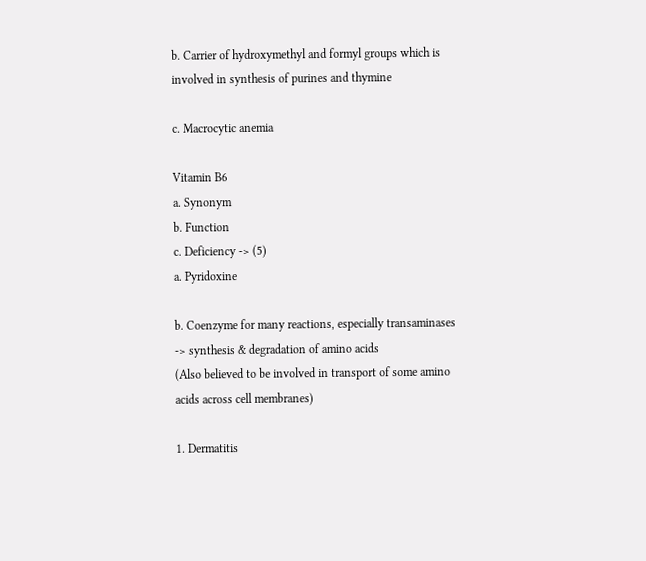b. Carrier of hydroxymethyl and formyl groups which is involved in synthesis of purines and thymine

c. Macrocytic anemia

Vitamin B6
a. Synonym
b. Function
c. Deficiency -> (5)
a. Pyridoxine

b. Coenzyme for many reactions, especially transaminases -> synthesis & degradation of amino acids
(Also believed to be involved in transport of some amino acids across cell membranes)

1. Dermatitis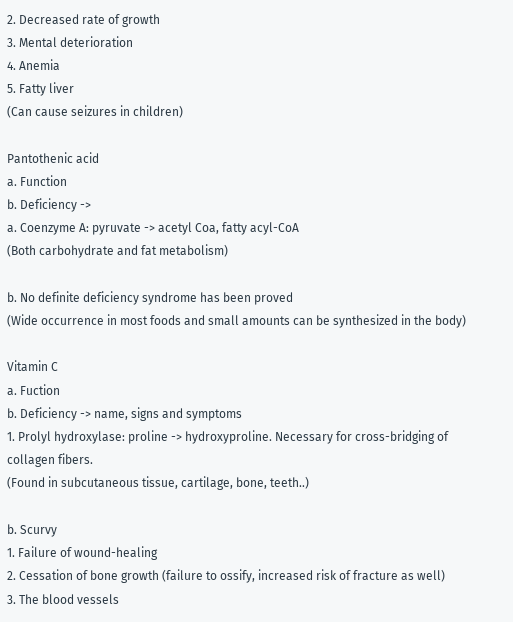2. Decreased rate of growth
3. Mental deterioration
4. Anemia
5. Fatty liver
(Can cause seizures in children)

Pantothenic acid
a. Function
b. Deficiency ->
a. Coenzyme A: pyruvate -> acetyl Coa, fatty acyl-CoA
(Both carbohydrate and fat metabolism)

b. No definite deficiency syndrome has been proved
(Wide occurrence in most foods and small amounts can be synthesized in the body)

Vitamin C
a. Fuction
b. Deficiency -> name, signs and symptoms
1. Prolyl hydroxylase: proline -> hydroxyproline. Necessary for cross-bridging of collagen fibers.
(Found in subcutaneous tissue, cartilage, bone, teeth..)

b. Scurvy
1. Failure of wound-healing
2. Cessation of bone growth (failure to ossify, increased risk of fracture as well)
3. The blood vessels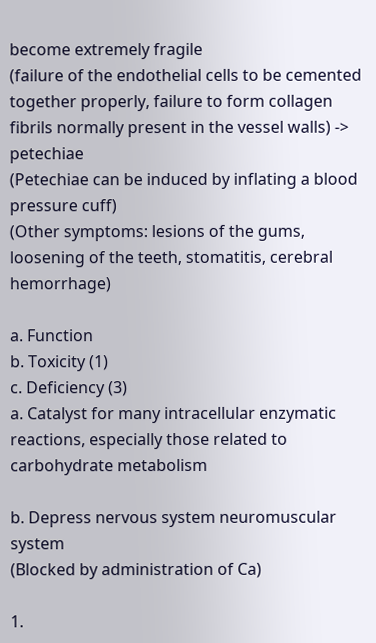become extremely fragile
(failure of the endothelial cells to be cemented together properly, failure to form collagen fibrils normally present in the vessel walls) -> petechiae
(Petechiae can be induced by inflating a blood pressure cuff)
(Other symptoms: lesions of the gums, loosening of the teeth, stomatitis, cerebral hemorrhage)

a. Function
b. Toxicity (1)
c. Deficiency (3)
a. Catalyst for many intracellular enzymatic reactions, especially those related to carbohydrate metabolism

b. Depress nervous system neuromuscular system
(Blocked by administration of Ca)

1.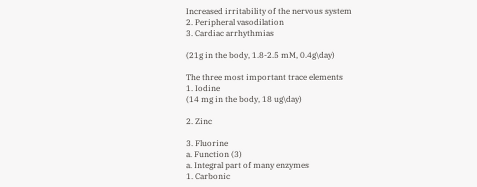Increased irritability of the nervous system
2. Peripheral vasodilation
3. Cardiac arrhythmias

(21g in the body, 1.8-2.5 mM, 0.4g\day)

The three most important trace elements
1. Iodine
(14 mg in the body, 18 ug\day)

2. Zinc

3. Fluorine
a. Function (3)
a. Integral part of many enzymes
1. Carbonic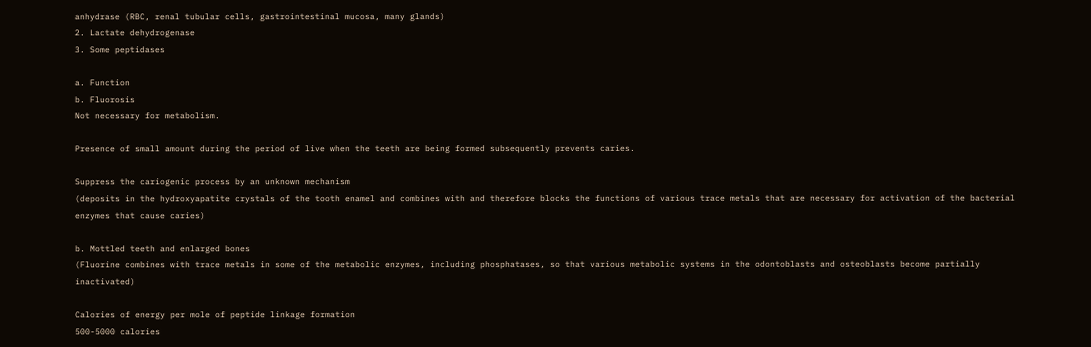anhydrase (RBC, renal tubular cells, gastrointestinal mucosa, many glands)
2. Lactate dehydrogenase
3. Some peptidases

a. Function
b. Fluorosis
Not necessary for metabolism.

Presence of small amount during the period of live when the teeth are being formed subsequently prevents caries.

Suppress the cariogenic process by an unknown mechanism
(deposits in the hydroxyapatite crystals of the tooth enamel and combines with and therefore blocks the functions of various trace metals that are necessary for activation of the bacterial enzymes that cause caries)

b. Mottled teeth and enlarged bones
(Fluorine combines with trace metals in some of the metabolic enzymes, including phosphatases, so that various metabolic systems in the odontoblasts and osteoblasts become partially inactivated)

Calories of energy per mole of peptide linkage formation
500-5000 calories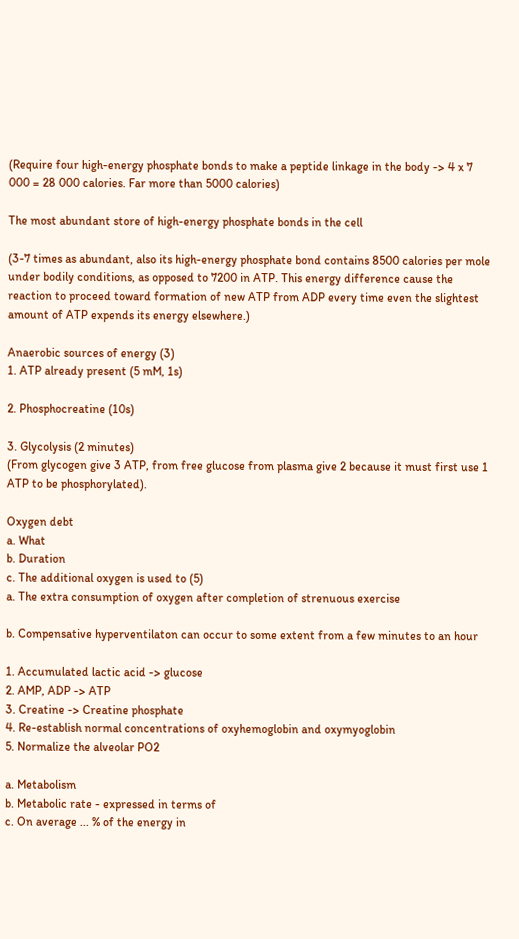(Require four high-energy phosphate bonds to make a peptide linkage in the body -> 4 x 7 000 = 28 000 calories. Far more than 5000 calories)

The most abundant store of high-energy phosphate bonds in the cell

(3-7 times as abundant, also its high-energy phosphate bond contains 8500 calories per mole under bodily conditions, as opposed to 7200 in ATP. This energy difference cause the reaction to proceed toward formation of new ATP from ADP every time even the slightest amount of ATP expends its energy elsewhere.)

Anaerobic sources of energy (3)
1. ATP already present (5 mM, 1s)

2. Phosphocreatine (10s)

3. Glycolysis (2 minutes)
(From glycogen give 3 ATP, from free glucose from plasma give 2 because it must first use 1 ATP to be phosphorylated).

Oxygen debt
a. What
b. Duration
c. The additional oxygen is used to (5)
a. The extra consumption of oxygen after completion of strenuous exercise

b. Compensative hyperventilaton can occur to some extent from a few minutes to an hour

1. Accumulated lactic acid -> glucose
2. AMP, ADP -> ATP
3. Creatine -> Creatine phosphate
4. Re-establish normal concentrations of oxyhemoglobin and oxymyoglobin
5. Normalize the alveolar PO2

a. Metabolism
b. Metabolic rate - expressed in terms of
c. On average ... % of the energy in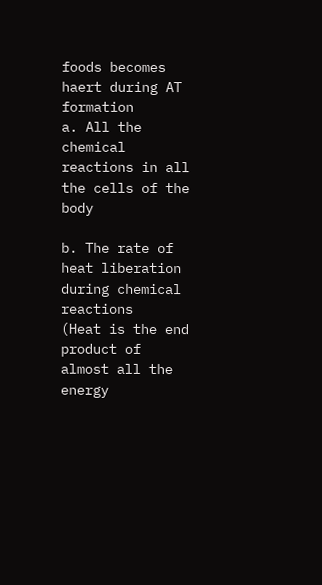foods becomes haert during AT formation
a. All the chemical reactions in all the cells of the body

b. The rate of heat liberation during chemical reactions
(Heat is the end product of almost all the energy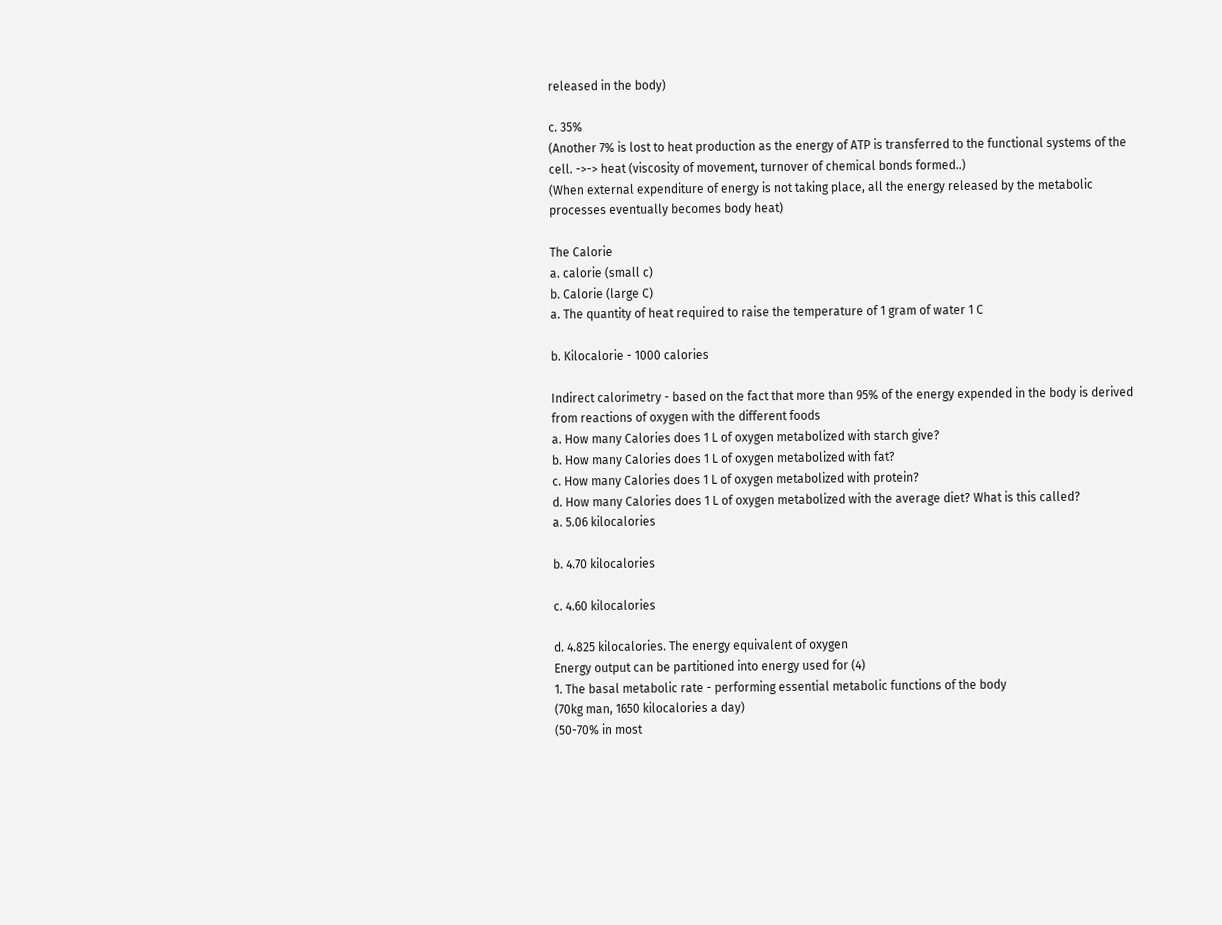released in the body)

c. 35%
(Another 7% is lost to heat production as the energy of ATP is transferred to the functional systems of the cell. ->-> heat (viscosity of movement, turnover of chemical bonds formed..)
(When external expenditure of energy is not taking place, all the energy released by the metabolic processes eventually becomes body heat)

The Calorie
a. calorie (small c)
b. Calorie (large C)
a. The quantity of heat required to raise the temperature of 1 gram of water 1 C

b. Kilocalorie - 1000 calories

Indirect calorimetry - based on the fact that more than 95% of the energy expended in the body is derived from reactions of oxygen with the different foods
a. How many Calories does 1 L of oxygen metabolized with starch give?
b. How many Calories does 1 L of oxygen metabolized with fat?
c. How many Calories does 1 L of oxygen metabolized with protein?
d. How many Calories does 1 L of oxygen metabolized with the average diet? What is this called?
a. 5.06 kilocalories

b. 4.70 kilocalories

c. 4.60 kilocalories

d. 4.825 kilocalories. The energy equivalent of oxygen
Energy output can be partitioned into energy used for (4)
1. The basal metabolic rate - performing essential metabolic functions of the body
(70kg man, 1650 kilocalories a day)
(50-70% in most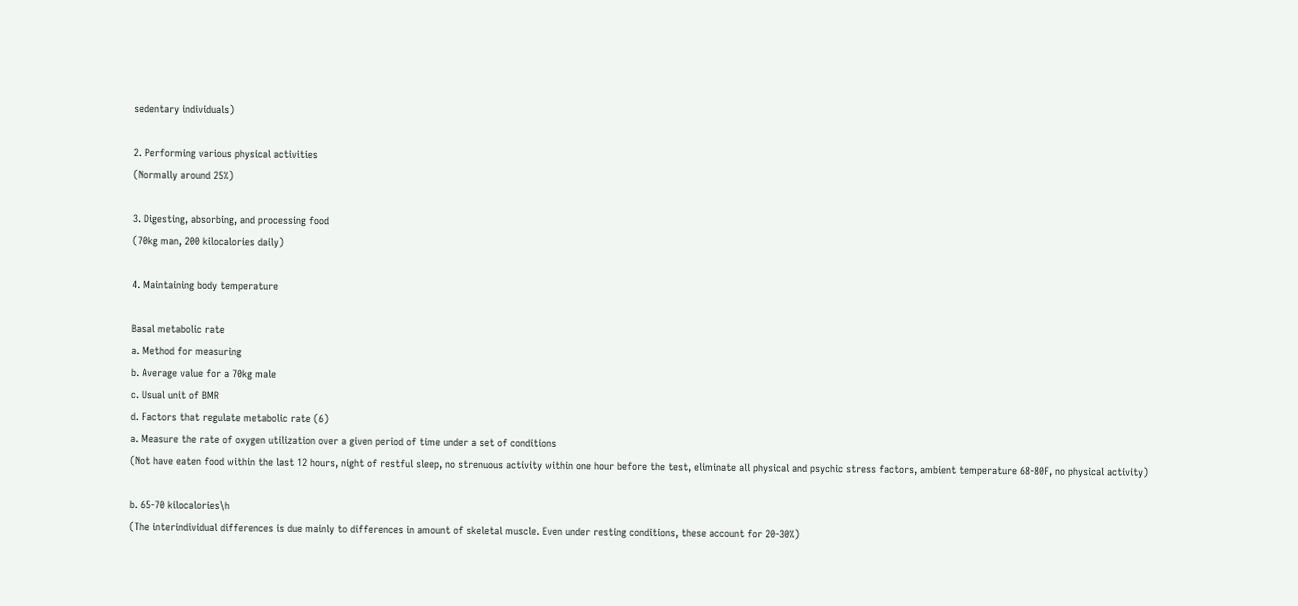sedentary individuals)

2. Performing various physical activities
(Normally around 25%)

3. Digesting, absorbing, and processing food
(70kg man, 200 kilocalories daily)

4. Maintaining body temperature

Basal metabolic rate
a. Method for measuring
b. Average value for a 70kg male
c. Usual unit of BMR
d. Factors that regulate metabolic rate (6)
a. Measure the rate of oxygen utilization over a given period of time under a set of conditions
(Not have eaten food within the last 12 hours, night of restful sleep, no strenuous activity within one hour before the test, eliminate all physical and psychic stress factors, ambient temperature 68-80F, no physical activity)

b. 65-70 kilocalories\h
(The interindividual differences is due mainly to differences in amount of skeletal muscle. Even under resting conditions, these account for 20-30%)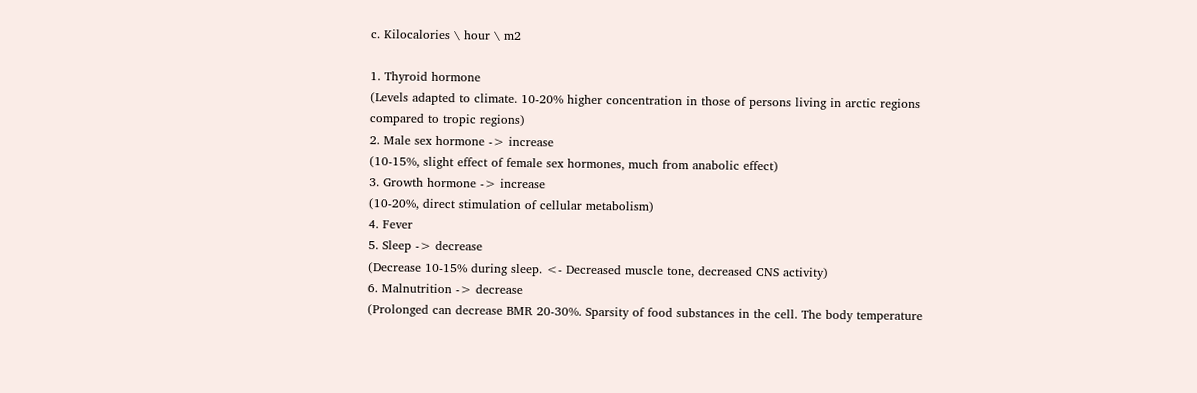c. Kilocalories \ hour \ m2

1. Thyroid hormone
(Levels adapted to climate. 10-20% higher concentration in those of persons living in arctic regions compared to tropic regions)
2. Male sex hormone -> increase
(10-15%, slight effect of female sex hormones, much from anabolic effect)
3. Growth hormone -> increase
(10-20%, direct stimulation of cellular metabolism)
4. Fever
5. Sleep -> decrease
(Decrease 10-15% during sleep. <- Decreased muscle tone, decreased CNS activity)
6. Malnutrition -> decrease
(Prolonged can decrease BMR 20-30%. Sparsity of food substances in the cell. The body temperature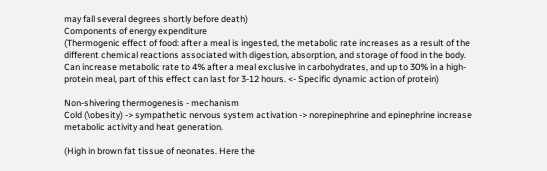may fall several degrees shortly before death)
Components of energy expenditure
(Thermogenic effect of food: after a meal is ingested, the metabolic rate increases as a result of the different chemical reactions associated with digestion, absorption, and storage of food in the body. Can increase metabolic rate to 4% after a meal exclusive in carbohydrates, and up to 30% in a high-protein meal, part of this effect can last for 3-12 hours. <- Specific dynamic action of protein)

Non-shivering thermogenesis - mechanism
Cold (\obesity) -> sympathetic nervous system activation -> norepinephrine and epinephrine increase metabolic activity and heat generation.

(High in brown fat tissue of neonates. Here the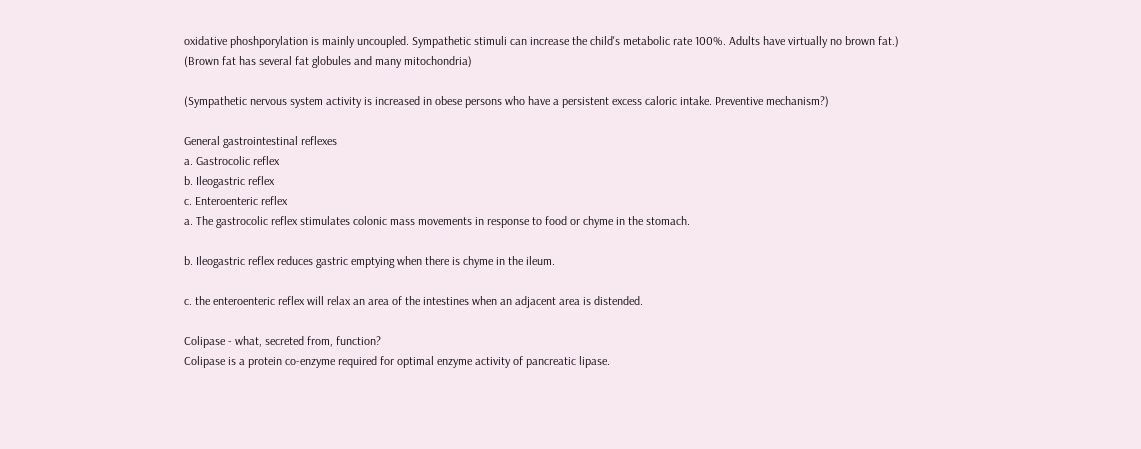oxidative phoshporylation is mainly uncoupled. Sympathetic stimuli can increase the child's metabolic rate 100%. Adults have virtually no brown fat.)
(Brown fat has several fat globules and many mitochondria)

(Sympathetic nervous system activity is increased in obese persons who have a persistent excess caloric intake. Preventive mechanism?)

General gastrointestinal reflexes
a. Gastrocolic reflex
b. Ileogastric reflex
c. Enteroenteric reflex
a. The gastrocolic reflex stimulates colonic mass movements in response to food or chyme in the stomach.

b. Ileogastric reflex reduces gastric emptying when there is chyme in the ileum.

c. the enteroenteric reflex will relax an area of the intestines when an adjacent area is distended.

Colipase - what, secreted from, function?
Colipase is a protein co-enzyme required for optimal enzyme activity of pancreatic lipase.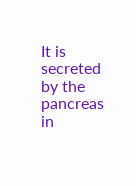It is secreted by the pancreas in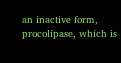an inactive form, procolipase, which is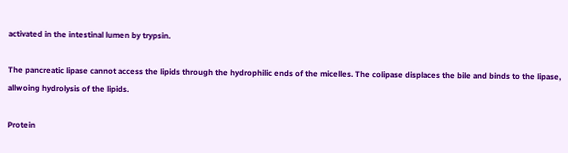activated in the intestinal lumen by trypsin.

The pancreatic lipase cannot access the lipids through the hydrophilic ends of the micelles. The colipase displaces the bile and binds to the lipase, allwoing hydrolysis of the lipids.

Protein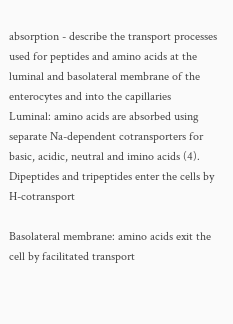absorption - describe the transport processes used for peptides and amino acids at the luminal and basolateral membrane of the enterocytes and into the capillaries
Luminal: amino acids are absorbed using separate Na-dependent cotransporters for basic, acidic, neutral and imino acids (4). Dipeptides and tripeptides enter the cells by H-cotransport

Basolateral membrane: amino acids exit the cell by facilitated transport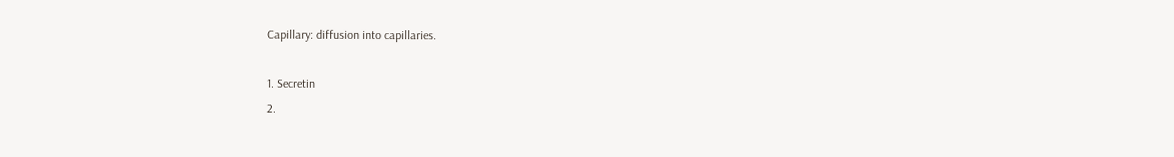Capillary: diffusion into capillaries.

1. Secretin
2.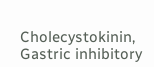Cholecystokinin, Gastric inhibitory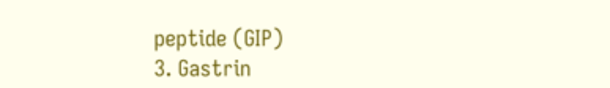peptide (GIP)
3. Gastrin